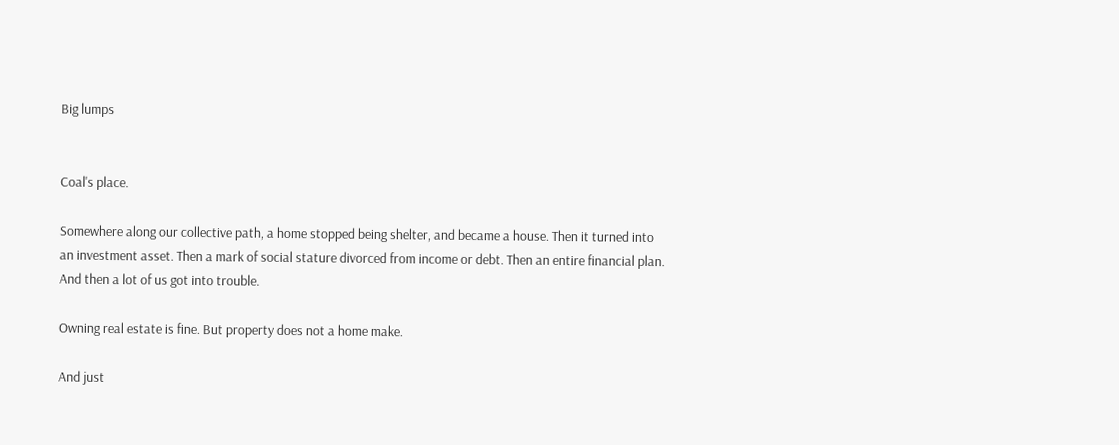Big lumps


Coal's place.

Somewhere along our collective path, a home stopped being shelter, and became a house. Then it turned into an investment asset. Then a mark of social stature divorced from income or debt. Then an entire financial plan. And then a lot of us got into trouble.

Owning real estate is fine. But property does not a home make.

And just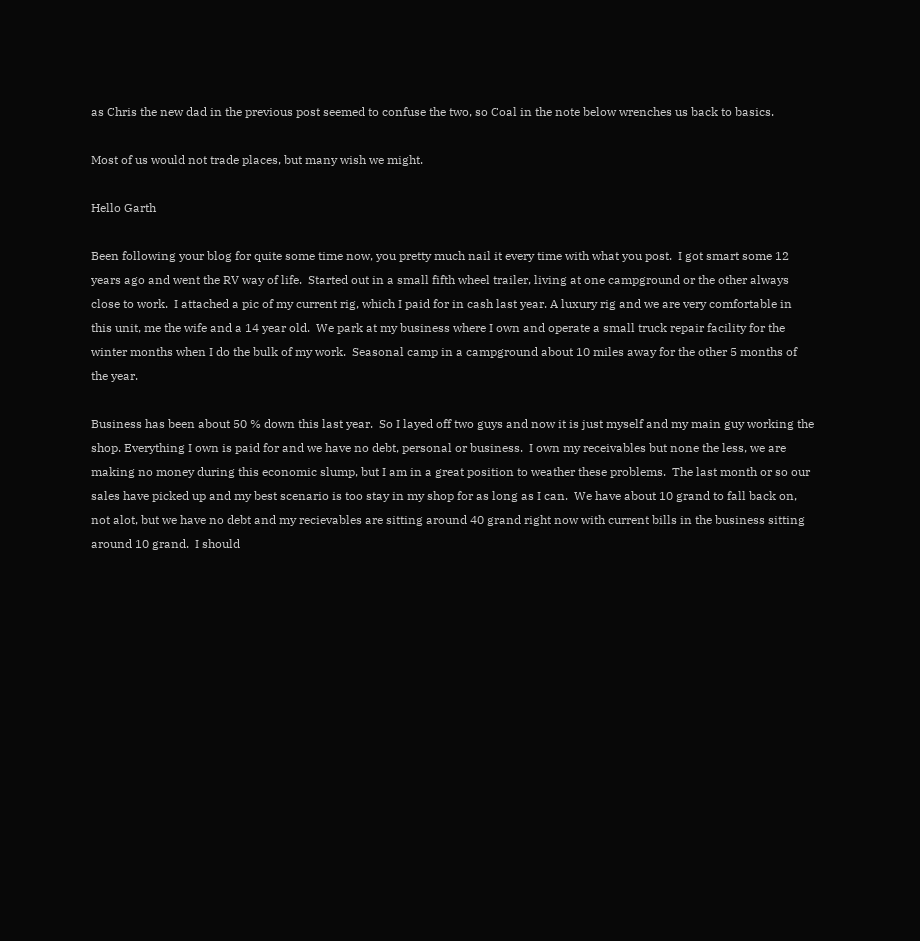as Chris the new dad in the previous post seemed to confuse the two, so Coal in the note below wrenches us back to basics.

Most of us would not trade places, but many wish we might.

Hello Garth

Been following your blog for quite some time now, you pretty much nail it every time with what you post.  I got smart some 12 years ago and went the RV way of life.  Started out in a small fifth wheel trailer, living at one campground or the other always close to work.  I attached a pic of my current rig, which I paid for in cash last year. A luxury rig and we are very comfortable in this unit, me the wife and a 14 year old.  We park at my business where I own and operate a small truck repair facility for the winter months when I do the bulk of my work.  Seasonal camp in a campground about 10 miles away for the other 5 months of the year.

Business has been about 50 % down this last year.  So I layed off two guys and now it is just myself and my main guy working the shop. Everything I own is paid for and we have no debt, personal or business.  I own my receivables but none the less, we are making no money during this economic slump, but I am in a great position to weather these problems.  The last month or so our sales have picked up and my best scenario is too stay in my shop for as long as I can.  We have about 10 grand to fall back on, not alot, but we have no debt and my recievables are sitting around 40 grand right now with current bills in the business sitting around 10 grand.  I should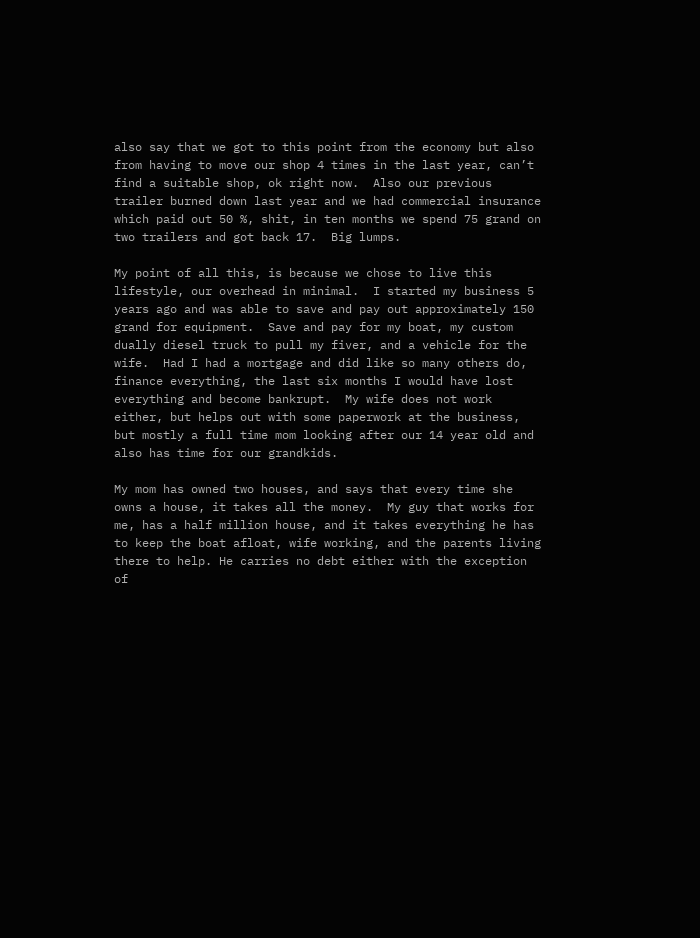also say that we got to this point from the economy but also from having to move our shop 4 times in the last year, can’t find a suitable shop, ok right now.  Also our previous trailer burned down last year and we had commercial insurance which paid out 50 %, shit, in ten months we spend 75 grand on two trailers and got back 17.  Big lumps.

My point of all this, is because we chose to live this lifestyle, our overhead in minimal.  I started my business 5 years ago and was able to save and pay out approximately 150 grand for equipment.  Save and pay for my boat, my custom dually diesel truck to pull my fiver, and a vehicle for the wife.  Had I had a mortgage and did like so many others do, finance everything, the last six months I would have lost everything and become bankrupt.  My wife does not work either, but helps out with some paperwork at the business, but mostly a full time mom looking after our 14 year old and also has time for our grandkids.

My mom has owned two houses, and says that every time she owns a house, it takes all the money.  My guy that works for me, has a half million house, and it takes everything he has to keep the boat afloat, wife working, and the parents living there to help. He carries no debt either with the exception of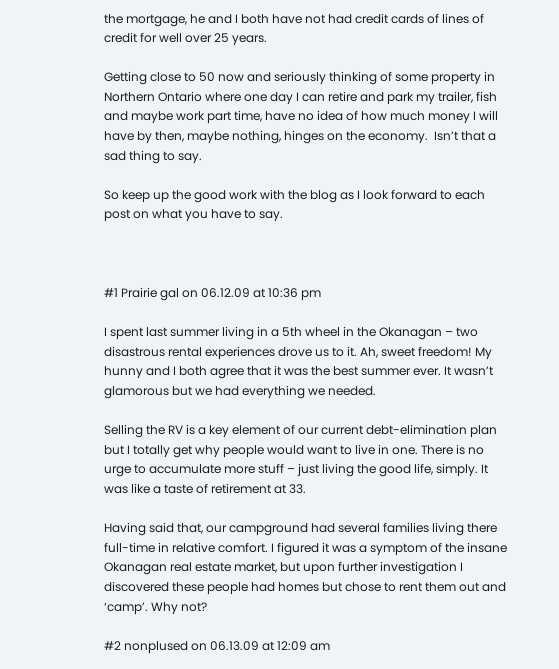the mortgage, he and I both have not had credit cards of lines of credit for well over 25 years.

Getting close to 50 now and seriously thinking of some property in Northern Ontario where one day I can retire and park my trailer, fish and maybe work part time, have no idea of how much money I will have by then, maybe nothing, hinges on the economy.  Isn’t that a sad thing to say.

So keep up the good work with the blog as I look forward to each post on what you have to say.



#1 Prairie gal on 06.12.09 at 10:36 pm

I spent last summer living in a 5th wheel in the Okanagan – two disastrous rental experiences drove us to it. Ah, sweet freedom! My hunny and I both agree that it was the best summer ever. It wasn’t glamorous but we had everything we needed.

Selling the RV is a key element of our current debt-elimination plan but I totally get why people would want to live in one. There is no urge to accumulate more stuff – just living the good life, simply. It was like a taste of retirement at 33.

Having said that, our campground had several families living there full-time in relative comfort. I figured it was a symptom of the insane Okanagan real estate market, but upon further investigation I discovered these people had homes but chose to rent them out and ‘camp’. Why not?

#2 nonplused on 06.13.09 at 12:09 am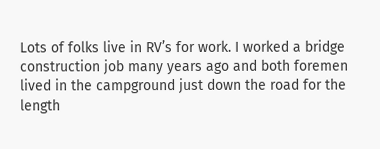Lots of folks live in RV’s for work. I worked a bridge construction job many years ago and both foremen lived in the campground just down the road for the length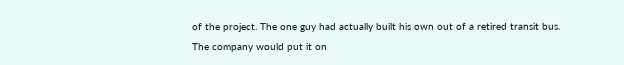of the project. The one guy had actually built his own out of a retired transit bus. The company would put it on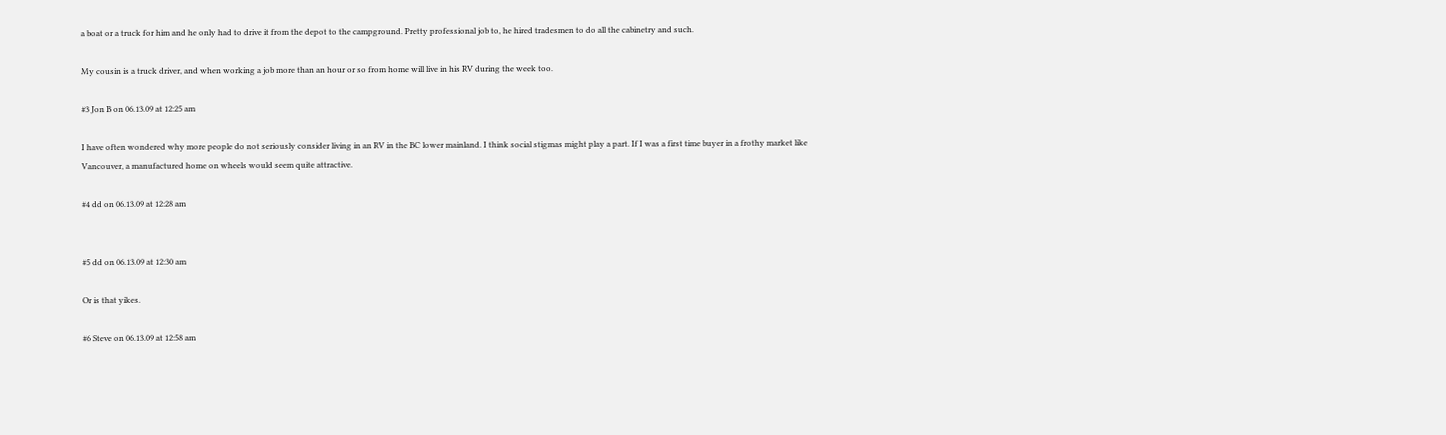a boat or a truck for him and he only had to drive it from the depot to the campground. Pretty professional job to, he hired tradesmen to do all the cabinetry and such.

My cousin is a truck driver, and when working a job more than an hour or so from home will live in his RV during the week too.

#3 Jon B on 06.13.09 at 12:25 am

I have often wondered why more people do not seriously consider living in an RV in the BC lower mainland. I think social stigmas might play a part. If I was a first time buyer in a frothy market like Vancouver, a manufactured home on wheels would seem quite attractive.

#4 dd on 06.13.09 at 12:28 am


#5 dd on 06.13.09 at 12:30 am

Or is that yikes.

#6 Steve on 06.13.09 at 12:58 am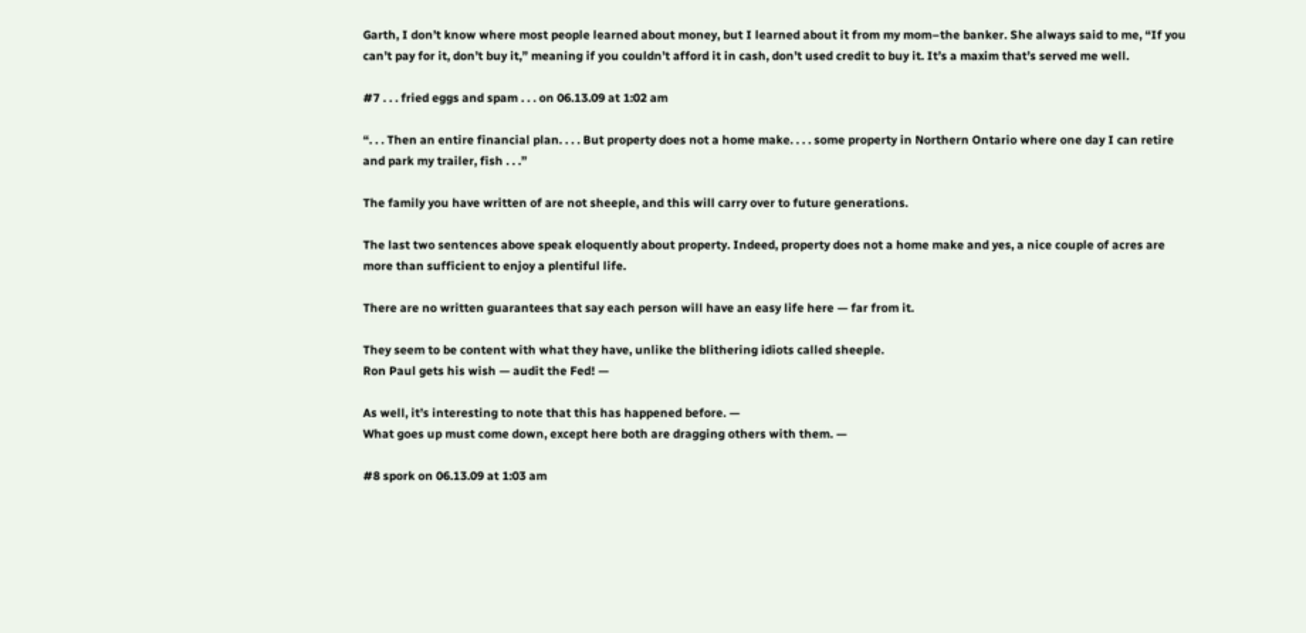Garth, I don’t know where most people learned about money, but I learned about it from my mom–the banker. She always said to me, “If you can’t pay for it, don’t buy it,” meaning if you couldn’t afford it in cash, don’t used credit to buy it. It’s a maxim that’s served me well.

#7 . . . fried eggs and spam . . . on 06.13.09 at 1:02 am

“. . . Then an entire financial plan. . . . But property does not a home make. . . . some property in Northern Ontario where one day I can retire and park my trailer, fish . . .”

The family you have written of are not sheeple, and this will carry over to future generations.

The last two sentences above speak eloquently about property. Indeed, property does not a home make and yes, a nice couple of acres are more than sufficient to enjoy a plentiful life.

There are no written guarantees that say each person will have an easy life here — far from it.

They seem to be content with what they have, unlike the blithering idiots called sheeple.
Ron Paul gets his wish — audit the Fed! —

As well, it’s interesting to note that this has happened before. —
What goes up must come down, except here both are dragging others with them. —

#8 spork on 06.13.09 at 1:03 am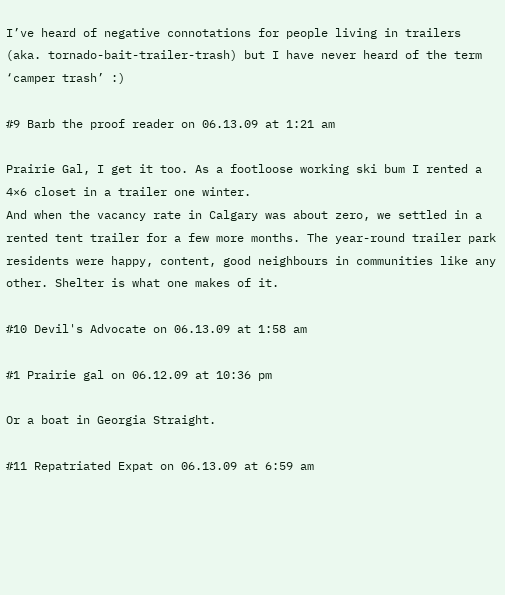I’ve heard of negative connotations for people living in trailers (aka. tornado-bait-trailer-trash) but I have never heard of the term ‘camper trash’ :)

#9 Barb the proof reader on 06.13.09 at 1:21 am

Prairie Gal, I get it too. As a footloose working ski bum I rented a 4×6 closet in a trailer one winter.
And when the vacancy rate in Calgary was about zero, we settled in a rented tent trailer for a few more months. The year-round trailer park residents were happy, content, good neighbours in communities like any other. Shelter is what one makes of it.

#10 Devil's Advocate on 06.13.09 at 1:58 am

#1 Prairie gal on 06.12.09 at 10:36 pm

Or a boat in Georgia Straight.

#11 Repatriated Expat on 06.13.09 at 6:59 am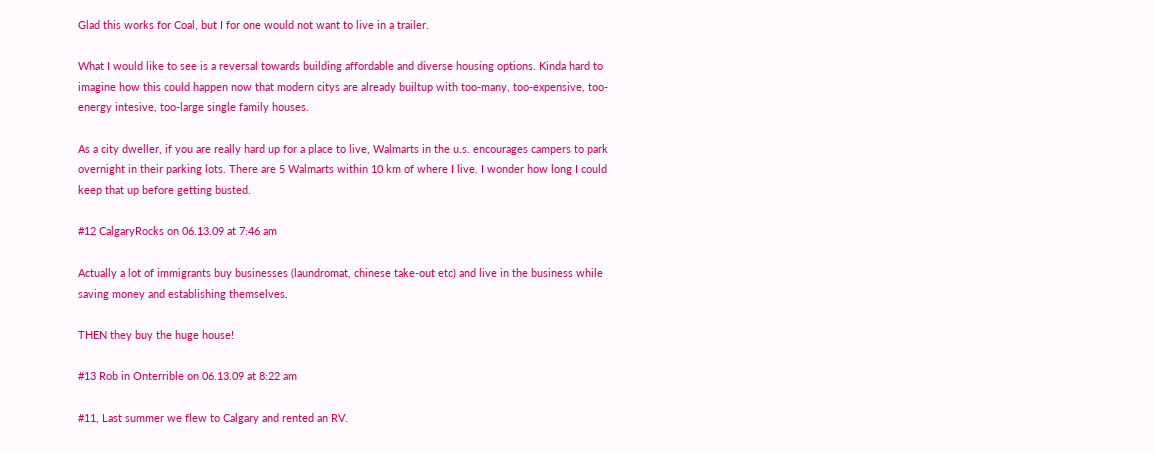Glad this works for Coal, but I for one would not want to live in a trailer.

What I would like to see is a reversal towards building affordable and diverse housing options. Kinda hard to imagine how this could happen now that modern citys are already builtup with too-many, too-expensive, too-energy intesive, too-large single family houses.

As a city dweller, if you are really hard up for a place to live, Walmarts in the u.s. encourages campers to park overnight in their parking lots. There are 5 Walmarts within 10 km of where I live. I wonder how long I could keep that up before getting busted.

#12 CalgaryRocks on 06.13.09 at 7:46 am

Actually a lot of immigrants buy businesses (laundromat, chinese take-out etc) and live in the business while saving money and establishing themselves.

THEN they buy the huge house!

#13 Rob in Onterrible on 06.13.09 at 8:22 am

#11, Last summer we flew to Calgary and rented an RV.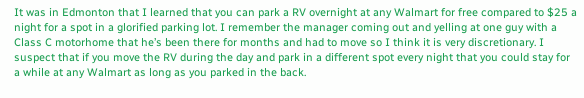It was in Edmonton that I learned that you can park a RV overnight at any Walmart for free compared to $25 a night for a spot in a glorified parking lot. I remember the manager coming out and yelling at one guy with a Class C motorhome that he’s been there for months and had to move so I think it is very discretionary. I suspect that if you move the RV during the day and park in a different spot every night that you could stay for a while at any Walmart as long as you parked in the back.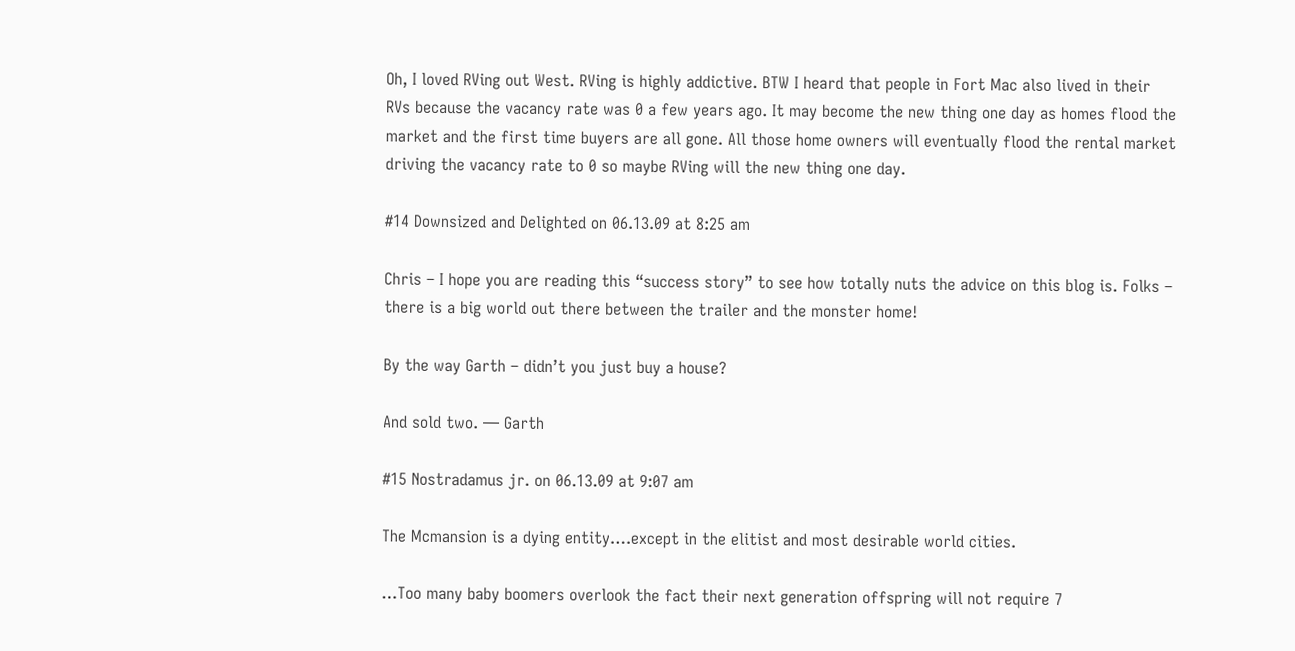Oh, I loved RVing out West. RVing is highly addictive. BTW I heard that people in Fort Mac also lived in their RVs because the vacancy rate was 0 a few years ago. It may become the new thing one day as homes flood the market and the first time buyers are all gone. All those home owners will eventually flood the rental market driving the vacancy rate to 0 so maybe RVing will the new thing one day.

#14 Downsized and Delighted on 06.13.09 at 8:25 am

Chris – I hope you are reading this “success story” to see how totally nuts the advice on this blog is. Folks – there is a big world out there between the trailer and the monster home!

By the way Garth – didn’t you just buy a house?

And sold two. — Garth

#15 Nostradamus jr. on 06.13.09 at 9:07 am

The Mcmansion is a dying entity….except in the elitist and most desirable world cities.

…Too many baby boomers overlook the fact their next generation offspring will not require 7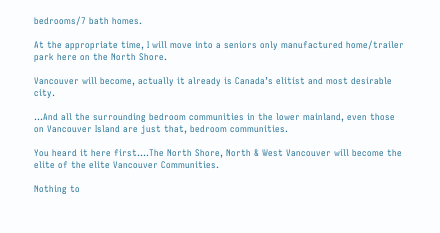bedrooms/7 bath homes.

At the appropriate time, I will move into a seniors only manufactured home/trailer park here on the North Shore.

Vancouver will become, actually it already is Canada’s elitist and most desirable city.

…And all the surrounding bedroom communities in the lower mainland, even those on Vancouver Island are just that, bedroom communities.

You heard it here first….The North Shore, North & West Vancouver will become the elite of the elite Vancouver Communities.

Nothing to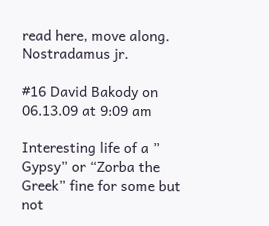read here, move along. Nostradamus jr.

#16 David Bakody on 06.13.09 at 9:09 am

Interesting life of a ” Gypsy” or “Zorba the Greek” fine for some but not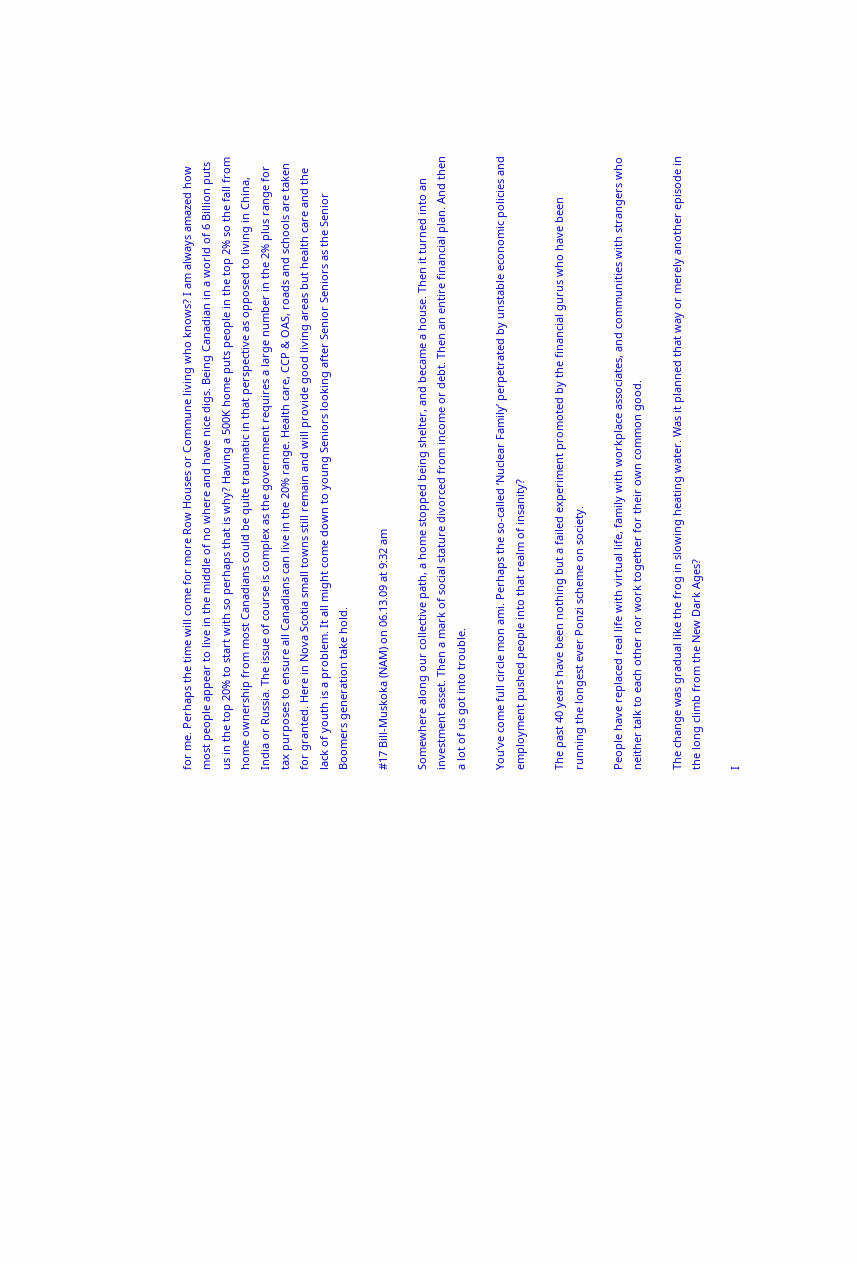for me. Perhaps the time will come for more Row Houses or Commune living who knows? I am always amazed how most people appear to live in the middle of no where and have nice digs. Being Canadian in a world of 6 Billion puts us in the top 20% to start with so perhaps that is why? Having a 500K home puts people in the top 2% so the fall from home ownership from most Canadians could be quite traumatic in that perspective as opposed to living in China, India or Russia. The issue of course is complex as the government requires a large number in the 2% plus range for tax purposes to ensure all Canadians can live in the 20% range. Health care, CCP & OAS, roads and schools are taken for granted. Here in Nova Scotia small towns still remain and will provide good living areas but health care and the lack of youth is a problem. It all might come down to young Seniors looking after Senior Seniors as the Senior Boomers generation take hold.

#17 Bill-Muskoka (NAM) on 06.13.09 at 9:32 am

Somewhere along our collective path, a home stopped being shelter, and became a house. Then it turned into an investment asset. Then a mark of social stature divorced from income or debt. Then an entire financial plan. And then a lot of us got into trouble.

You’ve come full circle mon ami. Perhaps the so-called ‘Nuclear Family’ perpetrated by unstable economic policies and employment pushed people into that realm of insanity?

The past 40 years have been nothing but a failed experiment promoted by the financial gurus who have been running the longest ever Ponzi scheme on society.

People have replaced real life with virtual life, family with workplace associates, and communities with strangers who neither talk to each other nor work together for their own common good.

The change was gradual like the frog in slowing heating water. Was it planned that way or merely another episode in the long climb from the New Dark Ages?

I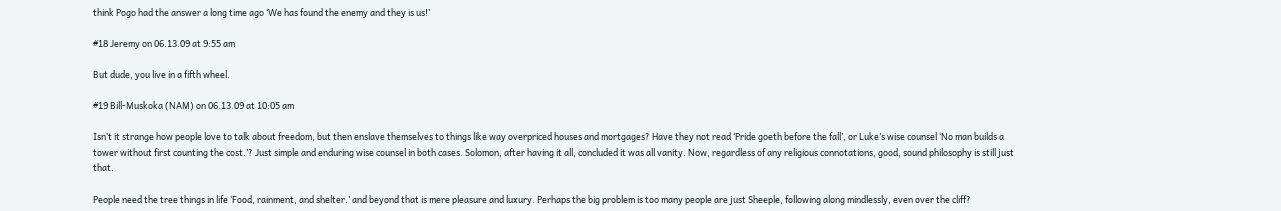think Pogo had the answer a long time ago ‘We has found the enemy and they is us!’

#18 Jeremy on 06.13.09 at 9:55 am

But dude, you live in a fifth wheel.

#19 Bill-Muskoka (NAM) on 06.13.09 at 10:05 am

Isn’t it strange how people love to talk about freedom, but then enslave themselves to things like way overpriced houses and mortgages? Have they not read ‘Pride goeth before the fall’, or Luke’s wise counsel ‘No man builds a tower without first counting the cost.’? Just simple and enduring wise counsel in both cases. Solomon, after having it all, concluded it was all vanity. Now, regardless of any religious connotations, good, sound philosophy is still just that.

People need the tree things in life ‘Food, rainment, and shelter.’ and beyond that is mere pleasure and luxury. Perhaps the big problem is too many people are just Sheeple, following along mindlessly, even over the cliff?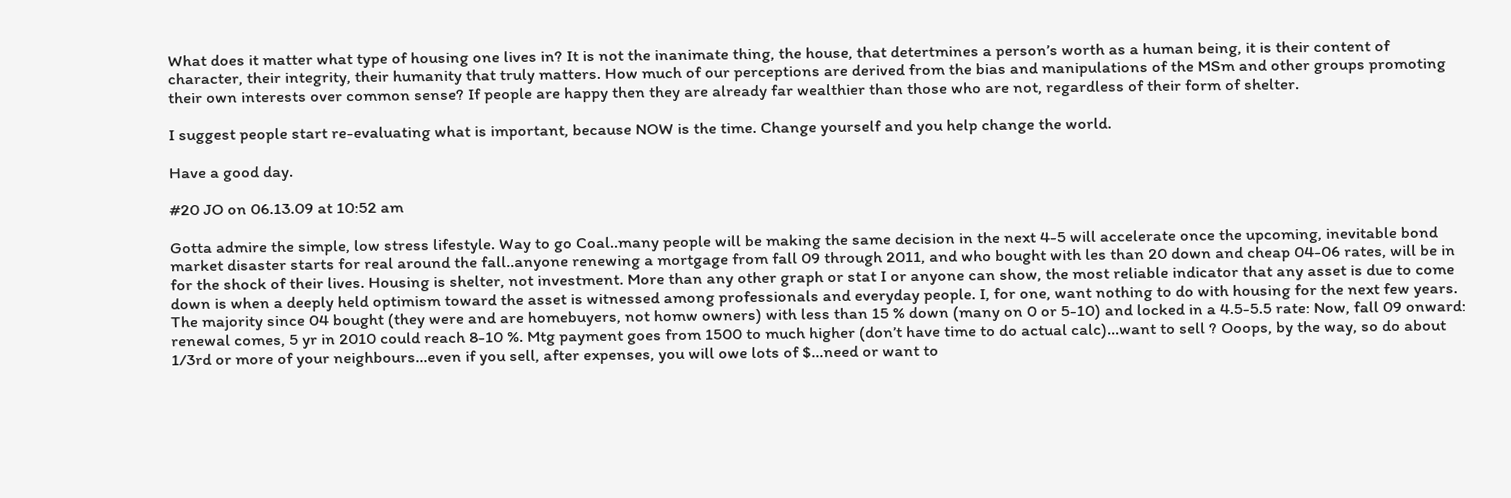What does it matter what type of housing one lives in? It is not the inanimate thing, the house, that detertmines a person’s worth as a human being, it is their content of character, their integrity, their humanity that truly matters. How much of our perceptions are derived from the bias and manipulations of the MSm and other groups promoting their own interests over common sense? If people are happy then they are already far wealthier than those who are not, regardless of their form of shelter.

I suggest people start re-evaluating what is important, because NOW is the time. Change yourself and you help change the world.

Have a good day.

#20 JO on 06.13.09 at 10:52 am

Gotta admire the simple, low stress lifestyle. Way to go Coal..many people will be making the same decision in the next 4-5 will accelerate once the upcoming, inevitable bond market disaster starts for real around the fall..anyone renewing a mortgage from fall 09 through 2011, and who bought with les than 20 down and cheap 04-06 rates, will be in for the shock of their lives. Housing is shelter, not investment. More than any other graph or stat I or anyone can show, the most reliable indicator that any asset is due to come down is when a deeply held optimism toward the asset is witnessed among professionals and everyday people. I, for one, want nothing to do with housing for the next few years. The majority since 04 bought (they were and are homebuyers, not homw owners) with less than 15 % down (many on 0 or 5-10) and locked in a 4.5-5.5 rate: Now, fall 09 onward: renewal comes, 5 yr in 2010 could reach 8-10 %. Mtg payment goes from 1500 to much higher (don’t have time to do actual calc)…want to sell ? Ooops, by the way, so do about 1/3rd or more of your neighbours…even if you sell, after expenses, you will owe lots of $…need or want to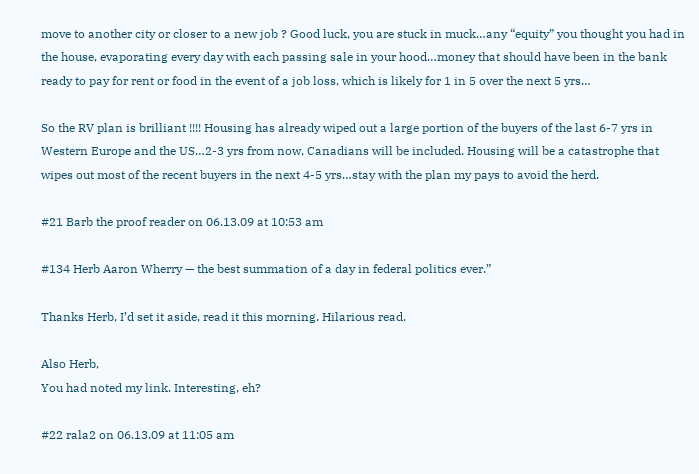move to another city or closer to a new job ? Good luck, you are stuck in muck…any “equity” you thought you had in the house, evaporating every day with each passing sale in your hood…money that should have been in the bank ready to pay for rent or food in the event of a job loss, which is likely for 1 in 5 over the next 5 yrs…

So the RV plan is brilliant !!!! Housing has already wiped out a large portion of the buyers of the last 6-7 yrs in Western Europe and the US…2-3 yrs from now, Canadians will be included. Housing will be a catastrophe that wipes out most of the recent buyers in the next 4-5 yrs…stay with the plan my pays to avoid the herd.

#21 Barb the proof reader on 06.13.09 at 10:53 am

#134 Herb Aaron Wherry — the best summation of a day in federal politics ever.”

Thanks Herb, I’d set it aside, read it this morning. Hilarious read.

Also Herb,
You had noted my link. Interesting, eh?

#22 rala2 on 06.13.09 at 11:05 am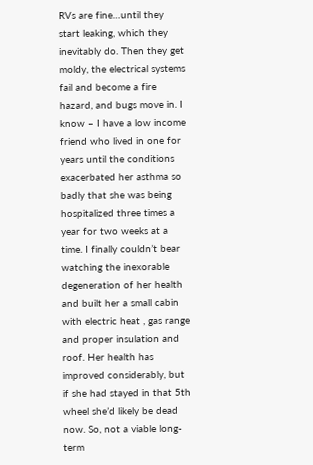RVs are fine…until they start leaking, which they inevitably do. Then they get moldy, the electrical systems fail and become a fire hazard, and bugs move in. I know – I have a low income friend who lived in one for years until the conditions exacerbated her asthma so badly that she was being hospitalized three times a year for two weeks at a time. I finally couldn’t bear watching the inexorable degeneration of her health and built her a small cabin with electric heat , gas range and proper insulation and roof. Her health has improved considerably, but if she had stayed in that 5th wheel she’d likely be dead now. So, not a viable long-term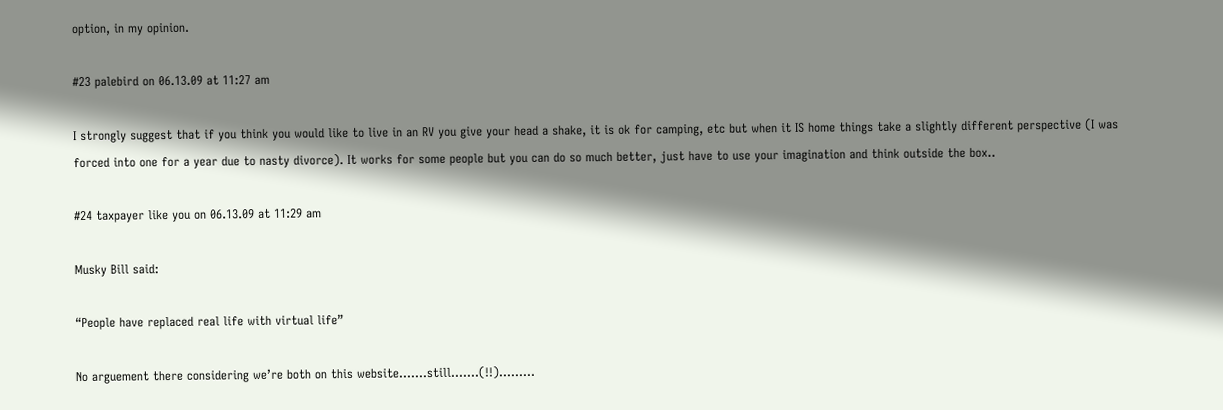option, in my opinion.

#23 palebird on 06.13.09 at 11:27 am

I strongly suggest that if you think you would like to live in an RV you give your head a shake, it is ok for camping, etc but when it IS home things take a slightly different perspective (I was forced into one for a year due to nasty divorce). It works for some people but you can do so much better, just have to use your imagination and think outside the box..

#24 taxpayer like you on 06.13.09 at 11:29 am

Musky Bill said:

“People have replaced real life with virtual life”

No arguement there considering we’re both on this website…….still…….(!!)………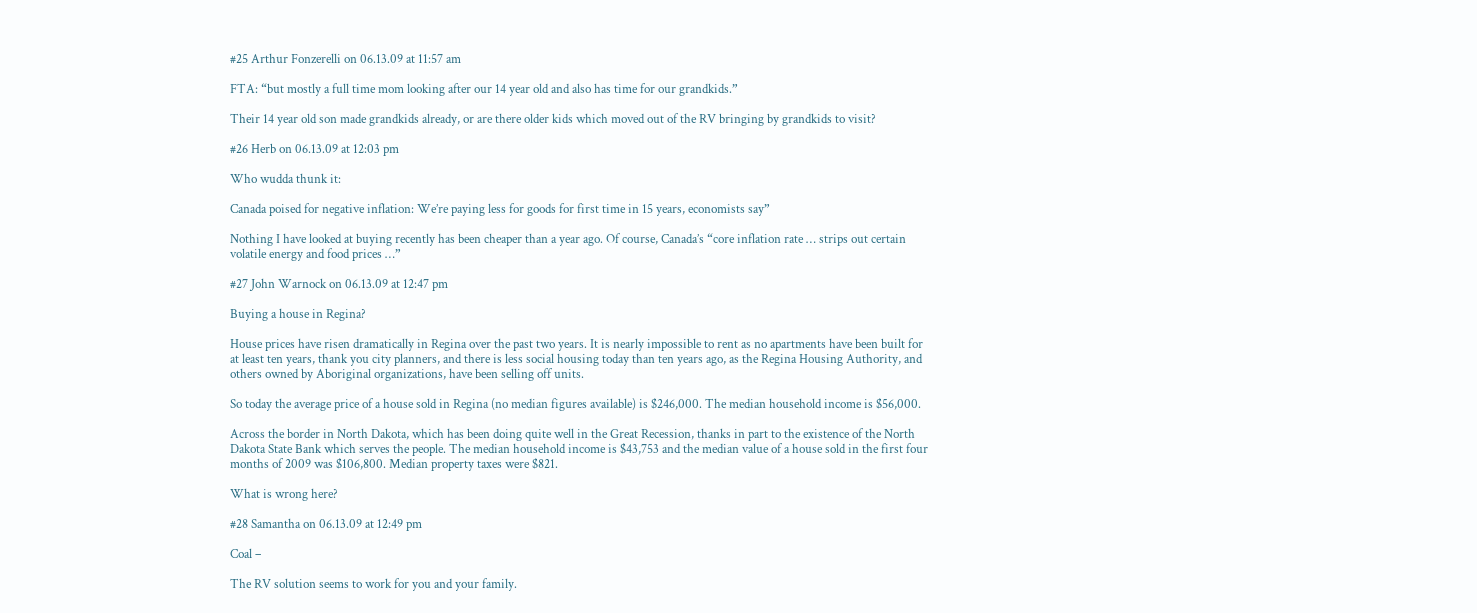#25 Arthur Fonzerelli on 06.13.09 at 11:57 am

FTA: “but mostly a full time mom looking after our 14 year old and also has time for our grandkids.”

Their 14 year old son made grandkids already, or are there older kids which moved out of the RV bringing by grandkids to visit?

#26 Herb on 06.13.09 at 12:03 pm

Who wudda thunk it:

Canada poised for negative inflation: We’re paying less for goods for first time in 15 years, economists say”

Nothing I have looked at buying recently has been cheaper than a year ago. Of course, Canada’s “core inflation rate … strips out certain volatile energy and food prices …”

#27 John Warnock on 06.13.09 at 12:47 pm

Buying a house in Regina?

House prices have risen dramatically in Regina over the past two years. It is nearly impossible to rent as no apartments have been built for at least ten years, thank you city planners, and there is less social housing today than ten years ago, as the Regina Housing Authority, and others owned by Aboriginal organizations, have been selling off units.

So today the average price of a house sold in Regina (no median figures available) is $246,000. The median household income is $56,000.

Across the border in North Dakota, which has been doing quite well in the Great Recession, thanks in part to the existence of the North Dakota State Bank which serves the people. The median household income is $43,753 and the median value of a house sold in the first four months of 2009 was $106,800. Median property taxes were $821.

What is wrong here?

#28 Samantha on 06.13.09 at 12:49 pm

Coal –

The RV solution seems to work for you and your family.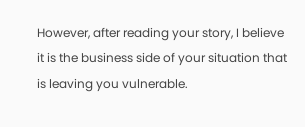However, after reading your story, I believe it is the business side of your situation that is leaving you vulnerable.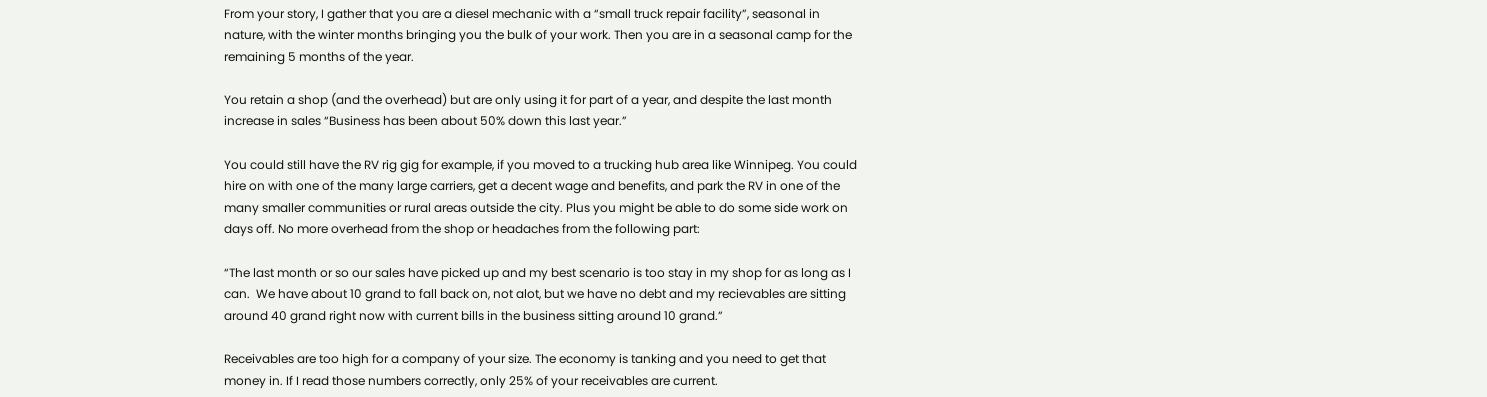From your story, I gather that you are a diesel mechanic with a “small truck repair facility”, seasonal in nature, with the winter months bringing you the bulk of your work. Then you are in a seasonal camp for the remaining 5 months of the year.

You retain a shop (and the overhead) but are only using it for part of a year, and despite the last month increase in sales “Business has been about 50% down this last year.”

You could still have the RV rig gig for example, if you moved to a trucking hub area like Winnipeg. You could hire on with one of the many large carriers, get a decent wage and benefits, and park the RV in one of the many smaller communities or rural areas outside the city. Plus you might be able to do some side work on days off. No more overhead from the shop or headaches from the following part:

“The last month or so our sales have picked up and my best scenario is too stay in my shop for as long as I can.  We have about 10 grand to fall back on, not alot, but we have no debt and my recievables are sitting around 40 grand right now with current bills in the business sitting around 10 grand.”

Receivables are too high for a company of your size. The economy is tanking and you need to get that money in. If I read those numbers correctly, only 25% of your receivables are current.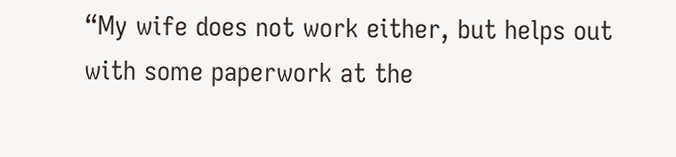“My wife does not work either, but helps out with some paperwork at the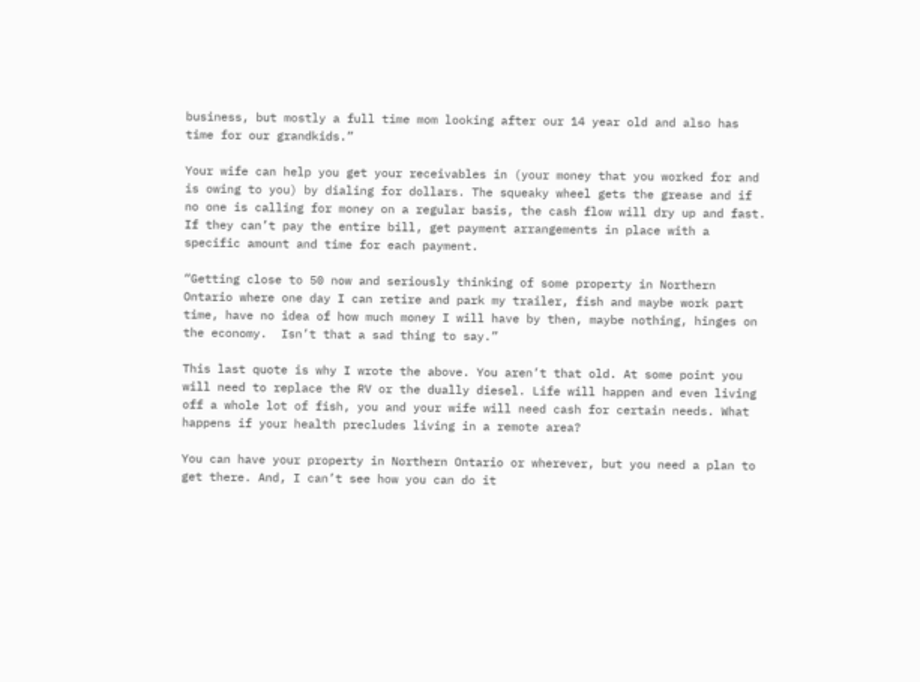business, but mostly a full time mom looking after our 14 year old and also has time for our grandkids.”

Your wife can help you get your receivables in (your money that you worked for and is owing to you) by dialing for dollars. The squeaky wheel gets the grease and if no one is calling for money on a regular basis, the cash flow will dry up and fast. If they can’t pay the entire bill, get payment arrangements in place with a specific amount and time for each payment.

“Getting close to 50 now and seriously thinking of some property in Northern Ontario where one day I can retire and park my trailer, fish and maybe work part time, have no idea of how much money I will have by then, maybe nothing, hinges on the economy.  Isn’t that a sad thing to say.”

This last quote is why I wrote the above. You aren’t that old. At some point you will need to replace the RV or the dually diesel. Life will happen and even living off a whole lot of fish, you and your wife will need cash for certain needs. What happens if your health precludes living in a remote area?

You can have your property in Northern Ontario or wherever, but you need a plan to get there. And, I can’t see how you can do it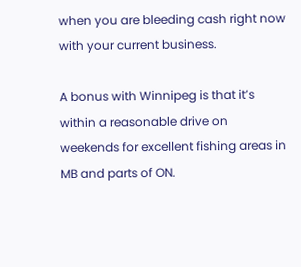when you are bleeding cash right now with your current business.

A bonus with Winnipeg is that it’s within a reasonable drive on weekends for excellent fishing areas in MB and parts of ON.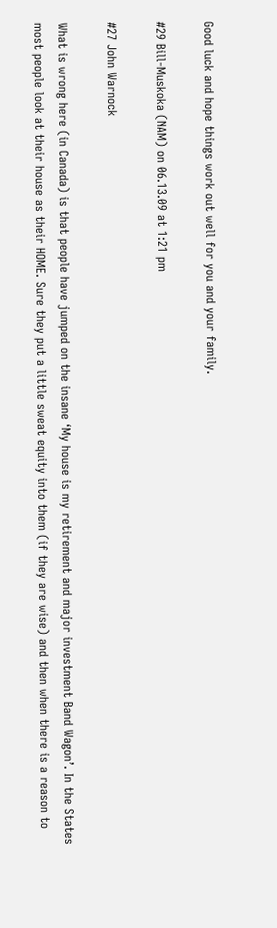Good luck and hope things work out well for you and your family.

#29 Bill-Muskoka (NAM) on 06.13.09 at 1:21 pm

#27 John Warnock

What is wrong here (in Canada) is that people have jumped on the insane ‘My house is my retirement and major investment Band Wagon’. In the States most people look at their house as their HOME. Sure they put a little sweat equity into them (if they are wise) and then when there is a reason to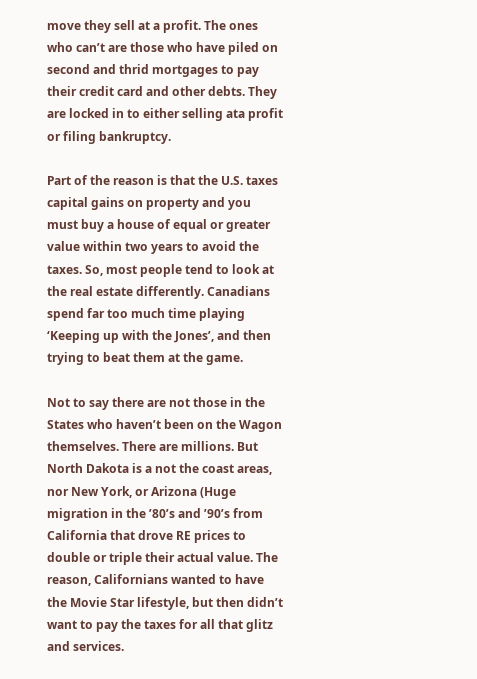move they sell at a profit. The ones who can’t are those who have piled on second and thrid mortgages to pay their credit card and other debts. They are locked in to either selling ata profit or filing bankruptcy.

Part of the reason is that the U.S. taxes capital gains on property and you must buy a house of equal or greater value within two years to avoid the taxes. So, most people tend to look at the real estate differently. Canadians spend far too much time playing ‘Keeping up with the Jones’, and then trying to beat them at the game.

Not to say there are not those in the States who haven’t been on the Wagon themselves. There are millions. But North Dakota is a not the coast areas, nor New York, or Arizona (Huge migration in the ’80’s and ’90’s from California that drove RE prices to double or triple their actual value. The reason, Californians wanted to have the Movie Star lifestyle, but then didn’t want to pay the taxes for all that glitz and services.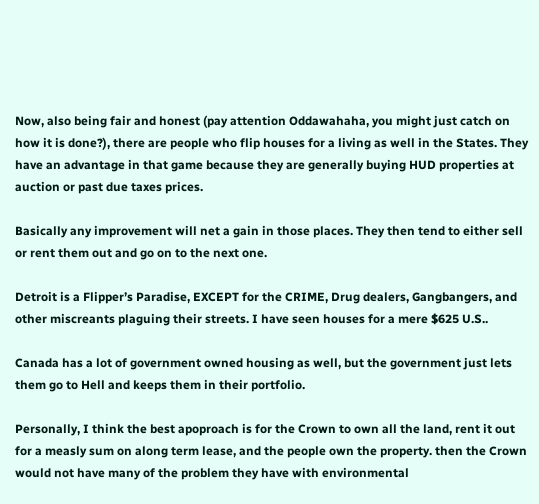Now, also being fair and honest (pay attention Oddawahaha, you might just catch on how it is done?), there are people who flip houses for a living as well in the States. They have an advantage in that game because they are generally buying HUD properties at auction or past due taxes prices.

Basically any improvement will net a gain in those places. They then tend to either sell or rent them out and go on to the next one.

Detroit is a Flipper’s Paradise, EXCEPT for the CRIME, Drug dealers, Gangbangers, and other miscreants plaguing their streets. I have seen houses for a mere $625 U.S..

Canada has a lot of government owned housing as well, but the government just lets them go to Hell and keeps them in their portfolio.

Personally, I think the best apoproach is for the Crown to own all the land, rent it out for a measly sum on along term lease, and the people own the property. then the Crown would not have many of the problem they have with environmental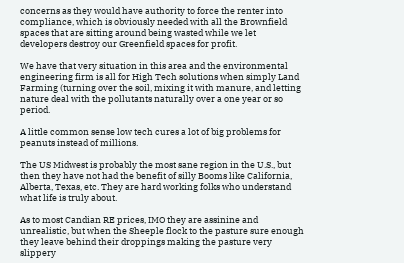concerns as they would have authority to force the renter into compliance, which is obviously needed with all the Brownfield spaces that are sitting around being wasted while we let developers destroy our Greenfield spaces for profit.

We have that very situation in this area and the environmental engineering firm is all for High Tech solutions when simply Land Farming (turning over the soil, mixing it with manure, and letting nature deal with the pollutants naturally over a one year or so period.

A little common sense low tech cures a lot of big problems for peanuts instead of millions.

The US Midwest is probably the most sane region in the U.S., but then they have not had the benefit of silly Booms like California, Alberta, Texas, etc. They are hard working folks who understand what life is truly about.

As to most Candian RE prices, IMO they are assinine and unrealistic, but when the Sheeple flock to the pasture sure enough they leave behind their droppings making the pasture very slippery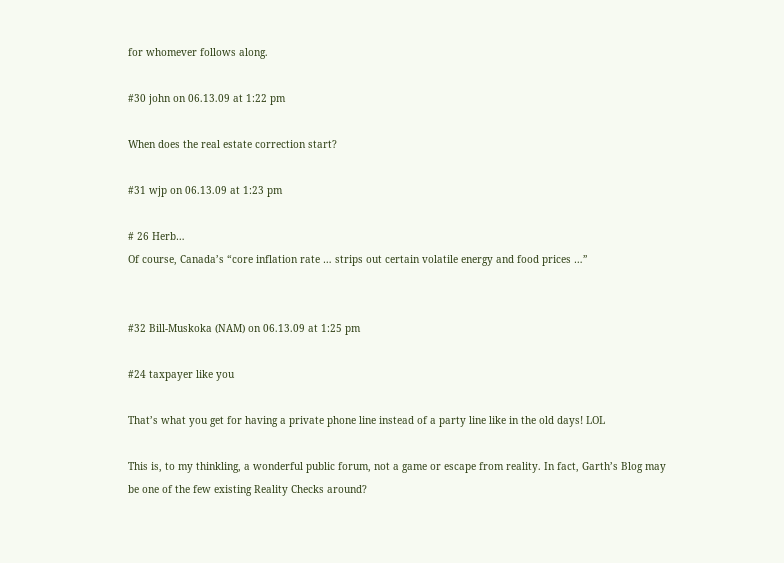for whomever follows along.

#30 john on 06.13.09 at 1:22 pm

When does the real estate correction start?

#31 wjp on 06.13.09 at 1:23 pm

# 26 Herb…
Of course, Canada’s “core inflation rate … strips out certain volatile energy and food prices …”


#32 Bill-Muskoka (NAM) on 06.13.09 at 1:25 pm

#24 taxpayer like you

That’s what you get for having a private phone line instead of a party line like in the old days! LOL

This is, to my thinkling, a wonderful public forum, not a game or escape from reality. In fact, Garth’s Blog may be one of the few existing Reality Checks around?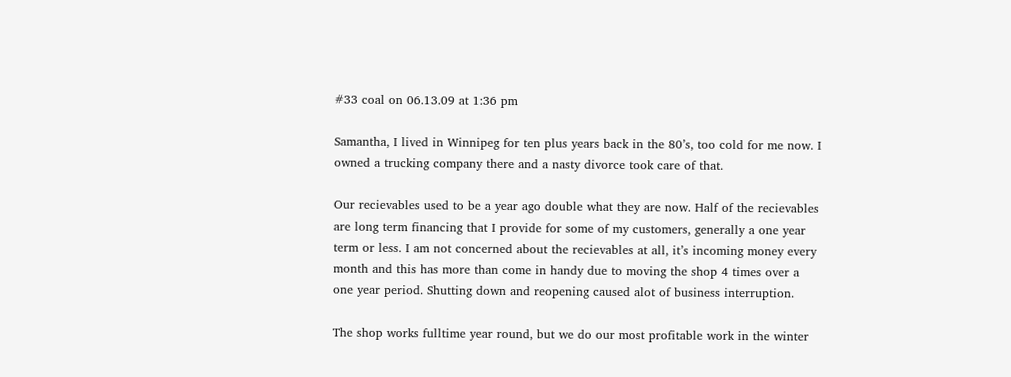#33 coal on 06.13.09 at 1:36 pm

Samantha, I lived in Winnipeg for ten plus years back in the 80’s, too cold for me now. I owned a trucking company there and a nasty divorce took care of that.

Our recievables used to be a year ago double what they are now. Half of the recievables are long term financing that I provide for some of my customers, generally a one year term or less. I am not concerned about the recievables at all, it’s incoming money every month and this has more than come in handy due to moving the shop 4 times over a one year period. Shutting down and reopening caused alot of business interruption.

The shop works fulltime year round, but we do our most profitable work in the winter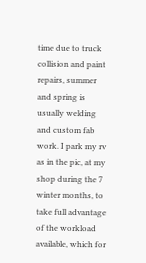time due to truck collision and paint repairs, summer and spring is usually welding and custom fab work. I park my rv as in the pic, at my shop during the 7 winter months, to take full advantage of the workload available, which for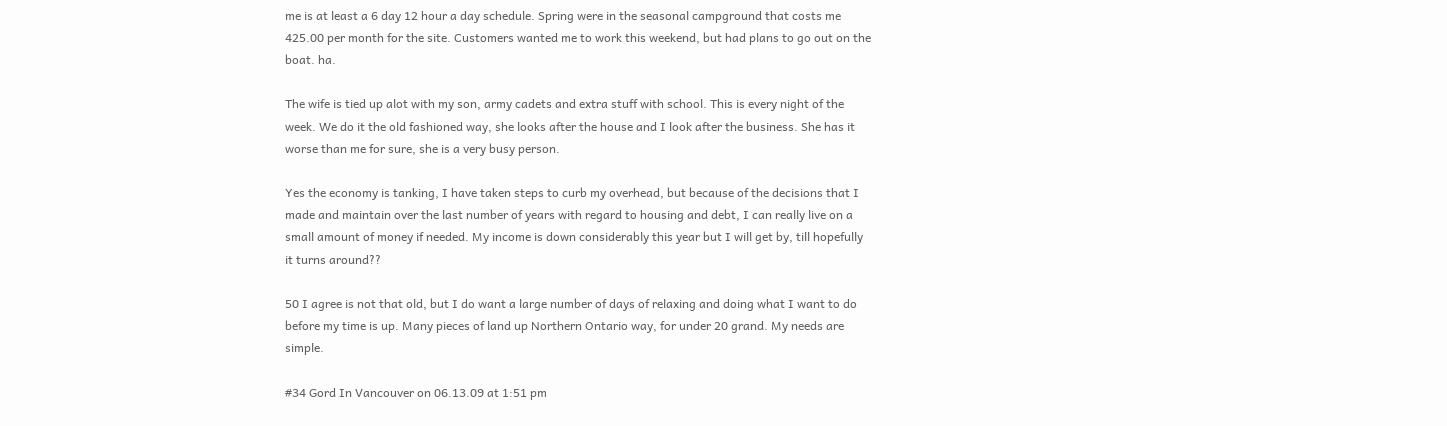me is at least a 6 day 12 hour a day schedule. Spring were in the seasonal campground that costs me 425.00 per month for the site. Customers wanted me to work this weekend, but had plans to go out on the boat. ha.

The wife is tied up alot with my son, army cadets and extra stuff with school. This is every night of the week. We do it the old fashioned way, she looks after the house and I look after the business. She has it worse than me for sure, she is a very busy person.

Yes the economy is tanking, I have taken steps to curb my overhead, but because of the decisions that I made and maintain over the last number of years with regard to housing and debt, I can really live on a small amount of money if needed. My income is down considerably this year but I will get by, till hopefully it turns around??

50 I agree is not that old, but I do want a large number of days of relaxing and doing what I want to do before my time is up. Many pieces of land up Northern Ontario way, for under 20 grand. My needs are simple.

#34 Gord In Vancouver on 06.13.09 at 1:51 pm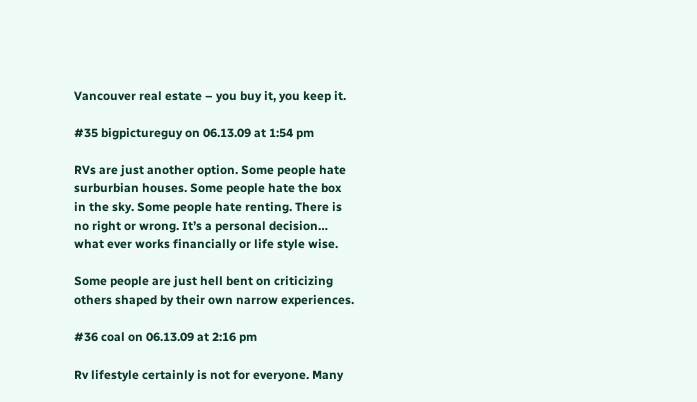Vancouver real estate – you buy it, you keep it.

#35 bigpictureguy on 06.13.09 at 1:54 pm

RVs are just another option. Some people hate surburbian houses. Some people hate the box in the sky. Some people hate renting. There is no right or wrong. It’s a personal decision… what ever works financially or life style wise.

Some people are just hell bent on criticizing others shaped by their own narrow experiences.

#36 coal on 06.13.09 at 2:16 pm

Rv lifestyle certainly is not for everyone. Many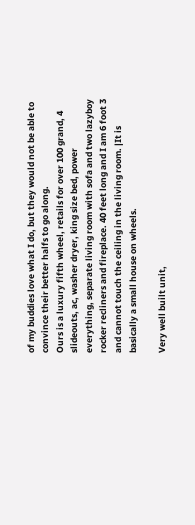of my buddies love what I do, but they would not be able to convince their better halfs to go along.
Ours is a luxury fifth wheel, retails for over 100 grand, 4 slideouts, ac, washer dryer, king size bed, power everything, separate living room with sofa and two lazyboy rocker recliners and fireplace. 40 feet long and I am 6 foot 3 and cannot touch the ceiling in the living room. |It is basically a small house on wheels.

Very well built unit,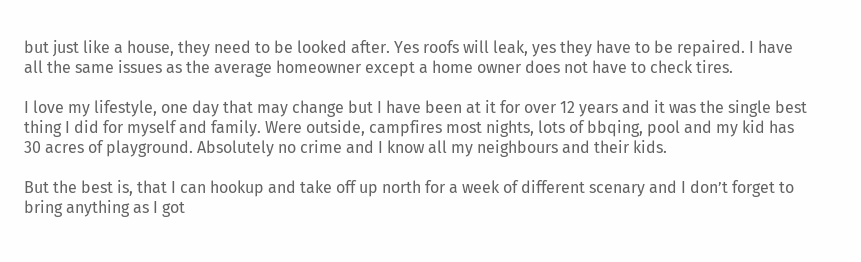but just like a house, they need to be looked after. Yes roofs will leak, yes they have to be repaired. I have all the same issues as the average homeowner except a home owner does not have to check tires.

I love my lifestyle, one day that may change but I have been at it for over 12 years and it was the single best thing I did for myself and family. Were outside, campfires most nights, lots of bbqing, pool and my kid has 30 acres of playground. Absolutely no crime and I know all my neighbours and their kids.

But the best is, that I can hookup and take off up north for a week of different scenary and I don’t forget to bring anything as I got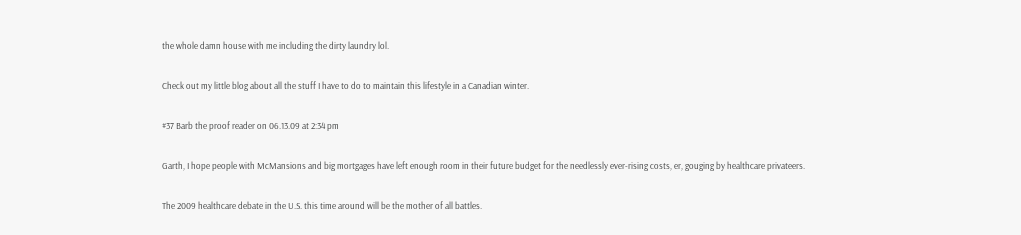the whole damn house with me including the dirty laundry lol.

Check out my little blog about all the stuff I have to do to maintain this lifestyle in a Canadian winter.

#37 Barb the proof reader on 06.13.09 at 2:34 pm

Garth, I hope people with McMansions and big mortgages have left enough room in their future budget for the needlessly ever-rising costs, er, gouging by healthcare privateers.

The 2009 healthcare debate in the U.S. this time around will be the mother of all battles.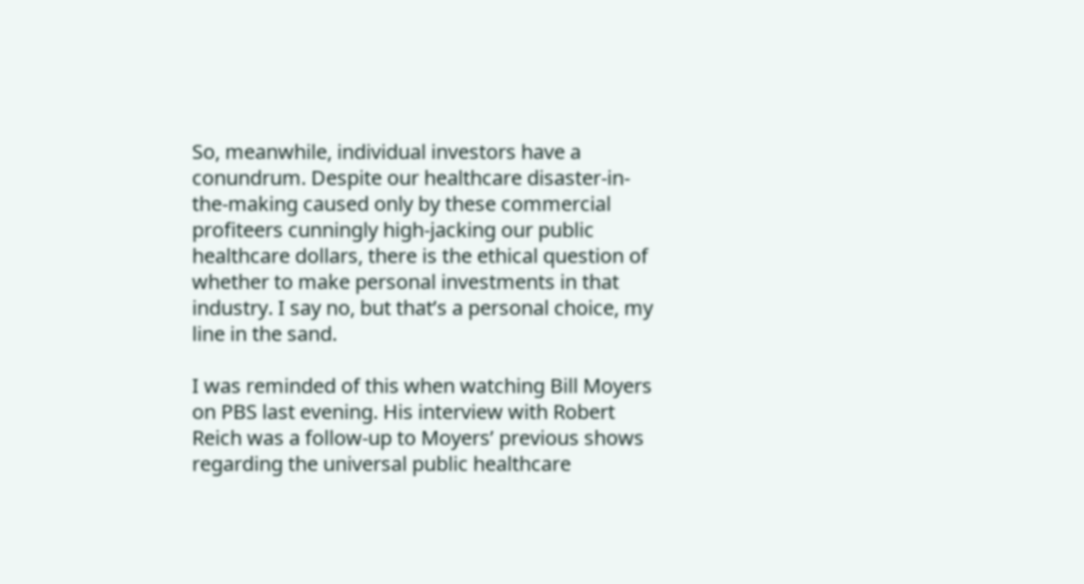So, meanwhile, individual investors have a conundrum. Despite our healthcare disaster-in-the-making caused only by these commercial profiteers cunningly high-jacking our public healthcare dollars, there is the ethical question of whether to make personal investments in that industry. I say no, but that’s a personal choice, my line in the sand.

I was reminded of this when watching Bill Moyers on PBS last evening. His interview with Robert Reich was a follow-up to Moyers’ previous shows regarding the universal public healthcare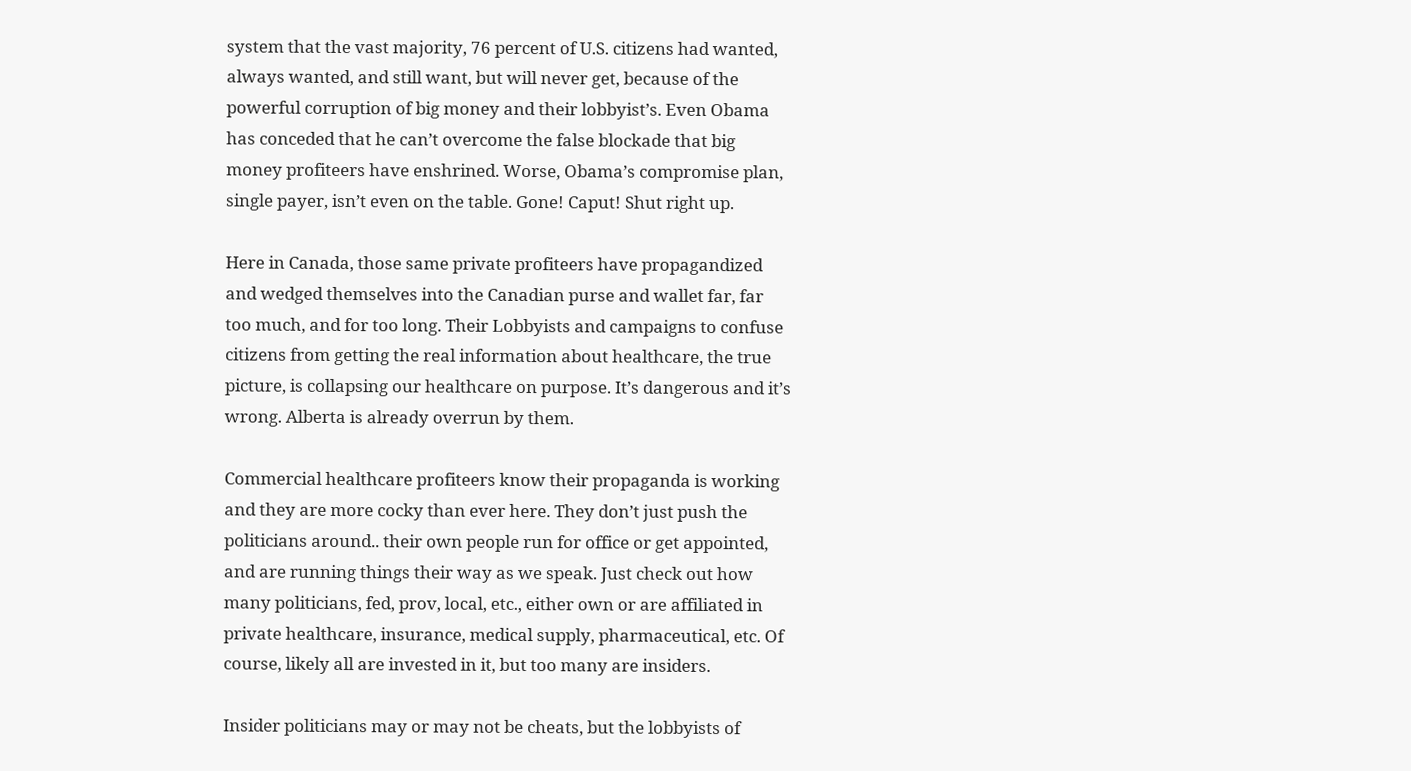system that the vast majority, 76 percent of U.S. citizens had wanted, always wanted, and still want, but will never get, because of the powerful corruption of big money and their lobbyist’s. Even Obama has conceded that he can’t overcome the false blockade that big money profiteers have enshrined. Worse, Obama’s compromise plan, single payer, isn’t even on the table. Gone! Caput! Shut right up.

Here in Canada, those same private profiteers have propagandized and wedged themselves into the Canadian purse and wallet far, far too much, and for too long. Their Lobbyists and campaigns to confuse citizens from getting the real information about healthcare, the true picture, is collapsing our healthcare on purpose. It’s dangerous and it’s wrong. Alberta is already overrun by them.

Commercial healthcare profiteers know their propaganda is working and they are more cocky than ever here. They don’t just push the politicians around.. their own people run for office or get appointed, and are running things their way as we speak. Just check out how many politicians, fed, prov, local, etc., either own or are affiliated in private healthcare, insurance, medical supply, pharmaceutical, etc. Of course, likely all are invested in it, but too many are insiders.

Insider politicians may or may not be cheats, but the lobbyists of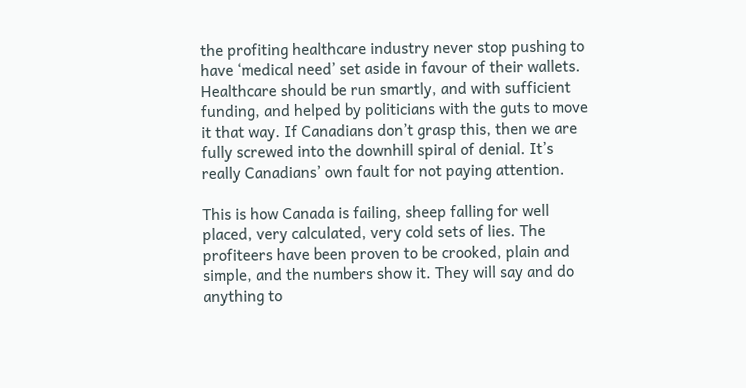the profiting healthcare industry never stop pushing to have ‘medical need’ set aside in favour of their wallets.
Healthcare should be run smartly, and with sufficient funding, and helped by politicians with the guts to move it that way. If Canadians don’t grasp this, then we are fully screwed into the downhill spiral of denial. It’s really Canadians’ own fault for not paying attention.

This is how Canada is failing, sheep falling for well placed, very calculated, very cold sets of lies. The profiteers have been proven to be crooked, plain and simple, and the numbers show it. They will say and do anything to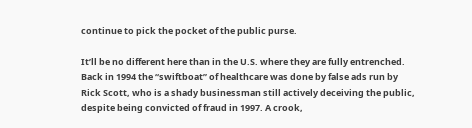continue to pick the pocket of the public purse.

It’ll be no different here than in the U.S. where they are fully entrenched. Back in 1994 the “swiftboat” of healthcare was done by false ads run by Rick Scott, who is a shady businessman still actively deceiving the public, despite being convicted of fraud in 1997. A crook,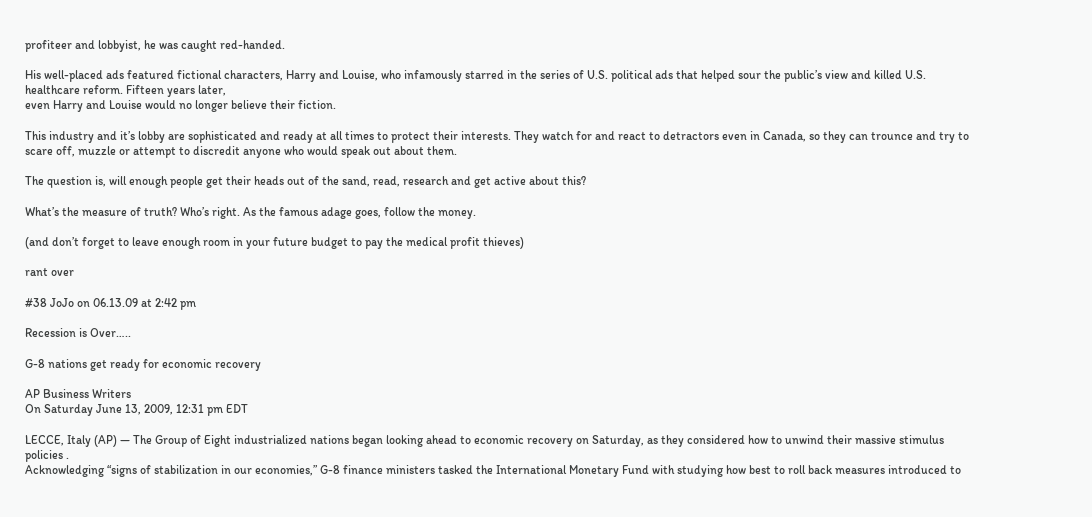profiteer and lobbyist, he was caught red-handed.

His well-placed ads featured fictional characters, Harry and Louise, who infamously starred in the series of U.S. political ads that helped sour the public’s view and killed U.S. healthcare reform. Fifteen years later,
even Harry and Louise would no longer believe their fiction.

This industry and it’s lobby are sophisticated and ready at all times to protect their interests. They watch for and react to detractors even in Canada, so they can trounce and try to scare off, muzzle or attempt to discredit anyone who would speak out about them.

The question is, will enough people get their heads out of the sand, read, research and get active about this?

What’s the measure of truth? Who’s right. As the famous adage goes, follow the money.

(and don’t forget to leave enough room in your future budget to pay the medical profit thieves)

rant over

#38 JoJo on 06.13.09 at 2:42 pm

Recession is Over…..

G-8 nations get ready for economic recovery

AP Business Writers
On Saturday June 13, 2009, 12:31 pm EDT

LECCE, Italy (AP) — The Group of Eight industrialized nations began looking ahead to economic recovery on Saturday, as they considered how to unwind their massive stimulus policies .
Acknowledging “signs of stabilization in our economies,” G-8 finance ministers tasked the International Monetary Fund with studying how best to roll back measures introduced to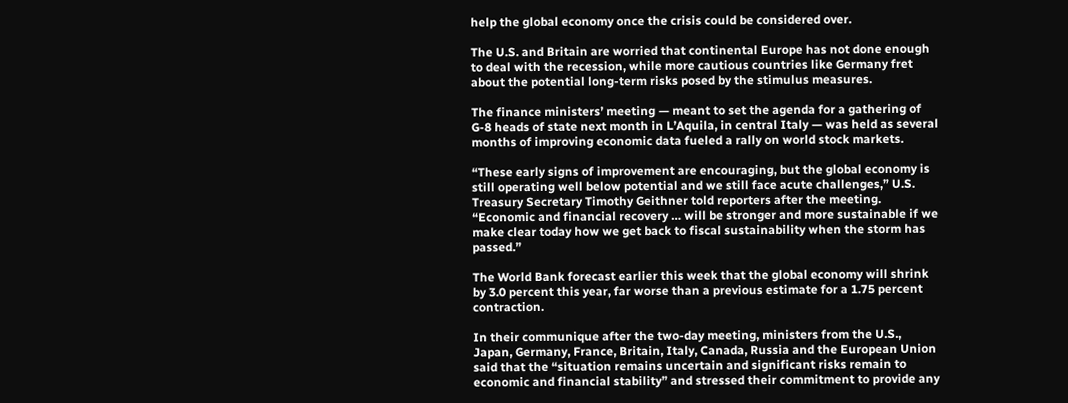help the global economy once the crisis could be considered over.

The U.S. and Britain are worried that continental Europe has not done enough to deal with the recession, while more cautious countries like Germany fret about the potential long-term risks posed by the stimulus measures.

The finance ministers’ meeting — meant to set the agenda for a gathering of G-8 heads of state next month in L’Aquila, in central Italy — was held as several months of improving economic data fueled a rally on world stock markets.

“These early signs of improvement are encouraging, but the global economy is still operating well below potential and we still face acute challenges,” U.S. Treasury Secretary Timothy Geithner told reporters after the meeting.
“Economic and financial recovery … will be stronger and more sustainable if we make clear today how we get back to fiscal sustainability when the storm has passed.”

The World Bank forecast earlier this week that the global economy will shrink by 3.0 percent this year, far worse than a previous estimate for a 1.75 percent contraction.

In their communique after the two-day meeting, ministers from the U.S., Japan, Germany, France, Britain, Italy, Canada, Russia and the European Union said that the “situation remains uncertain and significant risks remain to economic and financial stability” and stressed their commitment to provide any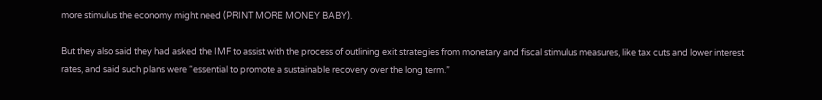more stimulus the economy might need (PRINT MORE MONEY BABY).

But they also said they had asked the IMF to assist with the process of outlining exit strategies from monetary and fiscal stimulus measures, like tax cuts and lower interest rates, and said such plans were “essential to promote a sustainable recovery over the long term.”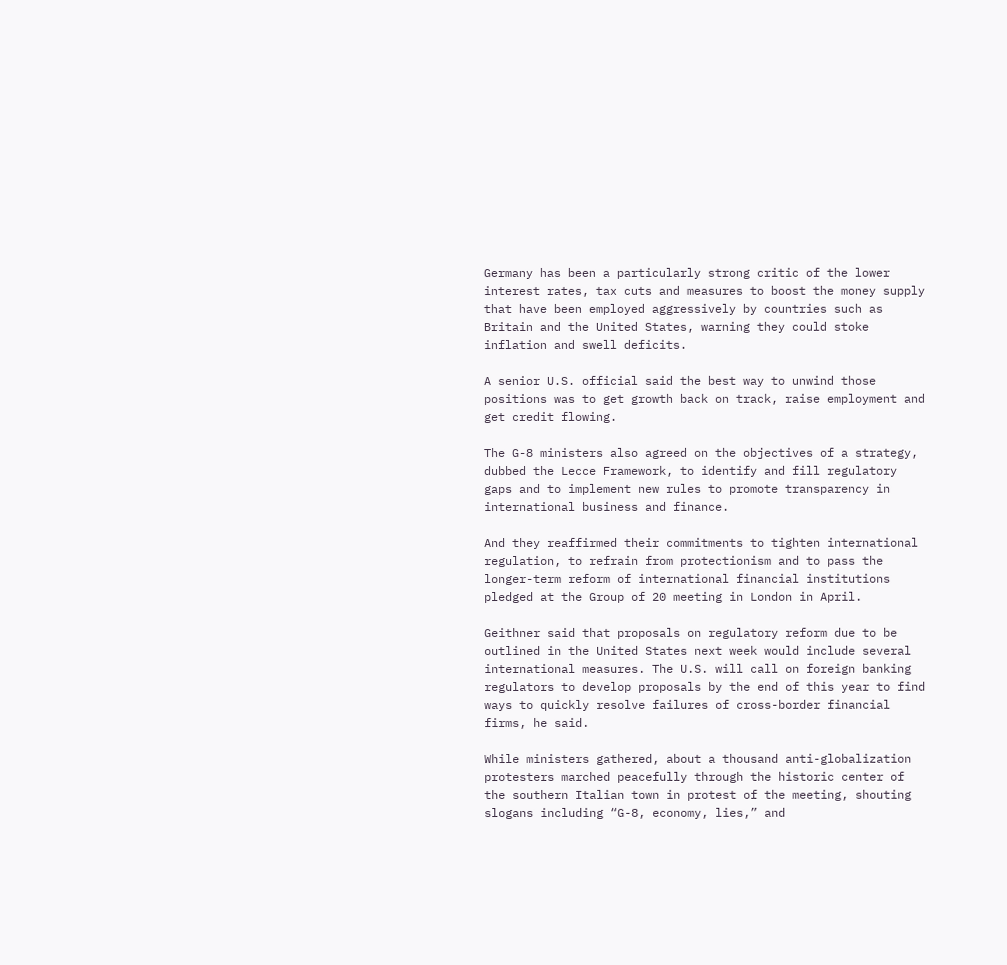Germany has been a particularly strong critic of the lower interest rates, tax cuts and measures to boost the money supply that have been employed aggressively by countries such as Britain and the United States, warning they could stoke inflation and swell deficits.

A senior U.S. official said the best way to unwind those positions was to get growth back on track, raise employment and get credit flowing.

The G-8 ministers also agreed on the objectives of a strategy, dubbed the Lecce Framework, to identify and fill regulatory gaps and to implement new rules to promote transparency in international business and finance.

And they reaffirmed their commitments to tighten international regulation, to refrain from protectionism and to pass the longer-term reform of international financial institutions pledged at the Group of 20 meeting in London in April.

Geithner said that proposals on regulatory reform due to be outlined in the United States next week would include several international measures. The U.S. will call on foreign banking regulators to develop proposals by the end of this year to find ways to quickly resolve failures of cross-border financial firms, he said.

While ministers gathered, about a thousand anti-globalization protesters marched peacefully through the historic center of the southern Italian town in protest of the meeting, shouting slogans including “G-8, economy, lies,” and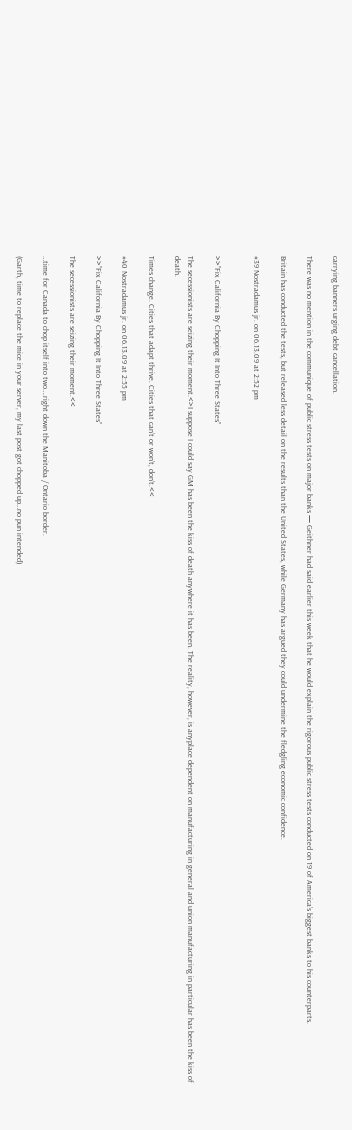carrying banners urging debt cancellation.

There was no mention in the communique of public stress tests on major banks — Geithner had said earlier this week that he would explain the rigorous public stress tests conducted on 19 of America’s biggest banks to his counterparts.

Britain has conducted the tests, but released less detail on the results than the United States, while Germany has argued they could undermine the fledgling economic confidence.

#39 Nostradamus jr. on 06.13.09 at 2:52 pm


>>”Fix California By Chopping It Into Three States”

The secessionists are seizing their moment.<>I suppose I could say GM has been the kiss of death anywhere it has been. The reality, however, is anyplace dependent on manufacturing in general and union manufacturing in particular has been the kiss of death.

Times change. Cities that adapt thrive. Cities that can’t or won’t, don’t.<<

#40 Nostradamus jr. on 06.13.09 at 2:55 pm

>>”Fix California By Chopping It Into Three States”

The secessionists are seizing their moment.<<

…time for Canada to chop itself into two….right down the Manitoba / Ontario border.

(Garth, time to replace the mice in your server, my last post got chopped up…no pun intended)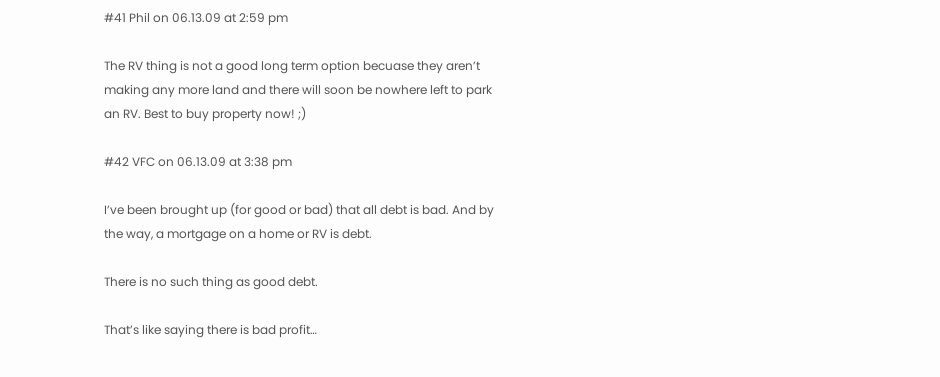#41 Phil on 06.13.09 at 2:59 pm

The RV thing is not a good long term option becuase they aren’t making any more land and there will soon be nowhere left to park an RV. Best to buy property now! ;)

#42 VFC on 06.13.09 at 3:38 pm

I’ve been brought up (for good or bad) that all debt is bad. And by the way, a mortgage on a home or RV is debt.

There is no such thing as good debt.

That’s like saying there is bad profit…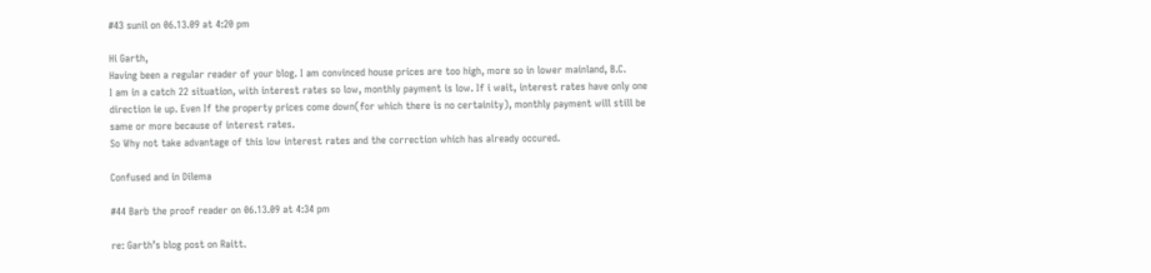#43 sunil on 06.13.09 at 4:20 pm

Hi Garth,
Having been a regular reader of your blog. I am convinced house prices are too high, more so in lower mainland, B.C.
I am in a catch 22 situation, with interest rates so low, monthly payment is low. If i wait, interest rates have only one direction ie up. Even If the property prices come down(for which there is no certainity), monthly payment will still be same or more because of interest rates.
So Why not take advantage of this low interest rates and the correction which has already occured.

Confused and in Dilema

#44 Barb the proof reader on 06.13.09 at 4:34 pm

re: Garth’s blog post on Raitt.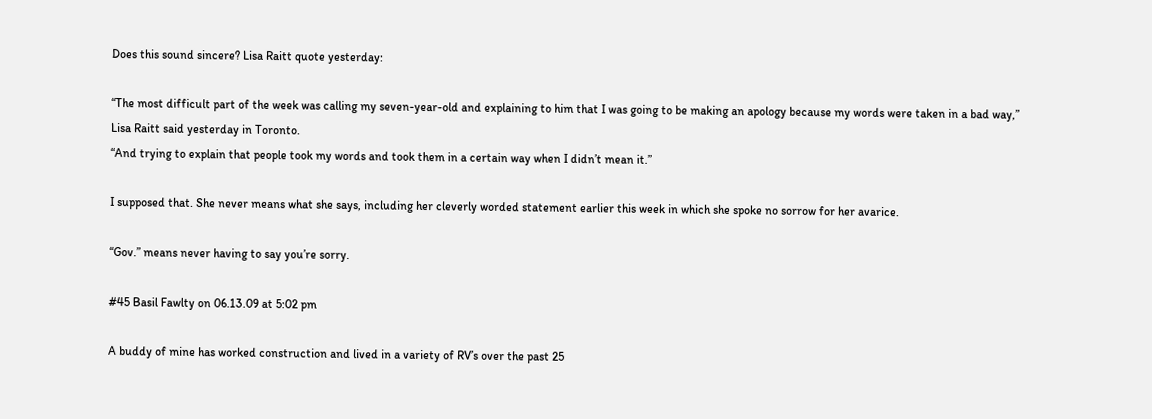Does this sound sincere? Lisa Raitt quote yesterday:

“The most difficult part of the week was calling my seven-year-old and explaining to him that I was going to be making an apology because my words were taken in a bad way,” Lisa Raitt said yesterday in Toronto.
“And trying to explain that people took my words and took them in a certain way when I didn’t mean it.”

I supposed that. She never means what she says, including her cleverly worded statement earlier this week in which she spoke no sorrow for her avarice.

“Gov.” means never having to say you’re sorry.

#45 Basil Fawlty on 06.13.09 at 5:02 pm

A buddy of mine has worked construction and lived in a variety of RV’s over the past 25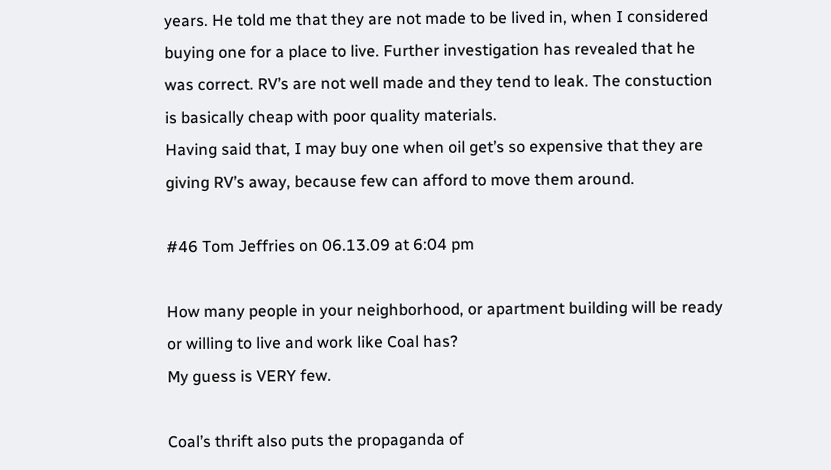years. He told me that they are not made to be lived in, when I considered buying one for a place to live. Further investigation has revealed that he was correct. RV’s are not well made and they tend to leak. The constuction is basically cheap with poor quality materials.
Having said that, I may buy one when oil get’s so expensive that they are giving RV’s away, because few can afford to move them around.

#46 Tom Jeffries on 06.13.09 at 6:04 pm

How many people in your neighborhood, or apartment building will be ready or willing to live and work like Coal has?
My guess is VERY few.

Coal’s thrift also puts the propaganda of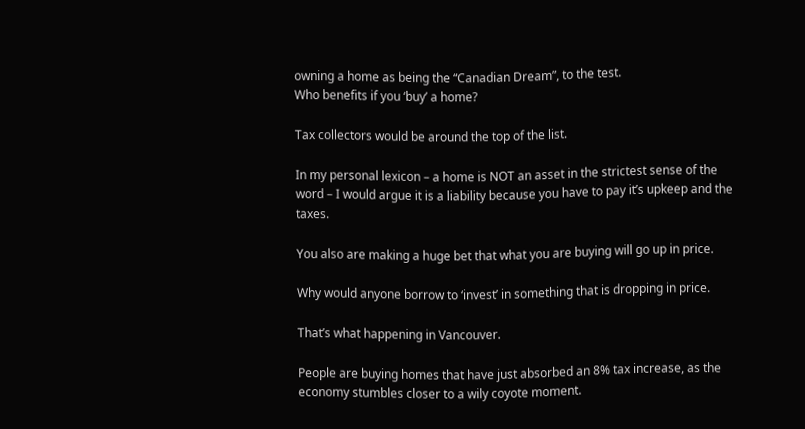owning a home as being the “Canadian Dream”, to the test.
Who benefits if you ‘buy’ a home?

Tax collectors would be around the top of the list.

In my personal lexicon – a home is NOT an asset in the strictest sense of the word – I would argue it is a liability because you have to pay it’s upkeep and the taxes.

You also are making a huge bet that what you are buying will go up in price.

Why would anyone borrow to ‘invest’ in something that is dropping in price.

That’s what happening in Vancouver.

People are buying homes that have just absorbed an 8% tax increase, as the economy stumbles closer to a wily coyote moment.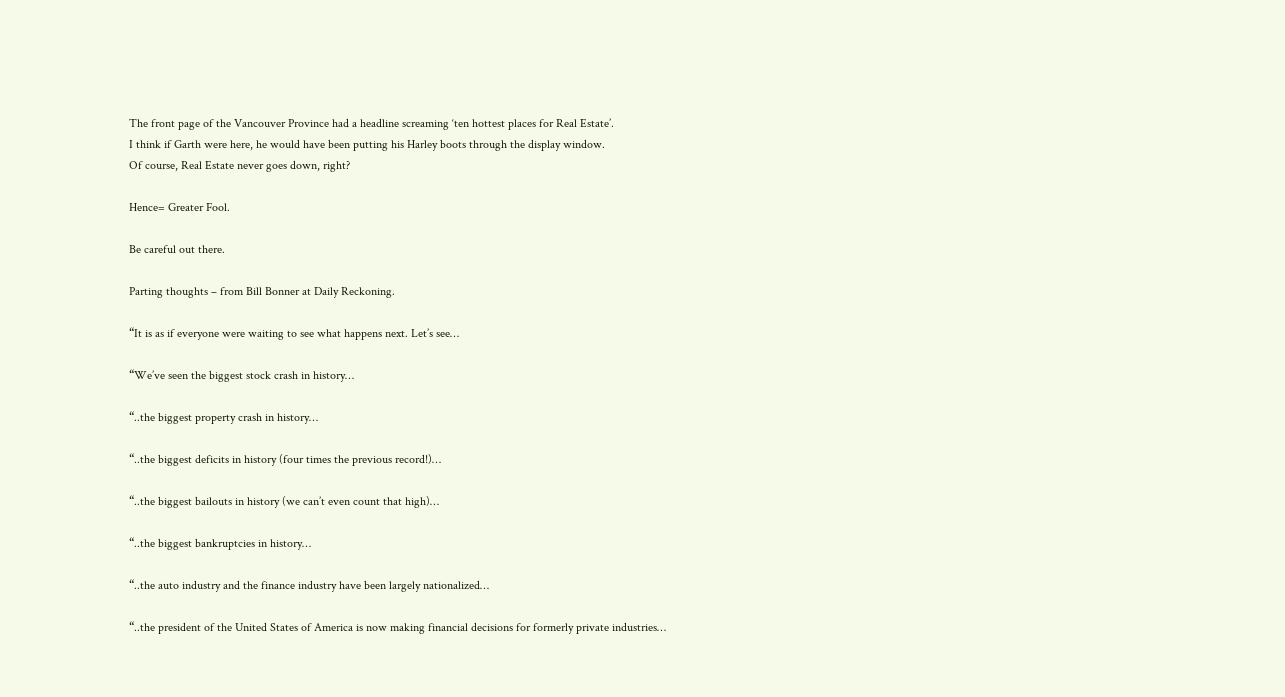The front page of the Vancouver Province had a headline screaming ‘ten hottest places for Real Estate’.
I think if Garth were here, he would have been putting his Harley boots through the display window.
Of course, Real Estate never goes down, right?

Hence= Greater Fool.

Be careful out there.

Parting thoughts – from Bill Bonner at Daily Reckoning.

“It is as if everyone were waiting to see what happens next. Let’s see…

“We’ve seen the biggest stock crash in history…

“..the biggest property crash in history…

“..the biggest deficits in history (four times the previous record!)…

“..the biggest bailouts in history (we can’t even count that high)…

“..the biggest bankruptcies in history…

“..the auto industry and the finance industry have been largely nationalized…

“..the president of the United States of America is now making financial decisions for formerly private industries…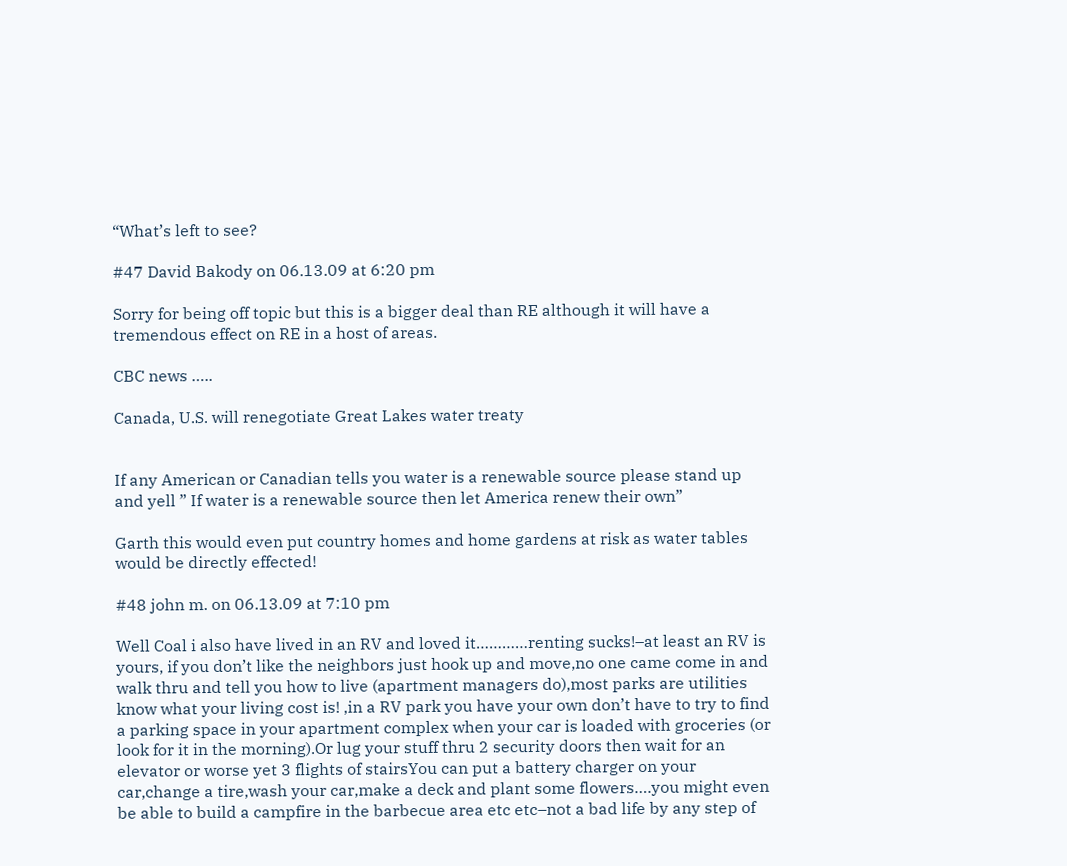“What’s left to see?

#47 David Bakody on 06.13.09 at 6:20 pm

Sorry for being off topic but this is a bigger deal than RE although it will have a tremendous effect on RE in a host of areas.

CBC news …..

Canada, U.S. will renegotiate Great Lakes water treaty


If any American or Canadian tells you water is a renewable source please stand up and yell ” If water is a renewable source then let America renew their own”

Garth this would even put country homes and home gardens at risk as water tables would be directly effected!

#48 john m. on 06.13.09 at 7:10 pm

Well Coal i also have lived in an RV and loved it…………renting sucks!–at least an RV is yours, if you don’t like the neighbors just hook up and move,no one came come in and walk thru and tell you how to live (apartment managers do),most parks are utilities know what your living cost is! ,in a RV park you have your own don’t have to try to find a parking space in your apartment complex when your car is loaded with groceries (or look for it in the morning).Or lug your stuff thru 2 security doors then wait for an elevator or worse yet 3 flights of stairsYou can put a battery charger on your car,change a tire,wash your car,make a deck and plant some flowers….you might even be able to build a campfire in the barbecue area etc etc–not a bad life by any step of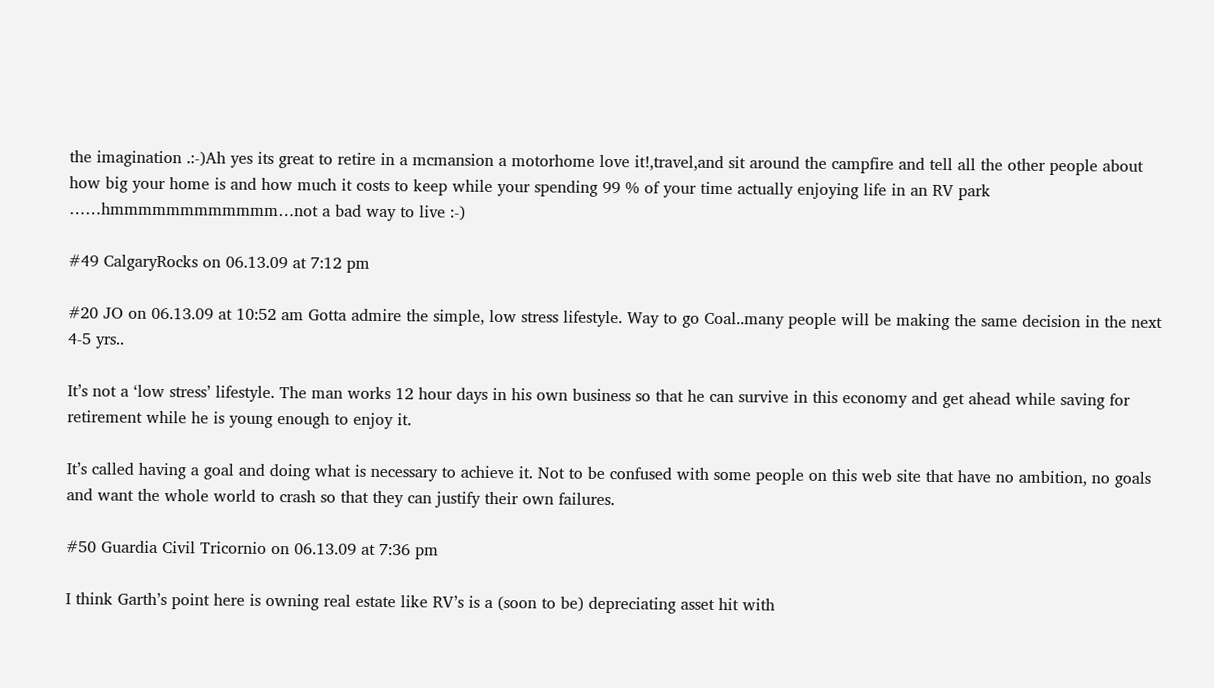the imagination .:-)Ah yes its great to retire in a mcmansion a motorhome love it!,travel,and sit around the campfire and tell all the other people about how big your home is and how much it costs to keep while your spending 99 % of your time actually enjoying life in an RV park ……hmmmmmmmmmmmm…not a bad way to live :-)

#49 CalgaryRocks on 06.13.09 at 7:12 pm

#20 JO on 06.13.09 at 10:52 am Gotta admire the simple, low stress lifestyle. Way to go Coal..many people will be making the same decision in the next 4-5 yrs..

It’s not a ‘low stress’ lifestyle. The man works 12 hour days in his own business so that he can survive in this economy and get ahead while saving for retirement while he is young enough to enjoy it.

It’s called having a goal and doing what is necessary to achieve it. Not to be confused with some people on this web site that have no ambition, no goals and want the whole world to crash so that they can justify their own failures.

#50 Guardia Civil Tricornio on 06.13.09 at 7:36 pm

I think Garth’s point here is owning real estate like RV’s is a (soon to be) depreciating asset hit with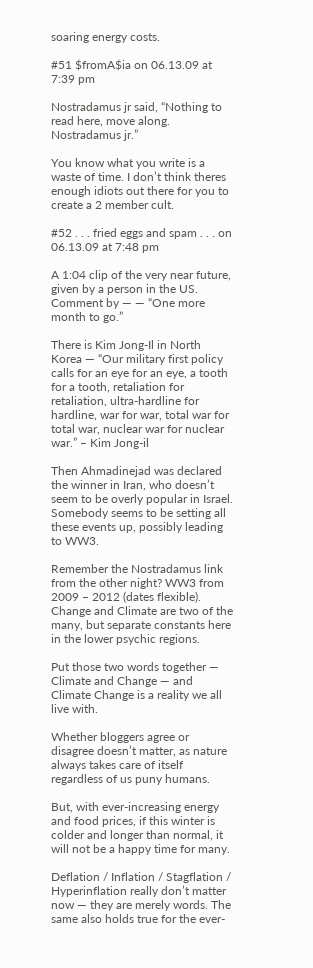soaring energy costs.

#51 $fromA$ia on 06.13.09 at 7:39 pm

Nostradamus jr said, “Nothing to read here, move along. Nostradamus jr.”

You know what you write is a waste of time. I don’t think theres enough idiots out there for you to create a 2 member cult.

#52 . . . fried eggs and spam . . . on 06.13.09 at 7:48 pm

A 1:04 clip of the very near future, given by a person in the US. Comment by — — “One more month to go.”

There is Kim Jong-Il in North Korea — “Our military first policy calls for an eye for an eye, a tooth for a tooth, retaliation for retaliation, ultra-hardline for hardline, war for war, total war for total war, nuclear war for nuclear war.” – Kim Jong-il

Then Ahmadinejad was declared the winner in Iran, who doesn’t seem to be overly popular in Israel. Somebody seems to be setting all these events up, possibly leading to WW3.

Remember the Nostradamus link from the other night? WW3 from 2009 – 2012 (dates flexible).
Change and Climate are two of the many, but separate constants here in the lower psychic regions.

Put those two words together — Climate and Change — and Climate Change is a reality we all live with.

Whether bloggers agree or disagree doesn’t matter, as nature always takes care of itself regardless of us puny humans.

But, with ever-increasing energy and food prices, if this winter is colder and longer than normal, it will not be a happy time for many.

Deflation / Inflation / Stagflation / Hyperinflation really don’t matter now — they are merely words. The same also holds true for the ever-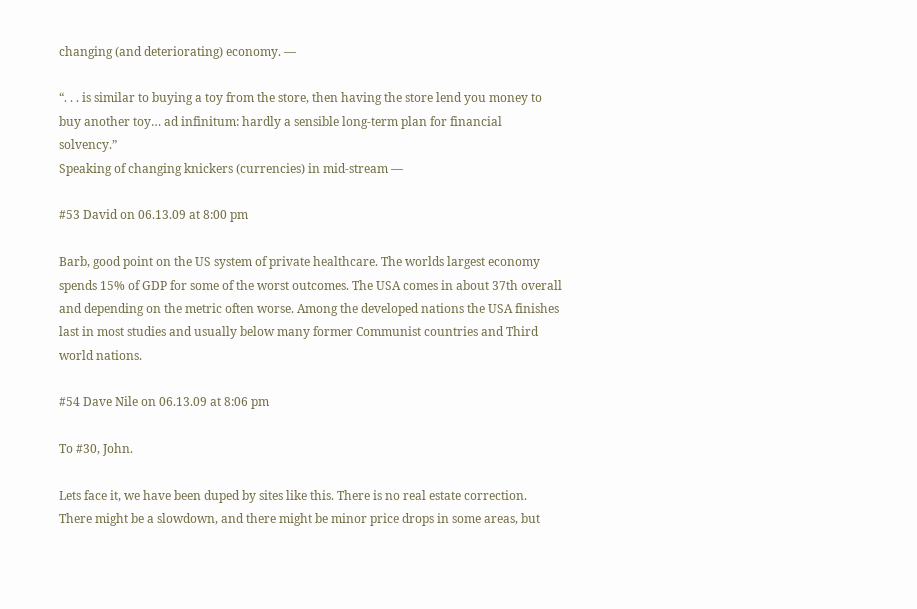changing (and deteriorating) economy. —

“. . . is similar to buying a toy from the store, then having the store lend you money to buy another toy… ad infinitum: hardly a sensible long-term plan for financial solvency.”
Speaking of changing knickers (currencies) in mid-stream —

#53 David on 06.13.09 at 8:00 pm

Barb, good point on the US system of private healthcare. The worlds largest economy spends 15% of GDP for some of the worst outcomes. The USA comes in about 37th overall and depending on the metric often worse. Among the developed nations the USA finishes last in most studies and usually below many former Communist countries and Third world nations.

#54 Dave Nile on 06.13.09 at 8:06 pm

To #30, John.

Lets face it, we have been duped by sites like this. There is no real estate correction. There might be a slowdown, and there might be minor price drops in some areas, but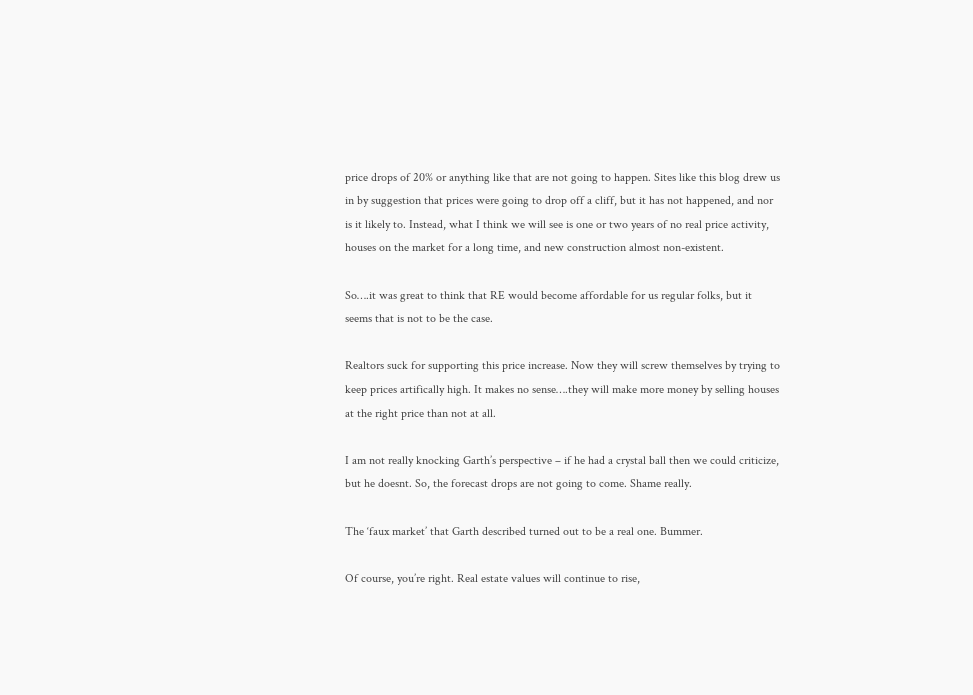price drops of 20% or anything like that are not going to happen. Sites like this blog drew us in by suggestion that prices were going to drop off a cliff, but it has not happened, and nor is it likely to. Instead, what I think we will see is one or two years of no real price activity, houses on the market for a long time, and new construction almost non-existent.

So….it was great to think that RE would become affordable for us regular folks, but it seems that is not to be the case.

Realtors suck for supporting this price increase. Now they will screw themselves by trying to keep prices artifically high. It makes no sense….they will make more money by selling houses at the right price than not at all.

I am not really knocking Garth’s perspective – if he had a crystal ball then we could criticize, but he doesnt. So, the forecast drops are not going to come. Shame really.

The ‘faux market’ that Garth described turned out to be a real one. Bummer.

Of course, you’re right. Real estate values will continue to rise,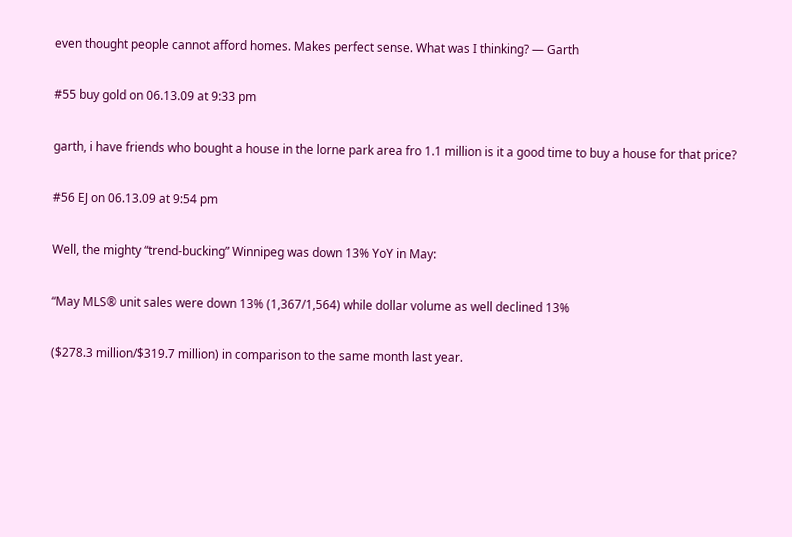even thought people cannot afford homes. Makes perfect sense. What was I thinking? — Garth

#55 buy gold on 06.13.09 at 9:33 pm

garth, i have friends who bought a house in the lorne park area fro 1.1 million is it a good time to buy a house for that price?

#56 EJ on 06.13.09 at 9:54 pm

Well, the mighty “trend-bucking” Winnipeg was down 13% YoY in May:

“May MLS® unit sales were down 13% (1,367/1,564) while dollar volume as well declined 13%

($278.3 million/$319.7 million) in comparison to the same month last year.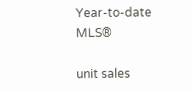Year-to-date MLS®

unit sales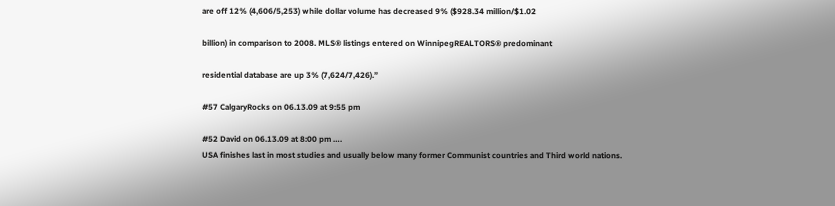are off 12% (4,606/5,253) while dollar volume has decreased 9% ($928.34 million/$1.02

billion) in comparison to 2008. MLS® listings entered on WinnipegREALTORS® predominant

residential database are up 3% (7,624/7,426).”

#57 CalgaryRocks on 06.13.09 at 9:55 pm

#52 David on 06.13.09 at 8:00 pm ….
USA finishes last in most studies and usually below many former Communist countries and Third world nations.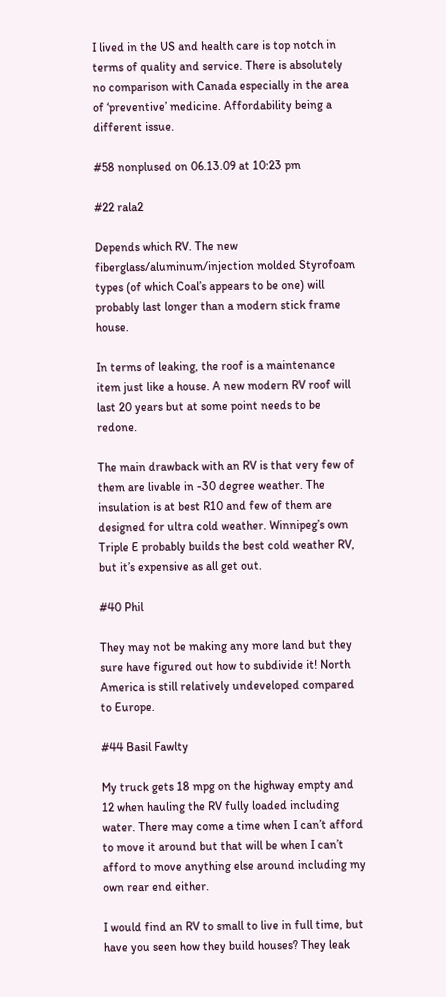I lived in the US and health care is top notch in terms of quality and service. There is absolutely no comparison with Canada especially in the area of ‘preventive’ medicine. Affordability being a different issue.

#58 nonplused on 06.13.09 at 10:23 pm

#22 rala2

Depends which RV. The new fiberglass/aluminum/injection molded Styrofoam types (of which Coal’s appears to be one) will probably last longer than a modern stick frame house.

In terms of leaking, the roof is a maintenance item just like a house. A new modern RV roof will last 20 years but at some point needs to be redone.

The main drawback with an RV is that very few of them are livable in -30 degree weather. The insulation is at best R10 and few of them are designed for ultra cold weather. Winnipeg’s own Triple E probably builds the best cold weather RV, but it’s expensive as all get out.

#40 Phil

They may not be making any more land but they sure have figured out how to subdivide it! North America is still relatively undeveloped compared to Europe.

#44 Basil Fawlty

My truck gets 18 mpg on the highway empty and 12 when hauling the RV fully loaded including water. There may come a time when I can’t afford to move it around but that will be when I can’t afford to move anything else around including my own rear end either.

I would find an RV to small to live in full time, but have you seen how they build houses? They leak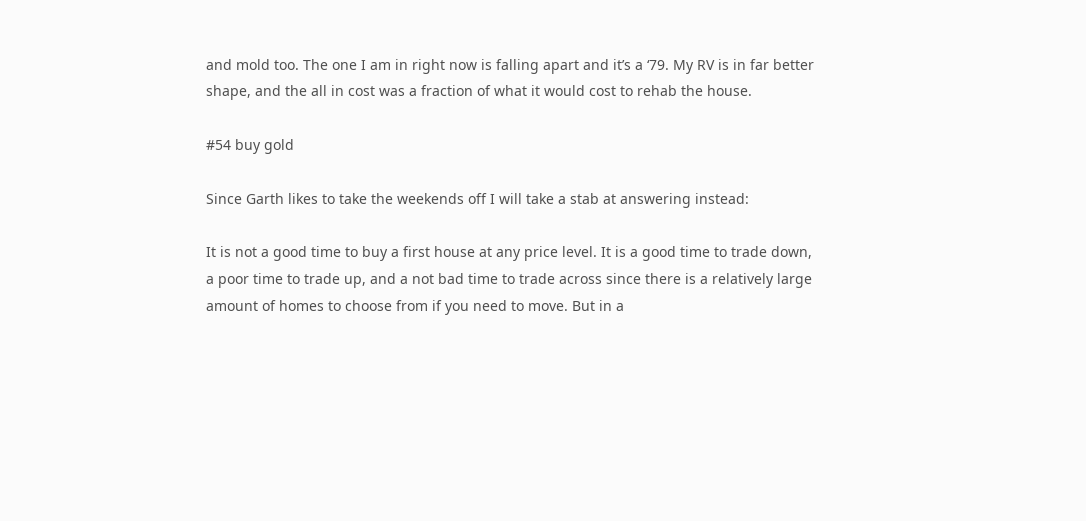and mold too. The one I am in right now is falling apart and it’s a ‘79. My RV is in far better shape, and the all in cost was a fraction of what it would cost to rehab the house.

#54 buy gold

Since Garth likes to take the weekends off I will take a stab at answering instead:

It is not a good time to buy a first house at any price level. It is a good time to trade down, a poor time to trade up, and a not bad time to trade across since there is a relatively large amount of homes to choose from if you need to move. But in a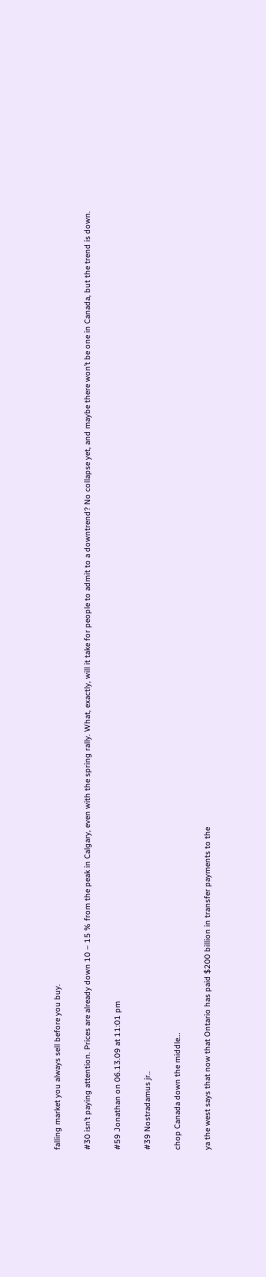falling market you always sell before you buy.

#30 isn’t paying attention. Prices are already down 10 – 15 % from the peak in Calgary, even with the spring rally. What, exactly, will it take for people to admit to a downtrend? No collapse yet, and maybe there won’t be one in Canada, but the trend is down.

#59 Jonathan on 06.13.09 at 11:01 pm

#39 Nostradamus jr..

chop Canada down the middle…

ya the west says that now that Ontario has paid $200 billion in transfer payments to the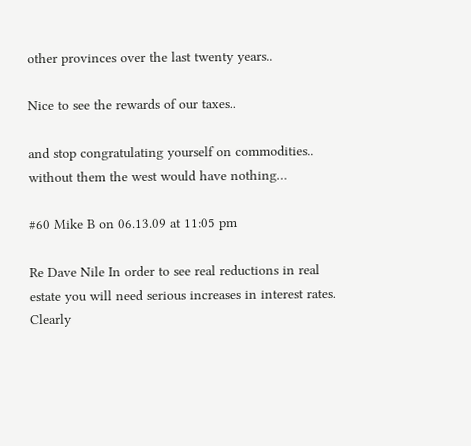other provinces over the last twenty years..

Nice to see the rewards of our taxes..

and stop congratulating yourself on commodities.. without them the west would have nothing…

#60 Mike B on 06.13.09 at 11:05 pm

Re Dave Nile In order to see real reductions in real estate you will need serious increases in interest rates. Clearly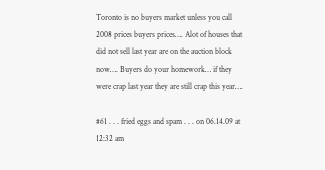Toronto is no buyers market unless you call 2008 prices buyers prices…. Alot of houses that did not sell last year are on the auction block now…. Buyers do your homework… if they were crap last year they are still crap this year….

#61 . . . fried eggs and spam . . . on 06.14.09 at 12:32 am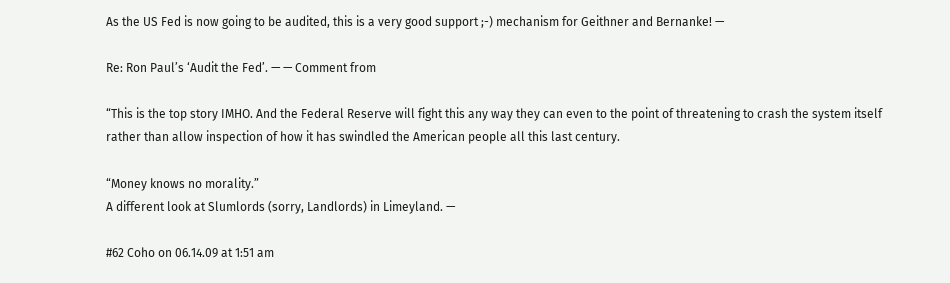As the US Fed is now going to be audited, this is a very good support ;-) mechanism for Geithner and Bernanke! —

Re: Ron Paul’s ‘Audit the Fed’. — — Comment from

“This is the top story IMHO. And the Federal Reserve will fight this any way they can even to the point of threatening to crash the system itself rather than allow inspection of how it has swindled the American people all this last century.

“Money knows no morality.”
A different look at Slumlords (sorry, Landlords) in Limeyland. —

#62 Coho on 06.14.09 at 1:51 am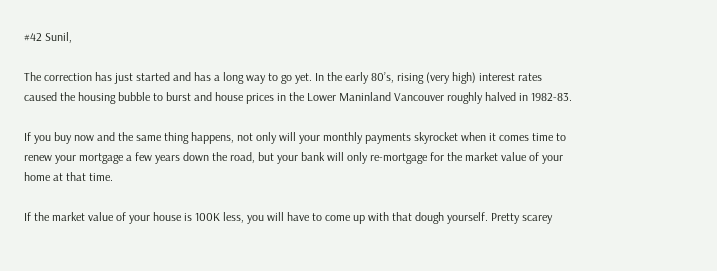#42 Sunil,

The correction has just started and has a long way to go yet. In the early 80’s, rising (very high) interest rates caused the housing bubble to burst and house prices in the Lower Maninland Vancouver roughly halved in 1982-83.

If you buy now and the same thing happens, not only will your monthly payments skyrocket when it comes time to renew your mortgage a few years down the road, but your bank will only re-mortgage for the market value of your home at that time.

If the market value of your house is 100K less, you will have to come up with that dough yourself. Pretty scarey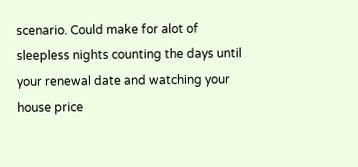scenario. Could make for alot of sleepless nights counting the days until your renewal date and watching your house price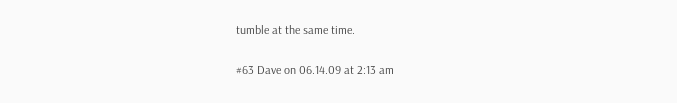tumble at the same time.

#63 Dave on 06.14.09 at 2:13 am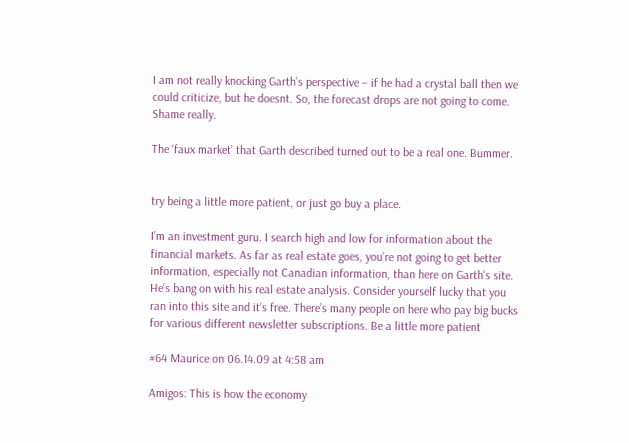I am not really knocking Garth’s perspective – if he had a crystal ball then we could criticize, but he doesnt. So, the forecast drops are not going to come. Shame really.

The ‘faux market’ that Garth described turned out to be a real one. Bummer.


try being a little more patient, or just go buy a place.

I’m an investment guru. I search high and low for information about the financial markets. As far as real estate goes, you’re not going to get better information, especially not Canadian information, than here on Garth’s site. He’s bang on with his real estate analysis. Consider yourself lucky that you ran into this site and it’s free. There’s many people on here who pay big bucks for various different newsletter subscriptions. Be a little more patient

#64 Maurice on 06.14.09 at 4:58 am

Amigos: This is how the economy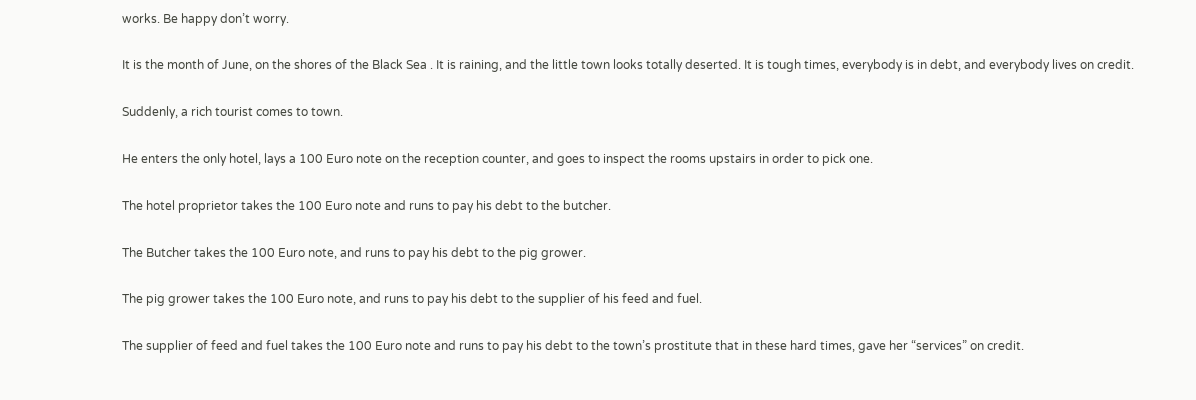works. Be happy don’t worry.

It is the month of June, on the shores of the Black Sea . It is raining, and the little town looks totally deserted. It is tough times, everybody is in debt, and everybody lives on credit.

Suddenly, a rich tourist comes to town.

He enters the only hotel, lays a 100 Euro note on the reception counter, and goes to inspect the rooms upstairs in order to pick one.

The hotel proprietor takes the 100 Euro note and runs to pay his debt to the butcher.

The Butcher takes the 100 Euro note, and runs to pay his debt to the pig grower.

The pig grower takes the 100 Euro note, and runs to pay his debt to the supplier of his feed and fuel.

The supplier of feed and fuel takes the 100 Euro note and runs to pay his debt to the town’s prostitute that in these hard times, gave her “services” on credit.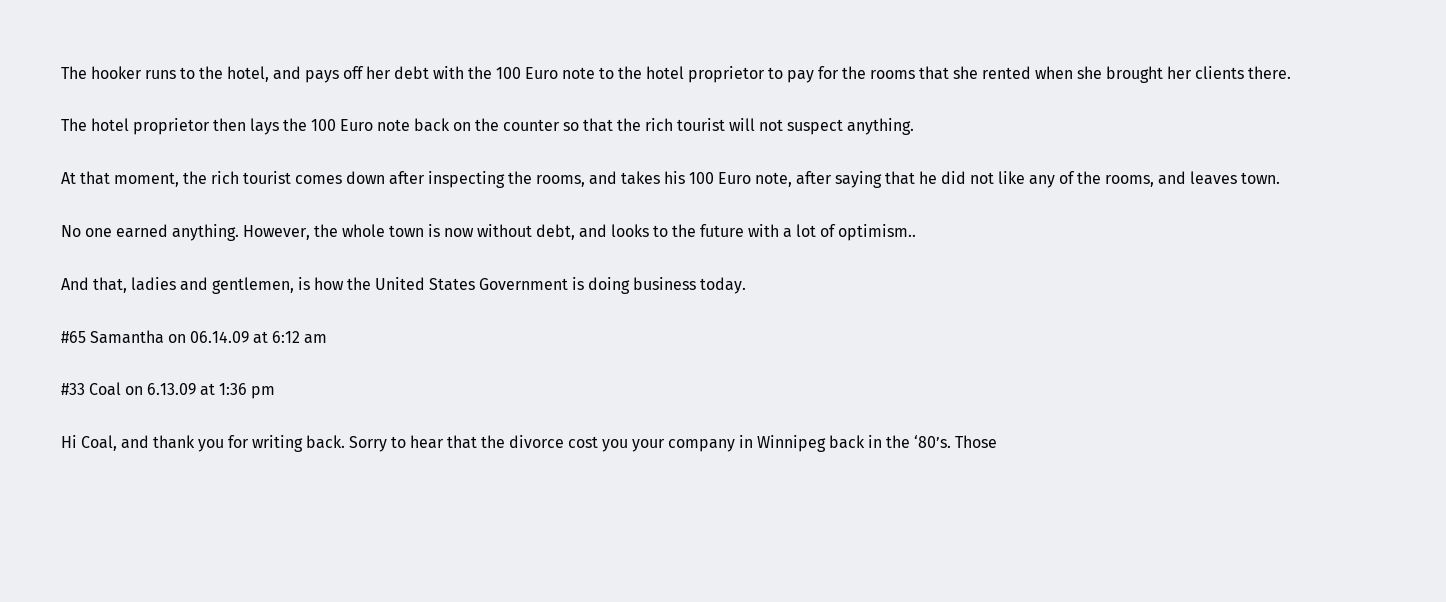The hooker runs to the hotel, and pays off her debt with the 100 Euro note to the hotel proprietor to pay for the rooms that she rented when she brought her clients there.

The hotel proprietor then lays the 100 Euro note back on the counter so that the rich tourist will not suspect anything.

At that moment, the rich tourist comes down after inspecting the rooms, and takes his 100 Euro note, after saying that he did not like any of the rooms, and leaves town.

No one earned anything. However, the whole town is now without debt, and looks to the future with a lot of optimism..

And that, ladies and gentlemen, is how the United States Government is doing business today.

#65 Samantha on 06.14.09 at 6:12 am

#33 Coal on 6.13.09 at 1:36 pm

Hi Coal, and thank you for writing back. Sorry to hear that the divorce cost you your company in Winnipeg back in the ‘80’s. Those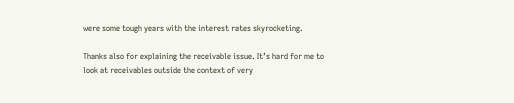were some tough years with the interest rates skyrocketing.

Thanks also for explaining the receivable issue. It’s hard for me to look at receivables outside the context of very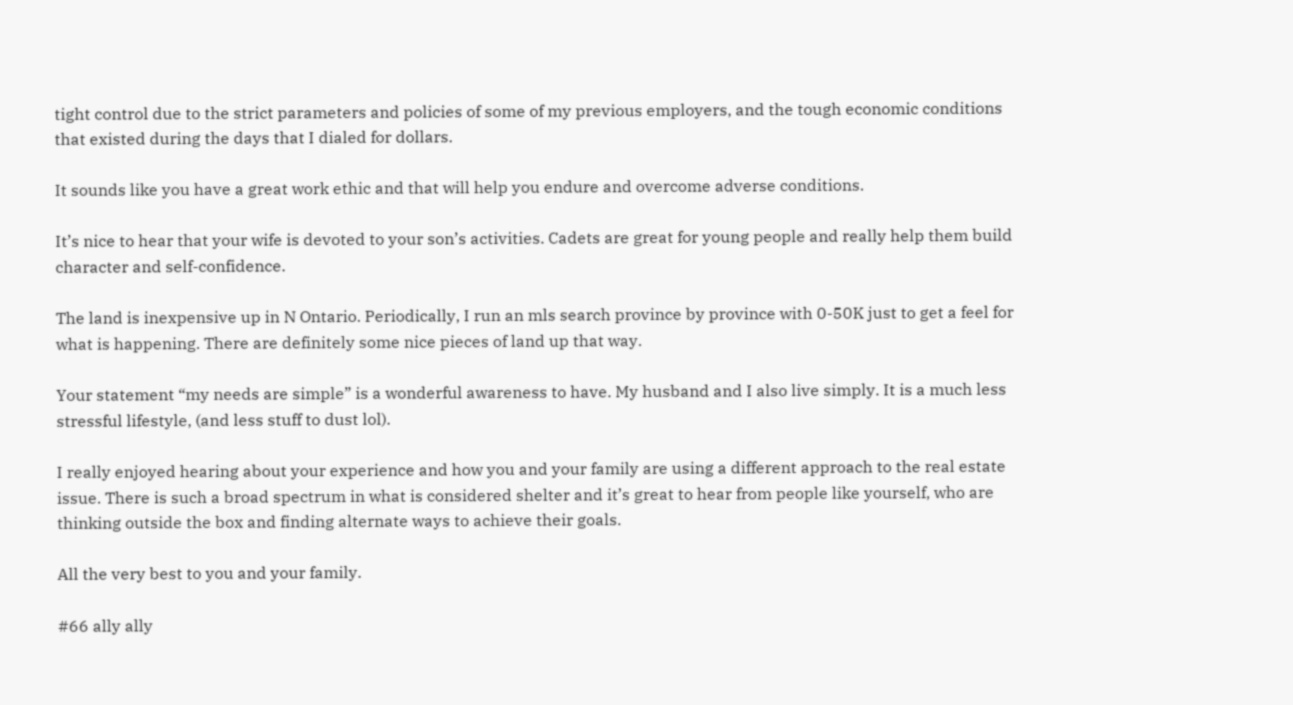tight control due to the strict parameters and policies of some of my previous employers, and the tough economic conditions that existed during the days that I dialed for dollars.

It sounds like you have a great work ethic and that will help you endure and overcome adverse conditions.

It’s nice to hear that your wife is devoted to your son’s activities. Cadets are great for young people and really help them build character and self-confidence.

The land is inexpensive up in N Ontario. Periodically, I run an mls search province by province with 0-50K just to get a feel for what is happening. There are definitely some nice pieces of land up that way.

Your statement “my needs are simple” is a wonderful awareness to have. My husband and I also live simply. It is a much less stressful lifestyle, (and less stuff to dust lol).

I really enjoyed hearing about your experience and how you and your family are using a different approach to the real estate issue. There is such a broad spectrum in what is considered shelter and it’s great to hear from people like yourself, who are thinking outside the box and finding alternate ways to achieve their goals.

All the very best to you and your family.

#66 ally ally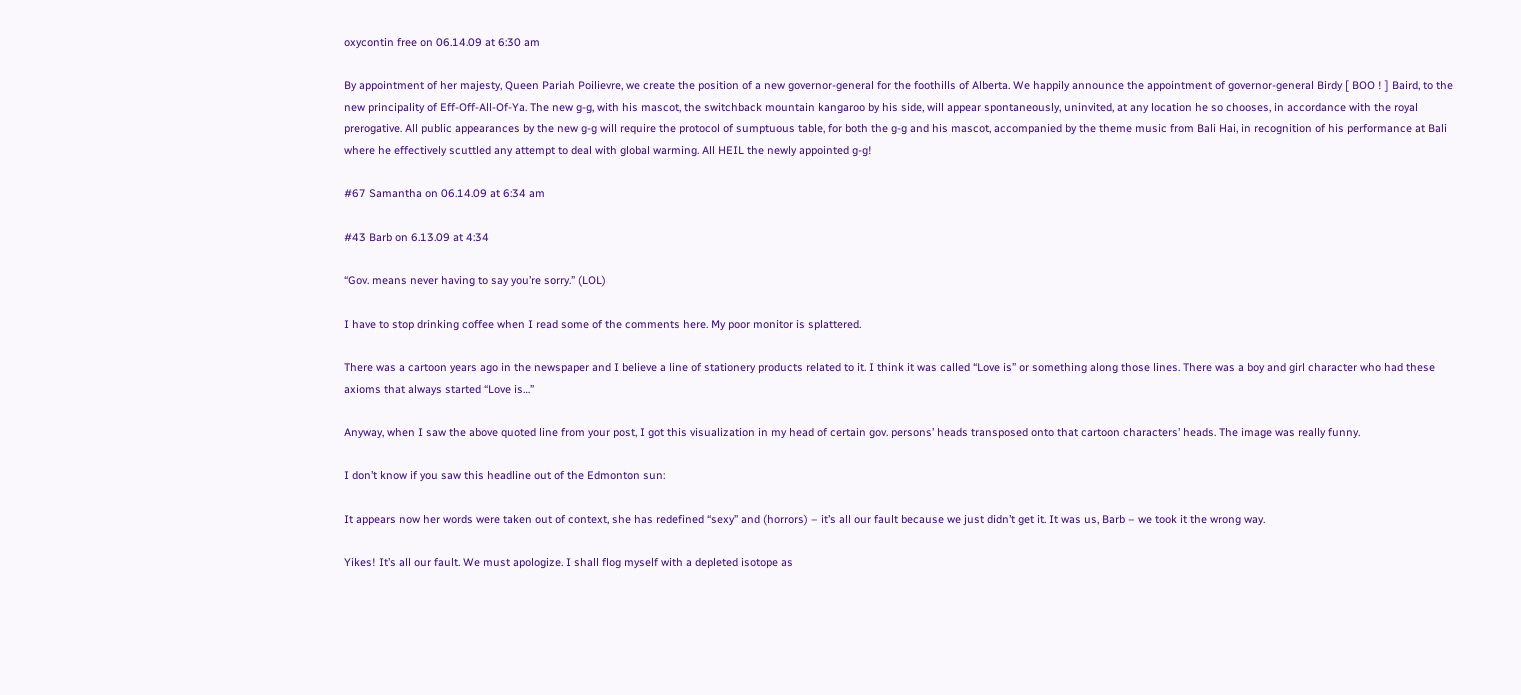oxycontin free on 06.14.09 at 6:30 am

By appointment of her majesty, Queen Pariah Poilievre, we create the position of a new governor-general for the foothills of Alberta. We happily announce the appointment of governor-general Birdy [ BOO ! ] Baird, to the new principality of Eff-Off-All-Of-Ya. The new g-g, with his mascot, the switchback mountain kangaroo by his side, will appear spontaneously, uninvited, at any location he so chooses, in accordance with the royal prerogative. All public appearances by the new g-g will require the protocol of sumptuous table, for both the g-g and his mascot, accompanied by the theme music from Bali Hai, in recognition of his performance at Bali where he effectively scuttled any attempt to deal with global warming. All HEIL the newly appointed g-g!

#67 Samantha on 06.14.09 at 6:34 am

#43 Barb on 6.13.09 at 4:34

“Gov. means never having to say you’re sorry.” (LOL)

I have to stop drinking coffee when I read some of the comments here. My poor monitor is splattered.

There was a cartoon years ago in the newspaper and I believe a line of stationery products related to it. I think it was called “Love is” or something along those lines. There was a boy and girl character who had these axioms that always started “Love is…”

Anyway, when I saw the above quoted line from your post, I got this visualization in my head of certain gov. persons’ heads transposed onto that cartoon characters’ heads. The image was really funny.

I don’t know if you saw this headline out of the Edmonton sun:

It appears now her words were taken out of context, she has redefined “sexy” and (horrors) – it’s all our fault because we just didn’t get it. It was us, Barb – we took it the wrong way.

Yikes! It’s all our fault. We must apologize. I shall flog myself with a depleted isotope as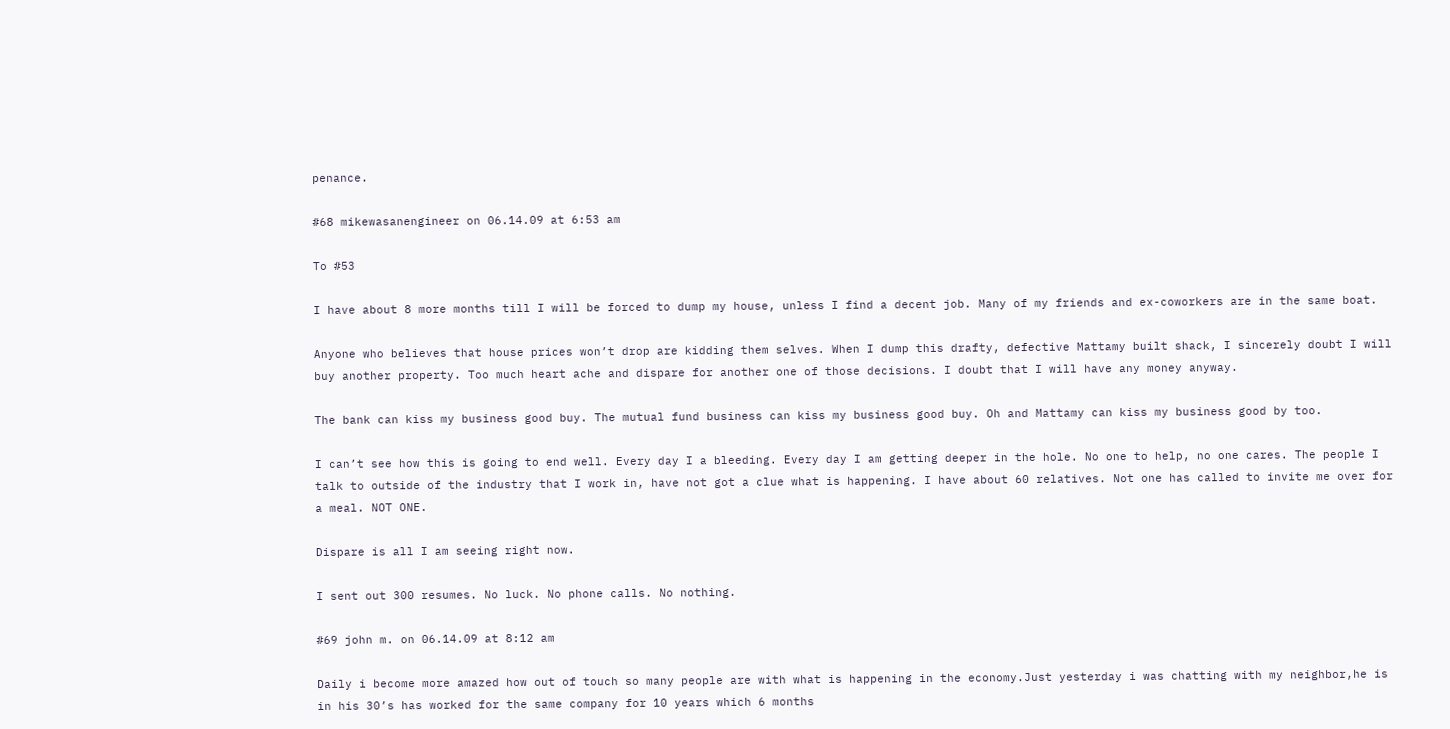penance.

#68 mikewasanengineer on 06.14.09 at 6:53 am

To #53

I have about 8 more months till I will be forced to dump my house, unless I find a decent job. Many of my friends and ex-coworkers are in the same boat.

Anyone who believes that house prices won’t drop are kidding them selves. When I dump this drafty, defective Mattamy built shack, I sincerely doubt I will buy another property. Too much heart ache and dispare for another one of those decisions. I doubt that I will have any money anyway.

The bank can kiss my business good buy. The mutual fund business can kiss my business good buy. Oh and Mattamy can kiss my business good by too.

I can’t see how this is going to end well. Every day I a bleeding. Every day I am getting deeper in the hole. No one to help, no one cares. The people I talk to outside of the industry that I work in, have not got a clue what is happening. I have about 60 relatives. Not one has called to invite me over for a meal. NOT ONE.

Dispare is all I am seeing right now.

I sent out 300 resumes. No luck. No phone calls. No nothing.

#69 john m. on 06.14.09 at 8:12 am

Daily i become more amazed how out of touch so many people are with what is happening in the economy.Just yesterday i was chatting with my neighbor,he is in his 30’s has worked for the same company for 10 years which 6 months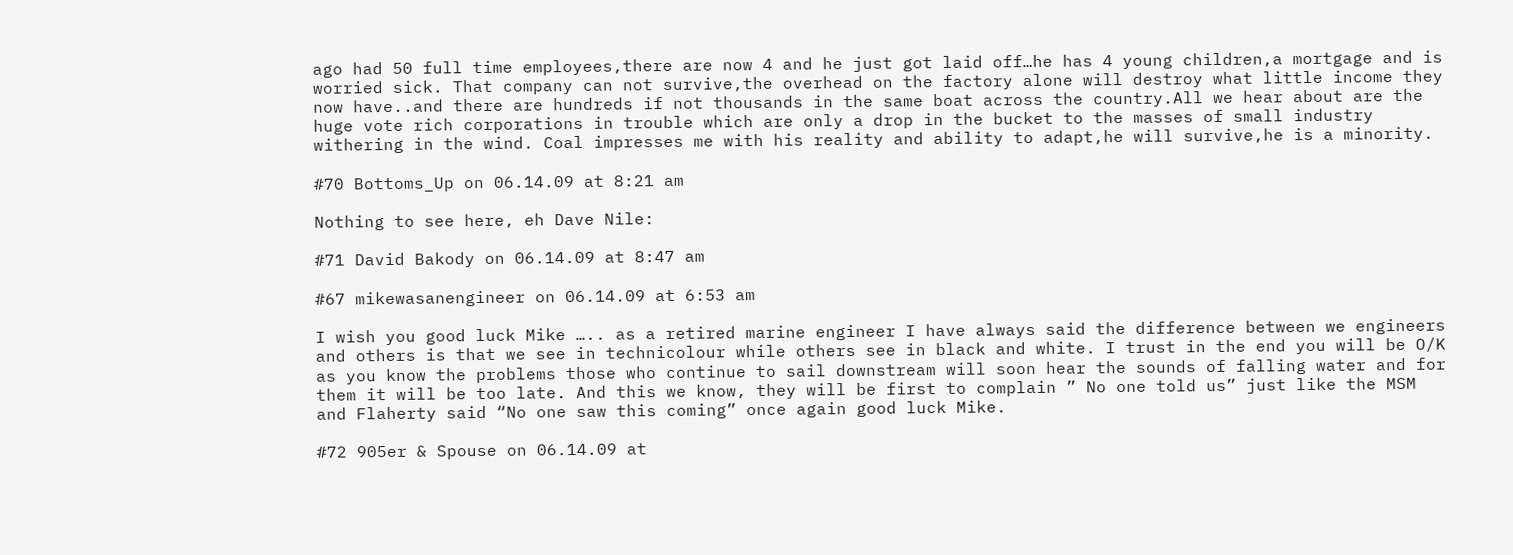ago had 50 full time employees,there are now 4 and he just got laid off…he has 4 young children,a mortgage and is worried sick. That company can not survive,the overhead on the factory alone will destroy what little income they now have..and there are hundreds if not thousands in the same boat across the country.All we hear about are the huge vote rich corporations in trouble which are only a drop in the bucket to the masses of small industry withering in the wind. Coal impresses me with his reality and ability to adapt,he will survive,he is a minority.

#70 Bottoms_Up on 06.14.09 at 8:21 am

Nothing to see here, eh Dave Nile:

#71 David Bakody on 06.14.09 at 8:47 am

#67 mikewasanengineer on 06.14.09 at 6:53 am

I wish you good luck Mike ….. as a retired marine engineer I have always said the difference between we engineers and others is that we see in technicolour while others see in black and white. I trust in the end you will be O/K as you know the problems those who continue to sail downstream will soon hear the sounds of falling water and for them it will be too late. And this we know, they will be first to complain ” No one told us” just like the MSM and Flaherty said “No one saw this coming” once again good luck Mike.

#72 905er & Spouse on 06.14.09 at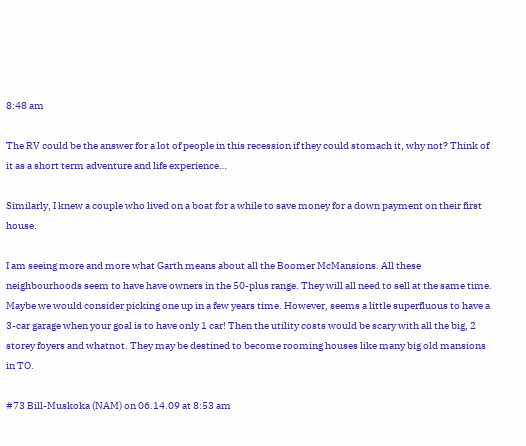8:48 am

The RV could be the answer for a lot of people in this recession if they could stomach it, why not? Think of it as a short term adventure and life experience…

Similarly, I knew a couple who lived on a boat for a while to save money for a down payment on their first house.

I am seeing more and more what Garth means about all the Boomer McMansions. All these neighbourhoods seem to have have owners in the 50-plus range. They will all need to sell at the same time. Maybe we would consider picking one up in a few years time. However, seems a little superfluous to have a 3-car garage when your goal is to have only 1 car! Then the utility costs would be scary with all the big, 2 storey foyers and whatnot. They may be destined to become rooming houses like many big old mansions in TO.

#73 Bill-Muskoka (NAM) on 06.14.09 at 8:53 am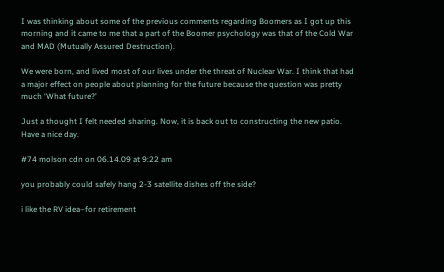I was thinking about some of the previous comments regarding Boomers as I got up this morning and it came to me that a part of the Boomer psychology was that of the Cold War and MAD (Mutually Assured Destruction).

We were born, and lived most of our lives under the threat of Nuclear War. I think that had a major effect on people about planning for the future because the question was pretty much ‘What future?’

Just a thought I felt needed sharing. Now, it is back out to constructing the new patio. Have a nice day.

#74 molson cdn on 06.14.09 at 9:22 am

you probably could safely hang 2-3 satellite dishes off the side?

i like the RV idea–for retirement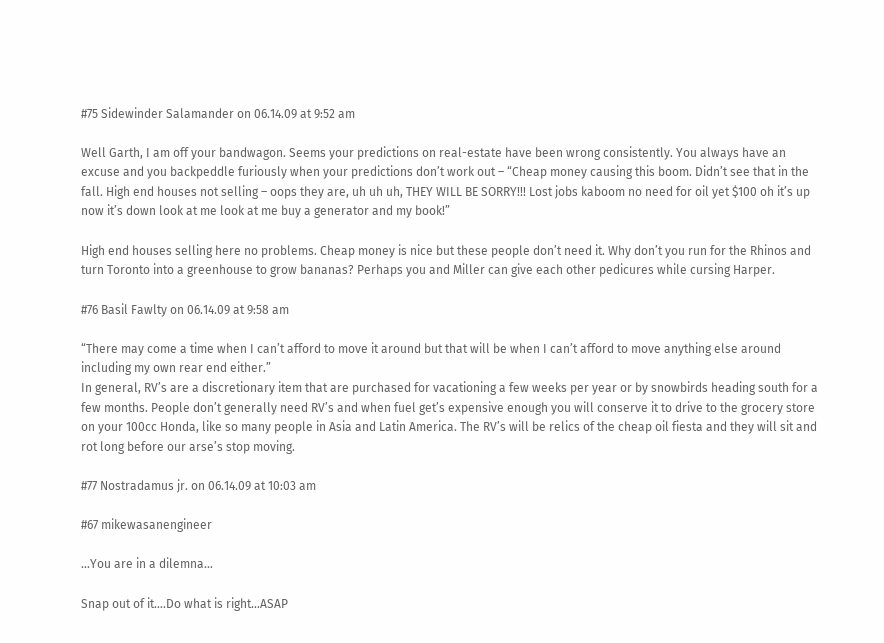#75 Sidewinder Salamander on 06.14.09 at 9:52 am

Well Garth, I am off your bandwagon. Seems your predictions on real-estate have been wrong consistently. You always have an excuse and you backpeddle furiously when your predictions don’t work out – “Cheap money causing this boom. Didn’t see that in the fall. High end houses not selling – oops they are, uh uh uh, THEY WILL BE SORRY!!! Lost jobs kaboom no need for oil yet $100 oh it’s up now it’s down look at me look at me buy a generator and my book!”

High end houses selling here no problems. Cheap money is nice but these people don’t need it. Why don’t you run for the Rhinos and turn Toronto into a greenhouse to grow bananas? Perhaps you and Miller can give each other pedicures while cursing Harper.

#76 Basil Fawlty on 06.14.09 at 9:58 am

“There may come a time when I can’t afford to move it around but that will be when I can’t afford to move anything else around including my own rear end either.”
In general, RV’s are a discretionary item that are purchased for vacationing a few weeks per year or by snowbirds heading south for a few months. People don’t generally need RV’s and when fuel get’s expensive enough you will conserve it to drive to the grocery store on your 100cc Honda, like so many people in Asia and Latin America. The RV’s will be relics of the cheap oil fiesta and they will sit and rot long before our arse’s stop moving.

#77 Nostradamus jr. on 06.14.09 at 10:03 am

#67 mikewasanengineer

…You are in a dilemna…

Snap out of it….Do what is right…ASAP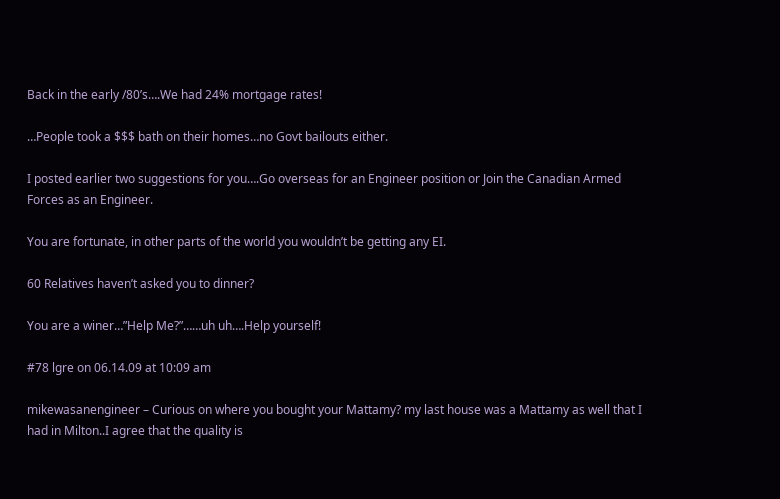Back in the early /80’s….We had 24% mortgage rates!

…People took a $$$ bath on their homes…no Govt bailouts either.

I posted earlier two suggestions for you….Go overseas for an Engineer position or Join the Canadian Armed Forces as an Engineer.

You are fortunate, in other parts of the world you wouldn’t be getting any EI.

60 Relatives haven’t asked you to dinner?

You are a winer…”Help Me?”……uh uh….Help yourself!

#78 lgre on 06.14.09 at 10:09 am

mikewasanengineer – Curious on where you bought your Mattamy? my last house was a Mattamy as well that I had in Milton..I agree that the quality is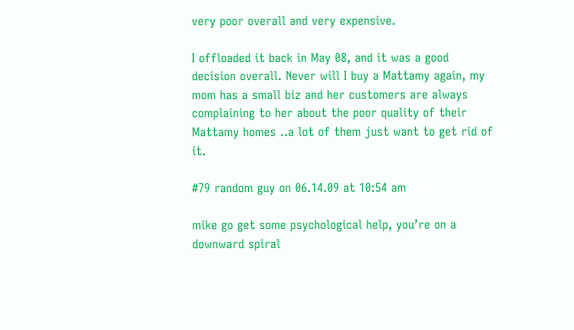very poor overall and very expensive.

I offloaded it back in May 08, and it was a good decision overall. Never will I buy a Mattamy again, my mom has a small biz and her customers are always complaining to her about the poor quality of their Mattamy homes ..a lot of them just want to get rid of it.

#79 random guy on 06.14.09 at 10:54 am

mike go get some psychological help, you’re on a downward spiral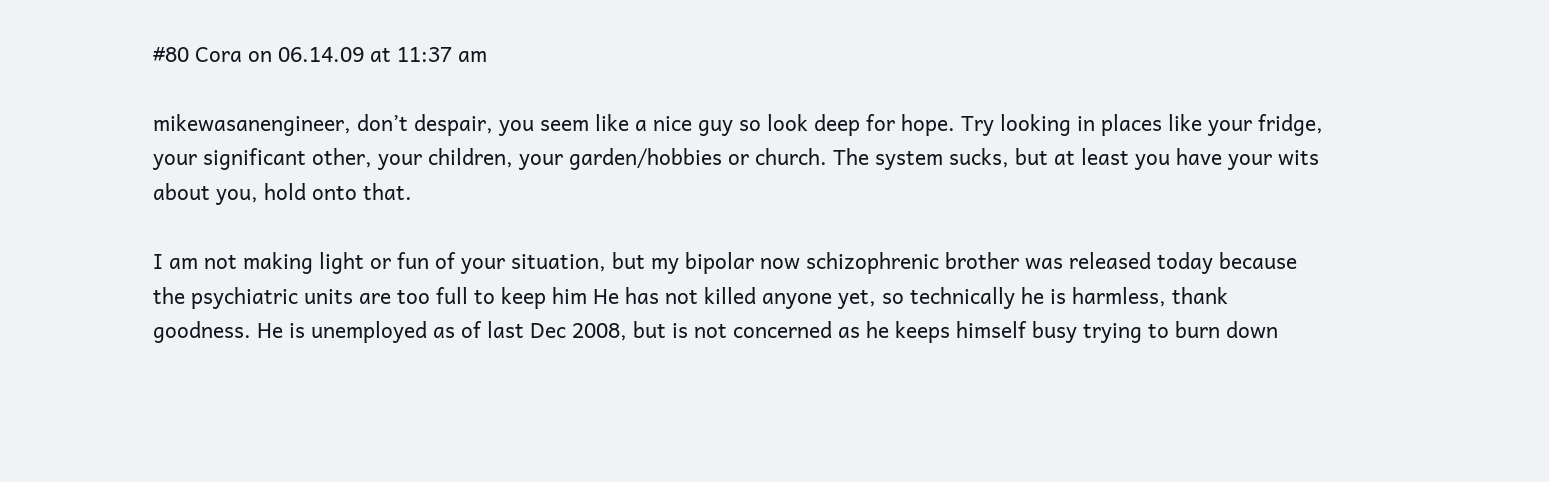#80 Cora on 06.14.09 at 11:37 am

mikewasanengineer, don’t despair, you seem like a nice guy so look deep for hope. Try looking in places like your fridge, your significant other, your children, your garden/hobbies or church. The system sucks, but at least you have your wits about you, hold onto that.

I am not making light or fun of your situation, but my bipolar now schizophrenic brother was released today because the psychiatric units are too full to keep him He has not killed anyone yet, so technically he is harmless, thank goodness. He is unemployed as of last Dec 2008, but is not concerned as he keeps himself busy trying to burn down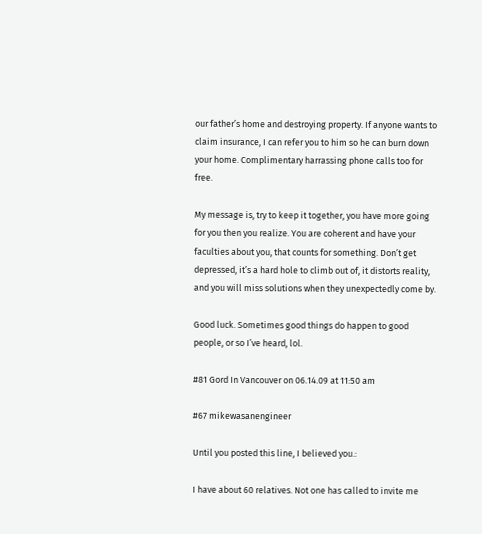our father’s home and destroying property. If anyone wants to claim insurance, I can refer you to him so he can burn down your home. Complimentary harrassing phone calls too for free.

My message is, try to keep it together, you have more going for you then you realize. You are coherent and have your faculties about you, that counts for something. Don’t get depressed, it’s a hard hole to climb out of, it distorts reality, and you will miss solutions when they unexpectedly come by.

Good luck. Sometimes good things do happen to good people, or so I’ve heard, lol.

#81 Gord In Vancouver on 06.14.09 at 11:50 am

#67 mikewasanengineer

Until you posted this line, I believed you.:

I have about 60 relatives. Not one has called to invite me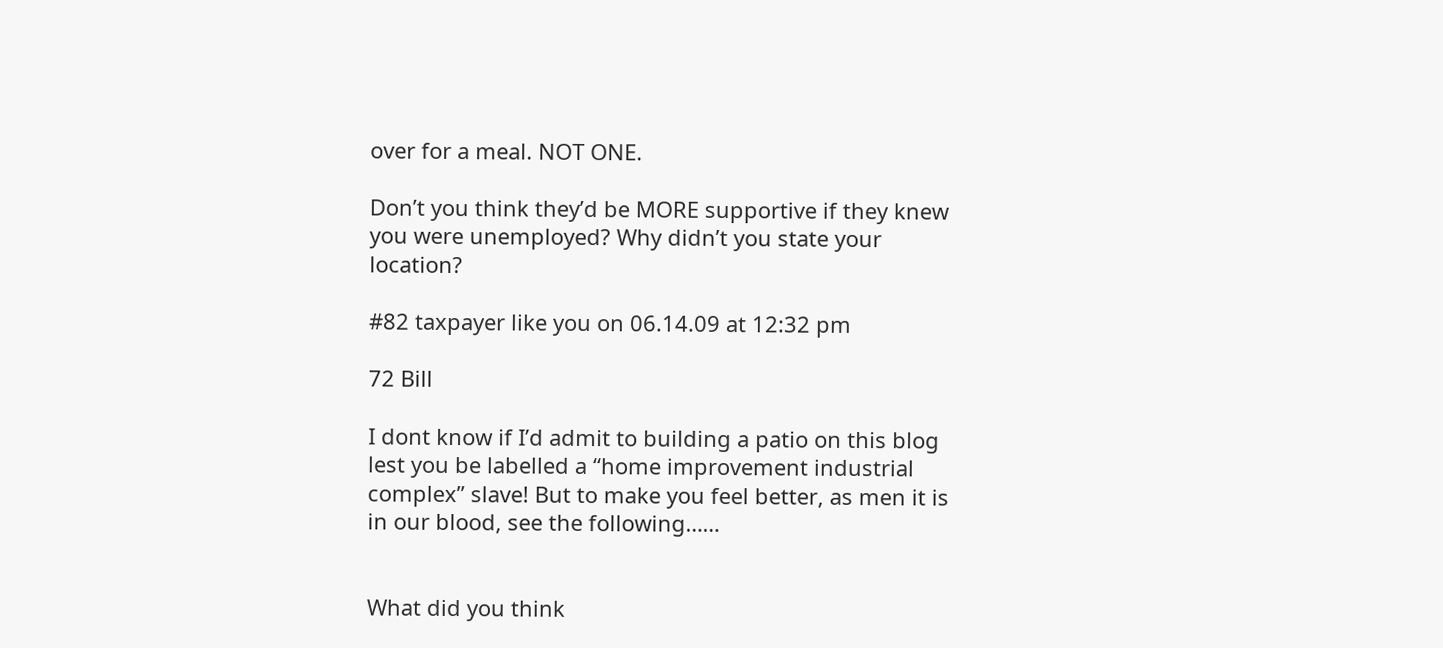over for a meal. NOT ONE.

Don’t you think they’d be MORE supportive if they knew you were unemployed? Why didn’t you state your location?

#82 taxpayer like you on 06.14.09 at 12:32 pm

72 Bill

I dont know if I’d admit to building a patio on this blog lest you be labelled a “home improvement industrial complex” slave! But to make you feel better, as men it is
in our blood, see the following……


What did you think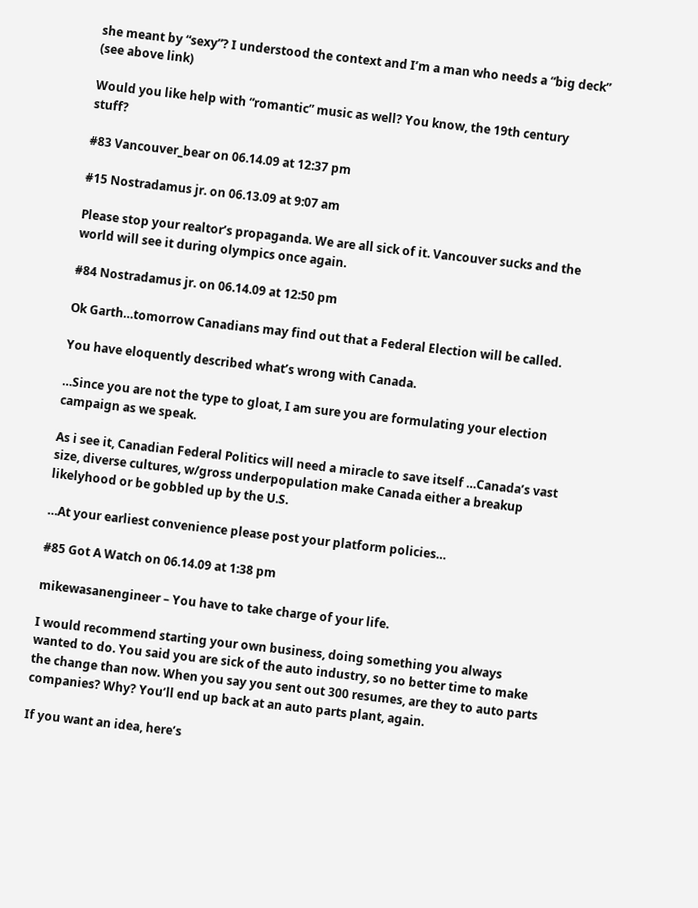she meant by “sexy”? I understood the context and I’m a man who needs a “big deck” (see above link)

Would you like help with “romantic” music as well? You know, the 19th century stuff?

#83 Vancouver_bear on 06.14.09 at 12:37 pm

#15 Nostradamus jr. on 06.13.09 at 9:07 am

Please stop your realtor’s propaganda. We are all sick of it. Vancouver sucks and the world will see it during olympics once again.

#84 Nostradamus jr. on 06.14.09 at 12:50 pm

Ok Garth…tomorrow Canadians may find out that a Federal Election will be called.

You have eloquently described what’s wrong with Canada.

…Since you are not the type to gloat, I am sure you are formulating your election campaign as we speak.

As i see it, Canadian Federal Politics will need a miracle to save itself …Canada’s vast size, diverse cultures, w/gross underpopulation make Canada either a breakup likelyhood or be gobbled up by the U.S.

…At your earliest convenience please post your platform policies…

#85 Got A Watch on 06.14.09 at 1:38 pm

mikewasanengineer – You have to take charge of your life.

I would recommend starting your own business, doing something you always wanted to do. You said you are sick of the auto industry, so no better time to make the change than now. When you say you sent out 300 resumes, are they to auto parts companies? Why? You’ll end up back at an auto parts plant, again.

If you want an idea, here’s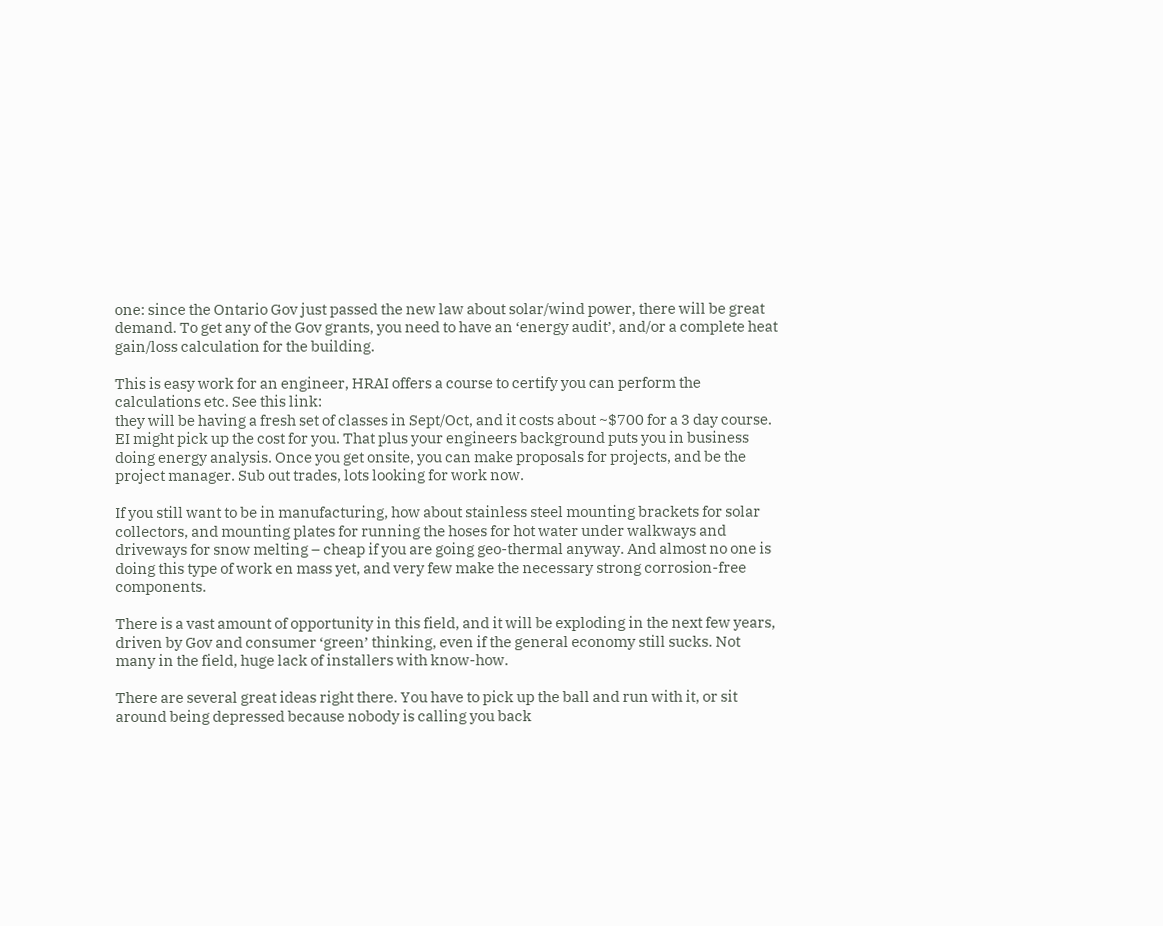one: since the Ontario Gov just passed the new law about solar/wind power, there will be great demand. To get any of the Gov grants, you need to have an ‘energy audit’, and/or a complete heat gain/loss calculation for the building.

This is easy work for an engineer, HRAI offers a course to certify you can perform the calculations etc. See this link:
they will be having a fresh set of classes in Sept/Oct, and it costs about ~$700 for a 3 day course. EI might pick up the cost for you. That plus your engineers background puts you in business doing energy analysis. Once you get onsite, you can make proposals for projects, and be the project manager. Sub out trades, lots looking for work now.

If you still want to be in manufacturing, how about stainless steel mounting brackets for solar collectors, and mounting plates for running the hoses for hot water under walkways and driveways for snow melting – cheap if you are going geo-thermal anyway. And almost no one is doing this type of work en mass yet, and very few make the necessary strong corrosion-free components.

There is a vast amount of opportunity in this field, and it will be exploding in the next few years, driven by Gov and consumer ‘green’ thinking, even if the general economy still sucks. Not many in the field, huge lack of installers with know-how.

There are several great ideas right there. You have to pick up the ball and run with it, or sit around being depressed because nobody is calling you back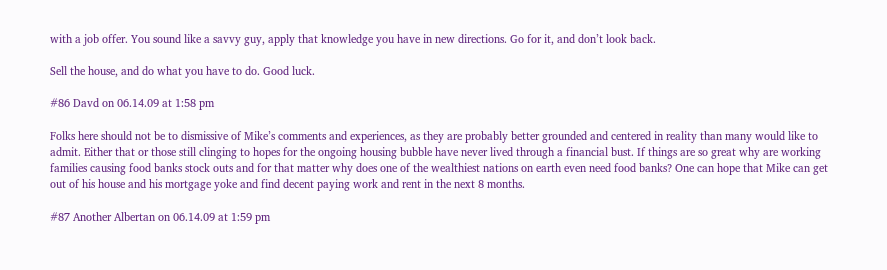with a job offer. You sound like a savvy guy, apply that knowledge you have in new directions. Go for it, and don’t look back.

Sell the house, and do what you have to do. Good luck.

#86 Davd on 06.14.09 at 1:58 pm

Folks here should not be to dismissive of Mike’s comments and experiences, as they are probably better grounded and centered in reality than many would like to admit. Either that or those still clinging to hopes for the ongoing housing bubble have never lived through a financial bust. If things are so great why are working families causing food banks stock outs and for that matter why does one of the wealthiest nations on earth even need food banks? One can hope that Mike can get out of his house and his mortgage yoke and find decent paying work and rent in the next 8 months.

#87 Another Albertan on 06.14.09 at 1:59 pm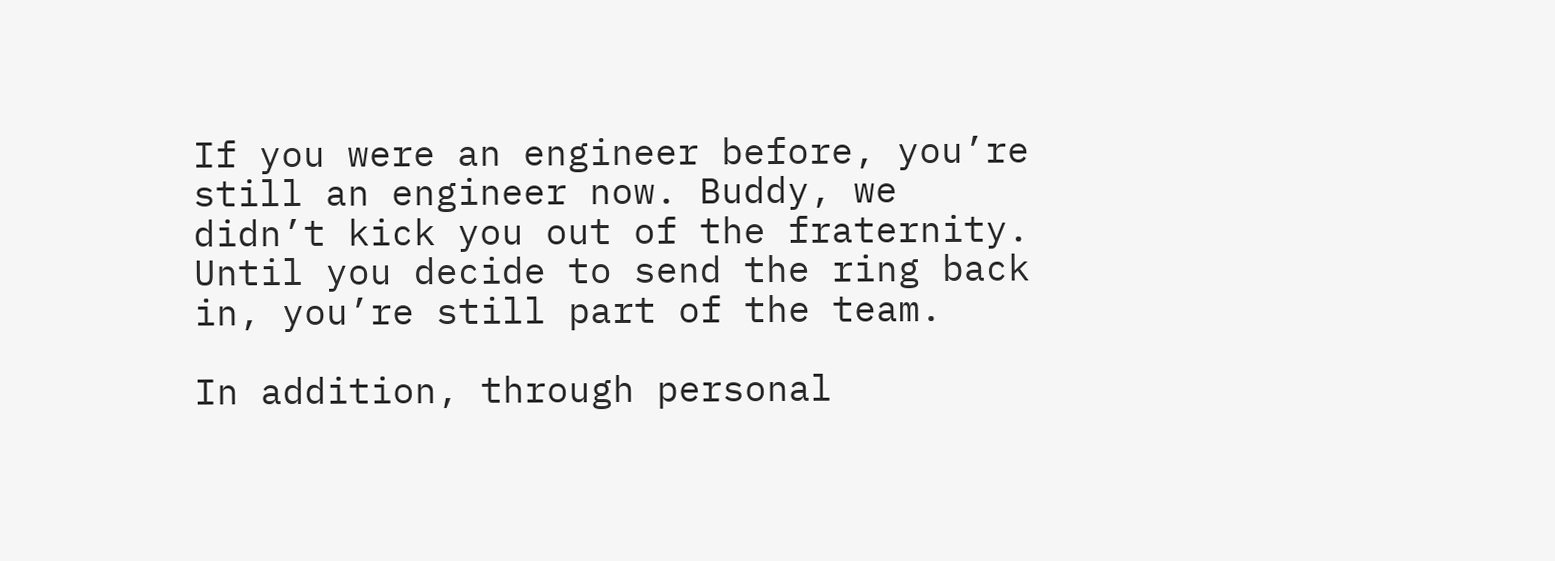If you were an engineer before, you’re still an engineer now. Buddy, we didn’t kick you out of the fraternity. Until you decide to send the ring back in, you’re still part of the team.

In addition, through personal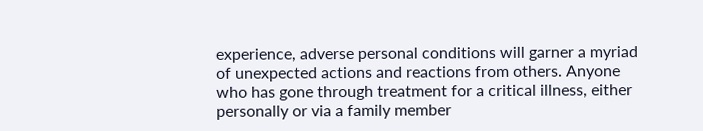experience, adverse personal conditions will garner a myriad of unexpected actions and reactions from others. Anyone who has gone through treatment for a critical illness, either personally or via a family member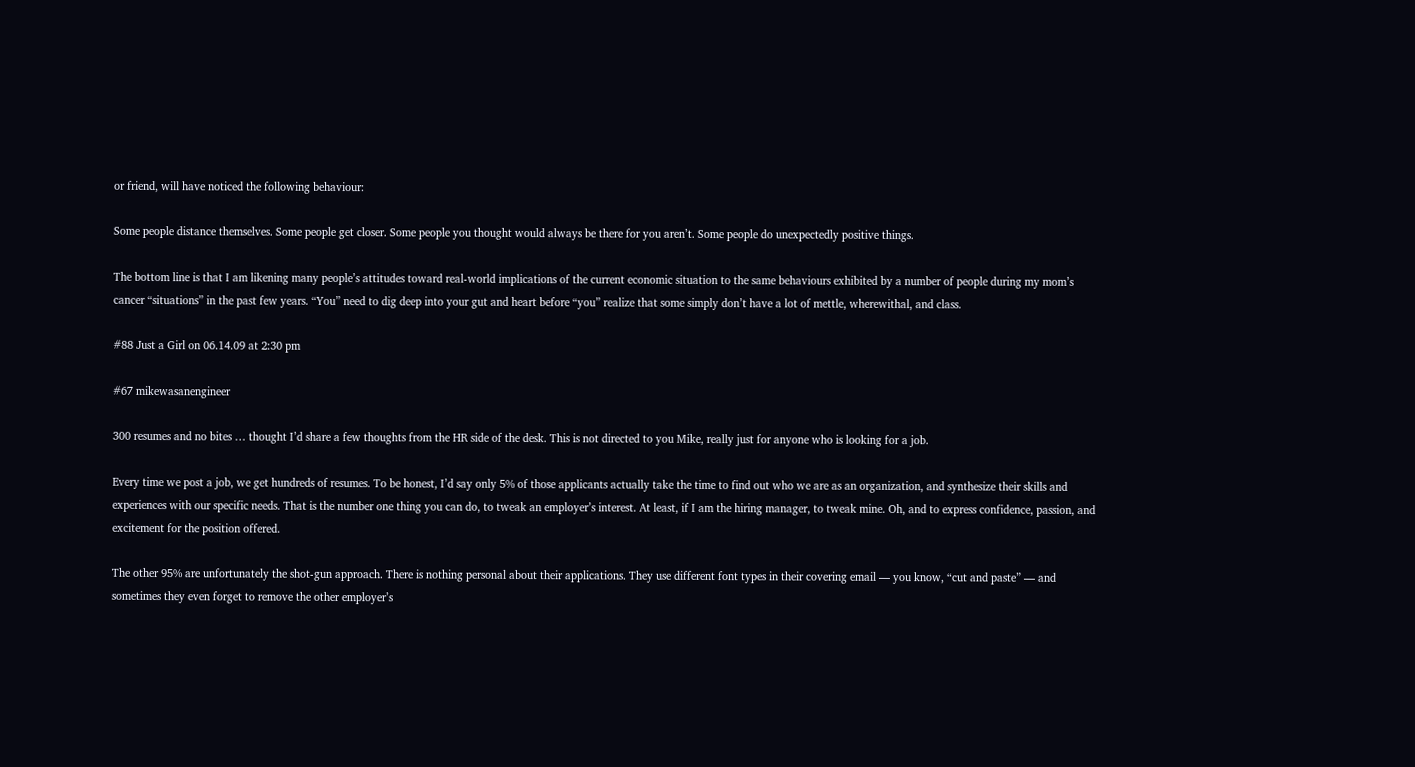or friend, will have noticed the following behaviour:

Some people distance themselves. Some people get closer. Some people you thought would always be there for you aren’t. Some people do unexpectedly positive things.

The bottom line is that I am likening many people’s attitudes toward real-world implications of the current economic situation to the same behaviours exhibited by a number of people during my mom’s cancer “situations” in the past few years. “You” need to dig deep into your gut and heart before “you” realize that some simply don’t have a lot of mettle, wherewithal, and class.

#88 Just a Girl on 06.14.09 at 2:30 pm

#67 mikewasanengineer

300 resumes and no bites … thought I’d share a few thoughts from the HR side of the desk. This is not directed to you Mike, really just for anyone who is looking for a job.

Every time we post a job, we get hundreds of resumes. To be honest, I’d say only 5% of those applicants actually take the time to find out who we are as an organization, and synthesize their skills and experiences with our specific needs. That is the number one thing you can do, to tweak an employer’s interest. At least, if I am the hiring manager, to tweak mine. Oh, and to express confidence, passion, and excitement for the position offered.

The other 95% are unfortunately the shot-gun approach. There is nothing personal about their applications. They use different font types in their covering email — you know, “cut and paste” — and sometimes they even forget to remove the other employer’s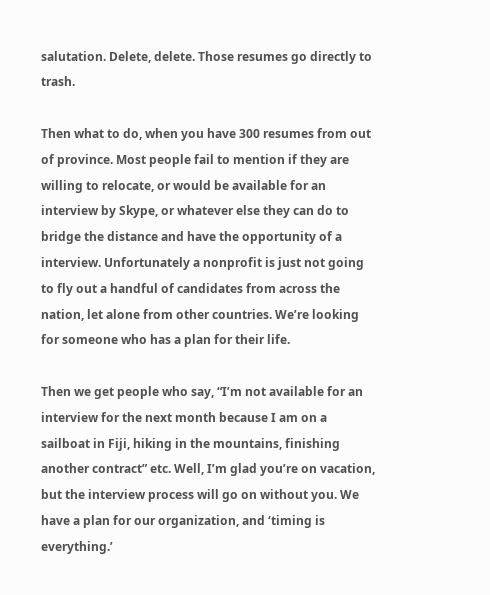salutation. Delete, delete. Those resumes go directly to trash.

Then what to do, when you have 300 resumes from out of province. Most people fail to mention if they are willing to relocate, or would be available for an interview by Skype, or whatever else they can do to bridge the distance and have the opportunity of a interview. Unfortunately a nonprofit is just not going to fly out a handful of candidates from across the nation, let alone from other countries. We’re looking for someone who has a plan for their life.

Then we get people who say, “I’m not available for an interview for the next month because I am on a sailboat in Fiji, hiking in the mountains, finishing another contract” etc. Well, I’m glad you’re on vacation, but the interview process will go on without you. We have a plan for our organization, and ‘timing is everything.’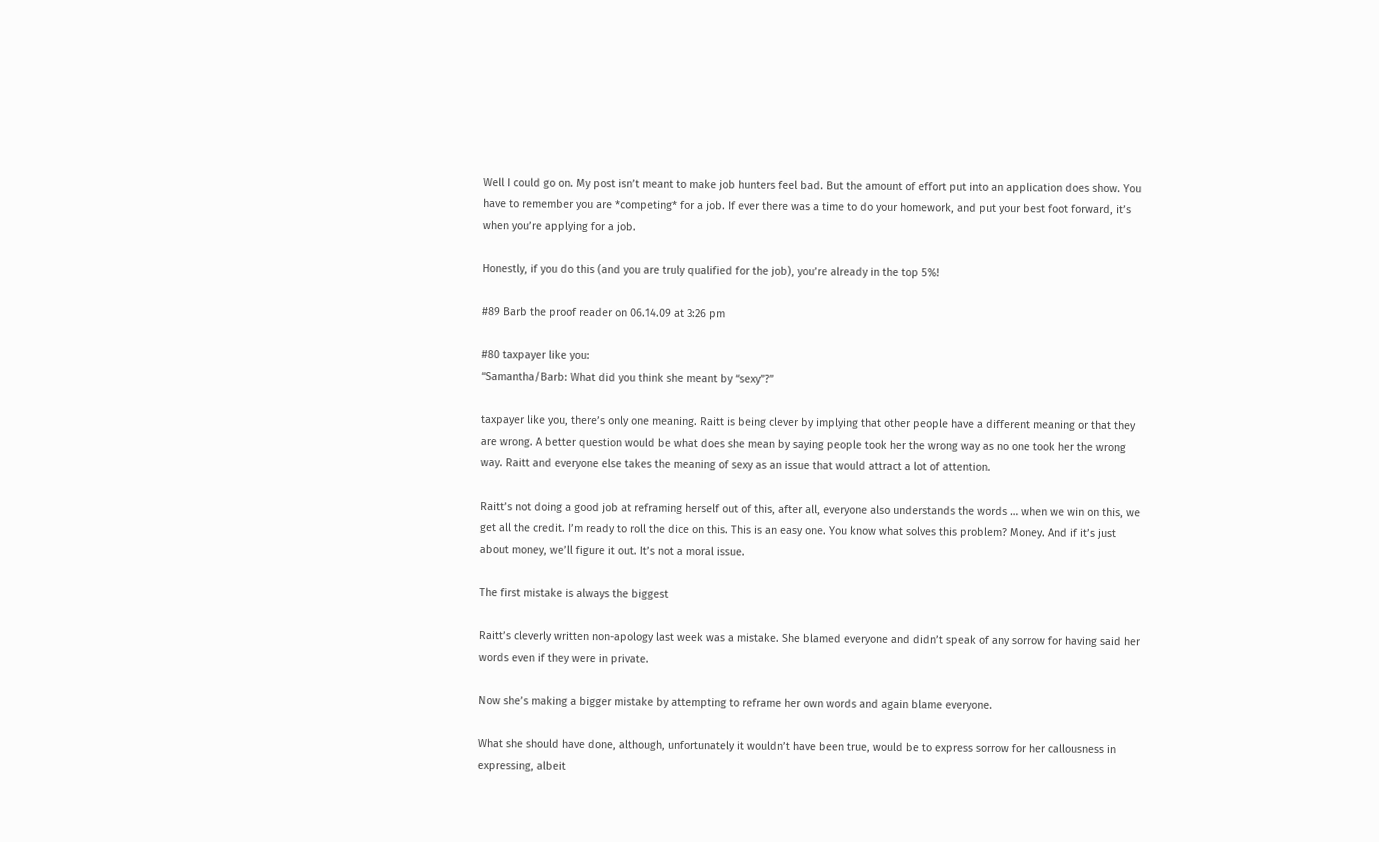Well I could go on. My post isn’t meant to make job hunters feel bad. But the amount of effort put into an application does show. You have to remember you are *competing* for a job. If ever there was a time to do your homework, and put your best foot forward, it’s when you’re applying for a job.

Honestly, if you do this (and you are truly qualified for the job), you’re already in the top 5%!

#89 Barb the proof reader on 06.14.09 at 3:26 pm

#80 taxpayer like you:
“Samantha/Barb: What did you think she meant by “sexy”?”

taxpayer like you, there’s only one meaning. Raitt is being clever by implying that other people have a different meaning or that they are wrong. A better question would be what does she mean by saying people took her the wrong way as no one took her the wrong way. Raitt and everyone else takes the meaning of sexy as an issue that would attract a lot of attention.

Raitt’s not doing a good job at reframing herself out of this, after all, everyone also understands the words … when we win on this, we get all the credit. I’m ready to roll the dice on this. This is an easy one. You know what solves this problem? Money. And if it’s just about money, we’ll figure it out. It’s not a moral issue.

The first mistake is always the biggest

Raitt’s cleverly written non-apology last week was a mistake. She blamed everyone and didn’t speak of any sorrow for having said her words even if they were in private.

Now she’s making a bigger mistake by attempting to reframe her own words and again blame everyone.

What she should have done, although, unfortunately it wouldn’t have been true, would be to express sorrow for her callousness in expressing, albeit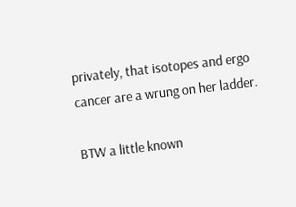privately, that isotopes and ergo cancer are a wrung on her ladder.

BTW a little known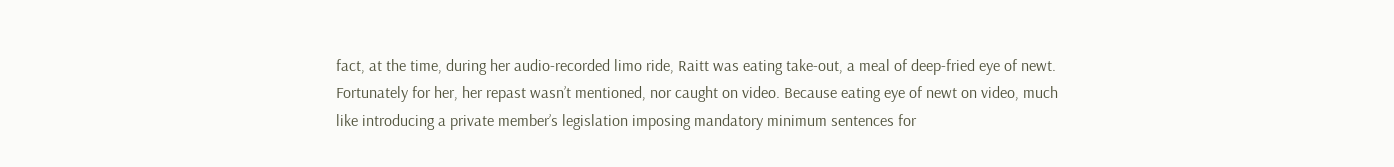fact, at the time, during her audio-recorded limo ride, Raitt was eating take-out, a meal of deep-fried eye of newt. Fortunately for her, her repast wasn’t mentioned, nor caught on video. Because eating eye of newt on video, much like introducing a private member’s legislation imposing mandatory minimum sentences for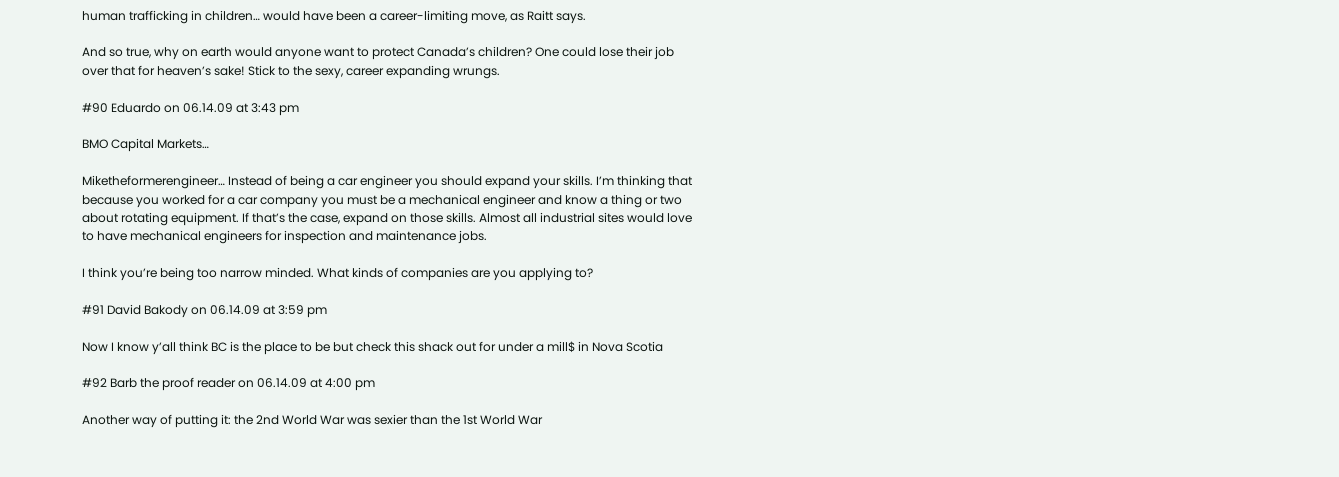human trafficking in children… would have been a career-limiting move, as Raitt says.

And so true, why on earth would anyone want to protect Canada’s children? One could lose their job over that for heaven’s sake! Stick to the sexy, career expanding wrungs.

#90 Eduardo on 06.14.09 at 3:43 pm

BMO Capital Markets…

Miketheformerengineer… Instead of being a car engineer you should expand your skills. I’m thinking that because you worked for a car company you must be a mechanical engineer and know a thing or two about rotating equipment. If that’s the case, expand on those skills. Almost all industrial sites would love to have mechanical engineers for inspection and maintenance jobs.

I think you’re being too narrow minded. What kinds of companies are you applying to?

#91 David Bakody on 06.14.09 at 3:59 pm

Now I know y’all think BC is the place to be but check this shack out for under a mill$ in Nova Scotia

#92 Barb the proof reader on 06.14.09 at 4:00 pm

Another way of putting it: the 2nd World War was sexier than the 1st World War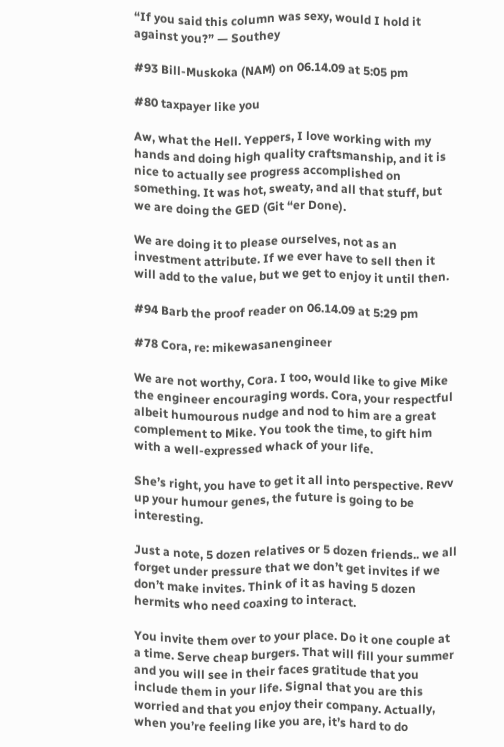“If you said this column was sexy, would I hold it against you?” — Southey

#93 Bill-Muskoka (NAM) on 06.14.09 at 5:05 pm

#80 taxpayer like you

Aw, what the Hell. Yeppers, I love working with my hands and doing high quality craftsmanship, and it is nice to actually see progress accomplished on something. It was hot, sweaty, and all that stuff, but we are doing the GED (Git “er Done).

We are doing it to please ourselves, not as an investment attribute. If we ever have to sell then it will add to the value, but we get to enjoy it until then.

#94 Barb the proof reader on 06.14.09 at 5:29 pm

#78 Cora, re: mikewasanengineer

We are not worthy, Cora. I too, would like to give Mike the engineer encouraging words. Cora, your respectful albeit humourous nudge and nod to him are a great complement to Mike. You took the time, to gift him with a well-expressed whack of your life.

She’s right, you have to get it all into perspective. Revv up your humour genes, the future is going to be interesting.

Just a note, 5 dozen relatives or 5 dozen friends.. we all forget under pressure that we don’t get invites if we don’t make invites. Think of it as having 5 dozen hermits who need coaxing to interact.

You invite them over to your place. Do it one couple at a time. Serve cheap burgers. That will fill your summer and you will see in their faces gratitude that you include them in your life. Signal that you are this worried and that you enjoy their company. Actually, when you’re feeling like you are, it’s hard to do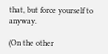that, but force yourself to anyway.

(On the other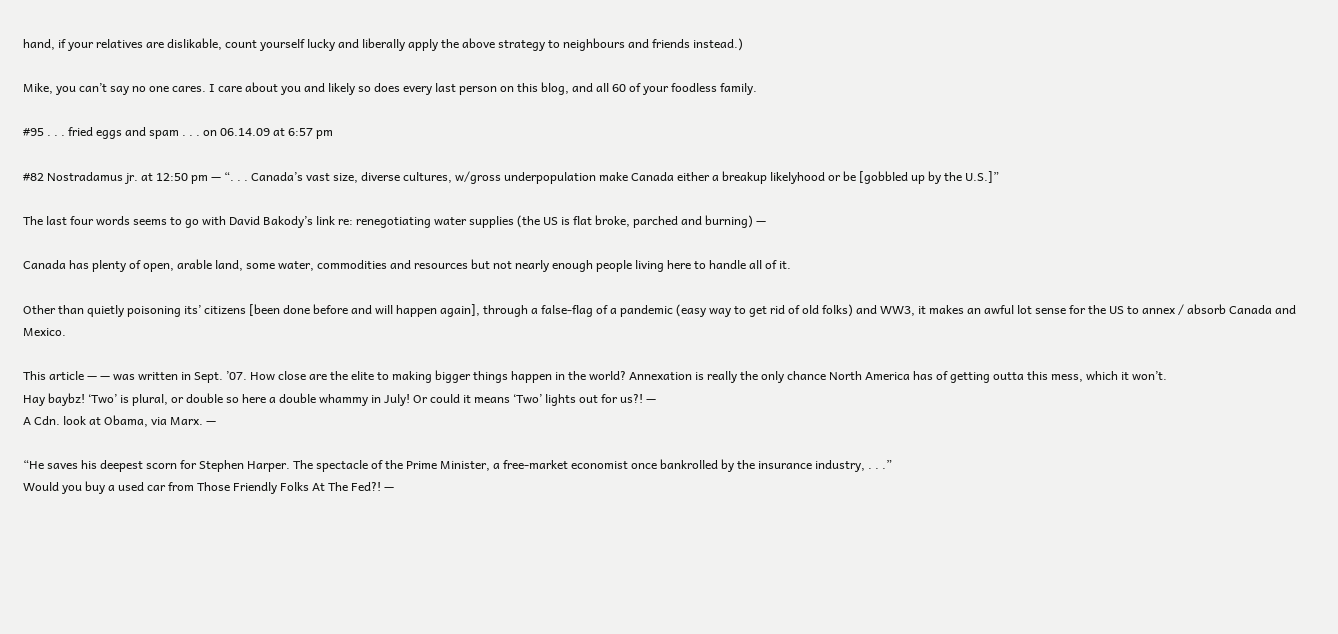hand, if your relatives are dislikable, count yourself lucky and liberally apply the above strategy to neighbours and friends instead.)

Mike, you can’t say no one cares. I care about you and likely so does every last person on this blog, and all 60 of your foodless family.

#95 . . . fried eggs and spam . . . on 06.14.09 at 6:57 pm

#82 Nostradamus jr. at 12:50 pm — “. . . Canada’s vast size, diverse cultures, w/gross underpopulation make Canada either a breakup likelyhood or be [gobbled up by the U.S.]”

The last four words seems to go with David Bakody’s link re: renegotiating water supplies (the US is flat broke, parched and burning) —

Canada has plenty of open, arable land, some water, commodities and resources but not nearly enough people living here to handle all of it.

Other than quietly poisoning its’ citizens [been done before and will happen again], through a false-flag of a pandemic (easy way to get rid of old folks) and WW3, it makes an awful lot sense for the US to annex / absorb Canada and Mexico.

This article — — was written in Sept. ’07. How close are the elite to making bigger things happen in the world? Annexation is really the only chance North America has of getting outta this mess, which it won’t.
Hay baybz! ‘Two’ is plural, or double so here a double whammy in July! Or could it means ‘Two’ lights out for us?! —
A Cdn. look at Obama, via Marx. —

“He saves his deepest scorn for Stephen Harper. The spectacle of the Prime Minister, a free-market economist once bankrolled by the insurance industry, . . .”
Would you buy a used car from Those Friendly Folks At The Fed?! —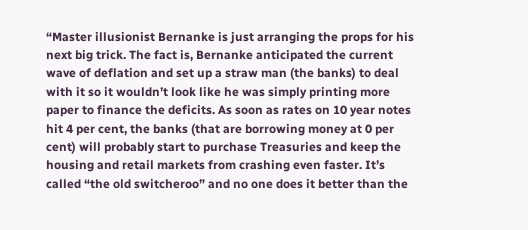“Master illusionist Bernanke is just arranging the props for his next big trick. The fact is, Bernanke anticipated the current wave of deflation and set up a straw man (the banks) to deal with it so it wouldn’t look like he was simply printing more paper to finance the deficits. As soon as rates on 10 year notes hit 4 per cent, the banks (that are borrowing money at 0 per cent) will probably start to purchase Treasuries and keep the housing and retail markets from crashing even faster. It’s called “the old switcheroo” and no one does it better than the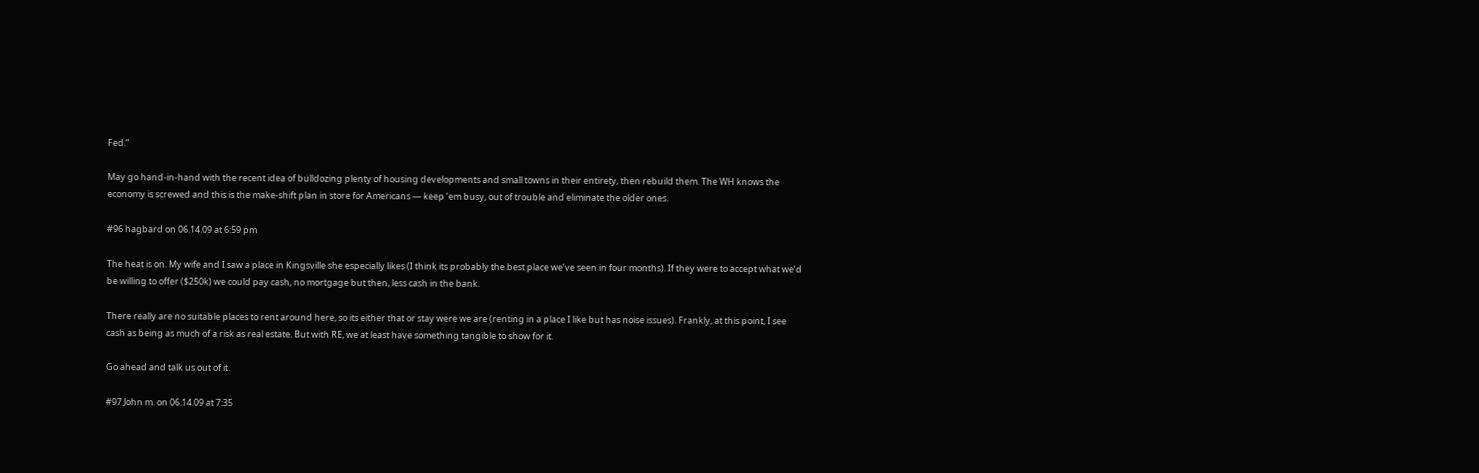Fed.”

May go hand-in-hand with the recent idea of bulldozing plenty of housing developments and small towns in their entirety, then rebuild them. The WH knows the economy is screwed and this is the make-shift plan in store for Americans — keep ’em busy, out of trouble and eliminate the older ones.

#96 hagbard on 06.14.09 at 6:59 pm

The heat is on. My wife and I saw a place in Kingsville she especially likes (I think its probably the best place we’ve seen in four months). If they were to accept what we’d be willing to offer ($250k) we could pay cash, no mortgage but then, less cash in the bank.

There really are no suitable places to rent around here, so its either that or stay were we are (renting in a place I like but has noise issues). Frankly, at this point, I see cash as being as much of a risk as real estate. But with RE, we at least have something tangible to show for it.

Go ahead and talk us out of it.

#97 John m. on 06.14.09 at 7:35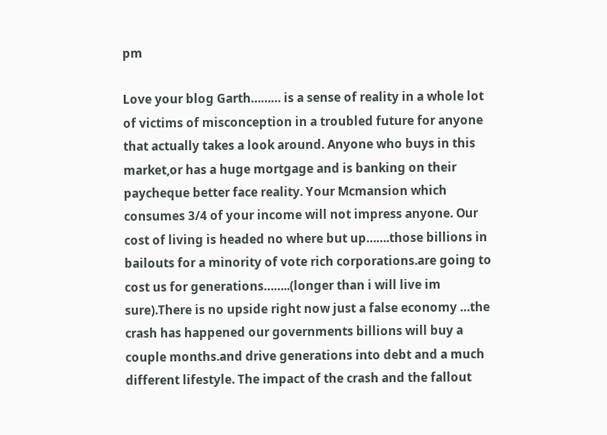pm

Love your blog Garth……… is a sense of reality in a whole lot of victims of misconception in a troubled future for anyone that actually takes a look around. Anyone who buys in this market,or has a huge mortgage and is banking on their paycheque better face reality. Your Mcmansion which consumes 3/4 of your income will not impress anyone. Our cost of living is headed no where but up…….those billions in bailouts for a minority of vote rich corporations.are going to cost us for generations……..(longer than i will live im sure).There is no upside right now just a false economy …the crash has happened our governments billions will buy a couple months.and drive generations into debt and a much different lifestyle. The impact of the crash and the fallout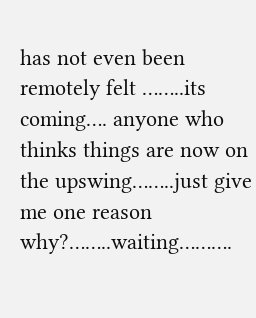has not even been remotely felt ……..its coming…. anyone who thinks things are now on the upswing……..just give me one reason why?……..waiting……….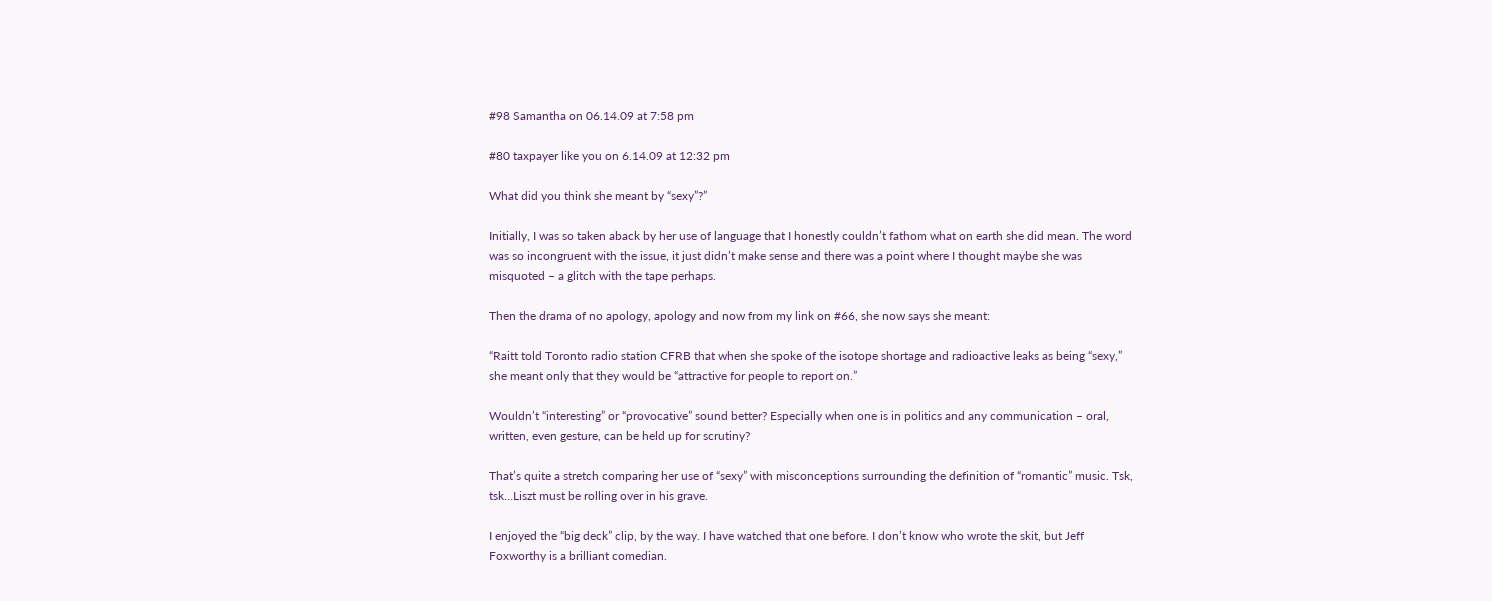#98 Samantha on 06.14.09 at 7:58 pm

#80 taxpayer like you on 6.14.09 at 12:32 pm

What did you think she meant by “sexy”?”

Initially, I was so taken aback by her use of language that I honestly couldn’t fathom what on earth she did mean. The word was so incongruent with the issue, it just didn’t make sense and there was a point where I thought maybe she was misquoted – a glitch with the tape perhaps.

Then the drama of no apology, apology and now from my link on #66, she now says she meant:

“Raitt told Toronto radio station CFRB that when she spoke of the isotope shortage and radioactive leaks as being “sexy,” she meant only that they would be “attractive for people to report on.”

Wouldn’t “interesting” or “provocative” sound better? Especially when one is in politics and any communication – oral, written, even gesture, can be held up for scrutiny?

That’s quite a stretch comparing her use of “sexy” with misconceptions surrounding the definition of “romantic” music. Tsk, tsk…Liszt must be rolling over in his grave.

I enjoyed the “big deck” clip, by the way. I have watched that one before. I don’t know who wrote the skit, but Jeff Foxworthy is a brilliant comedian.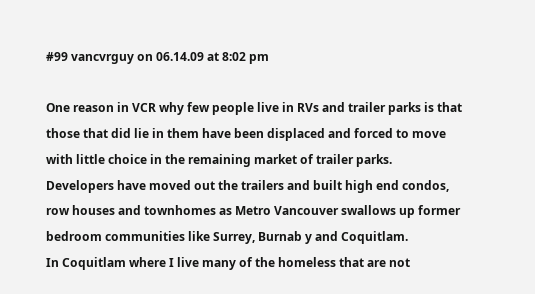#99 vancvrguy on 06.14.09 at 8:02 pm

One reason in VCR why few people live in RVs and trailer parks is that those that did lie in them have been displaced and forced to move with little choice in the remaining market of trailer parks.
Developers have moved out the trailers and built high end condos, row houses and townhomes as Metro Vancouver swallows up former bedroom communities like Surrey, Burnab y and Coquitlam.
In Coquitlam where I live many of the homeless that are not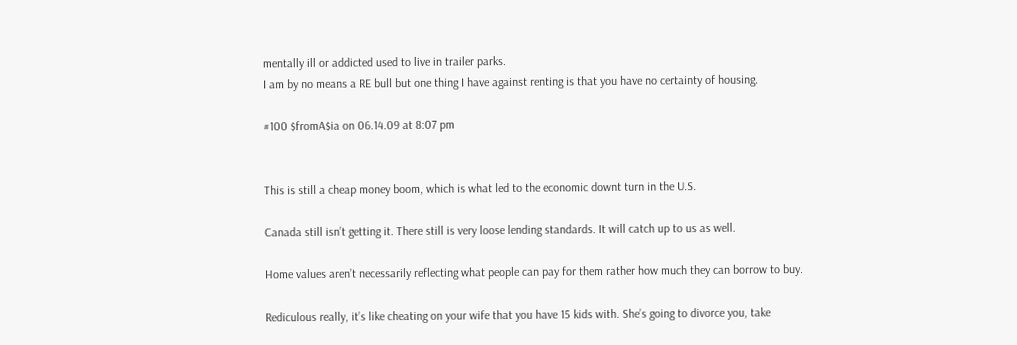mentally ill or addicted used to live in trailer parks.
I am by no means a RE bull but one thing I have against renting is that you have no certainty of housing.

#100 $fromA$ia on 06.14.09 at 8:07 pm


This is still a cheap money boom, which is what led to the economic downt turn in the U.S.

Canada still isn’t getting it. There still is very loose lending standards. It will catch up to us as well.

Home values aren’t necessarily reflecting what people can pay for them rather how much they can borrow to buy.

Rediculous really, it’s like cheating on your wife that you have 15 kids with. She’s going to divorce you, take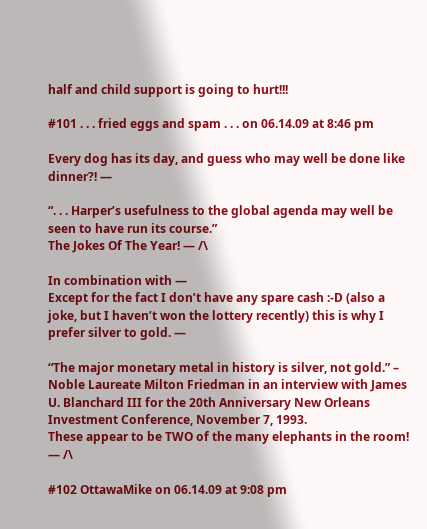half and child support is going to hurt!!!

#101 . . . fried eggs and spam . . . on 06.14.09 at 8:46 pm

Every dog has its day, and guess who may well be done like dinner?! —

“. . . Harper’s usefulness to the global agenda may well be seen to have run its course.”
The Jokes Of The Year! — /\

In combination with —
Except for the fact I don’t have any spare cash :-D (also a joke, but I haven’t won the lottery recently) this is why I prefer silver to gold. —

“The major monetary metal in history is silver, not gold.” – Noble Laureate Milton Friedman in an interview with James U. Blanchard III for the 20th Anniversary New Orleans Investment Conference, November 7, 1993.
These appear to be TWO of the many elephants in the room! — /\

#102 OttawaMike on 06.14.09 at 9:08 pm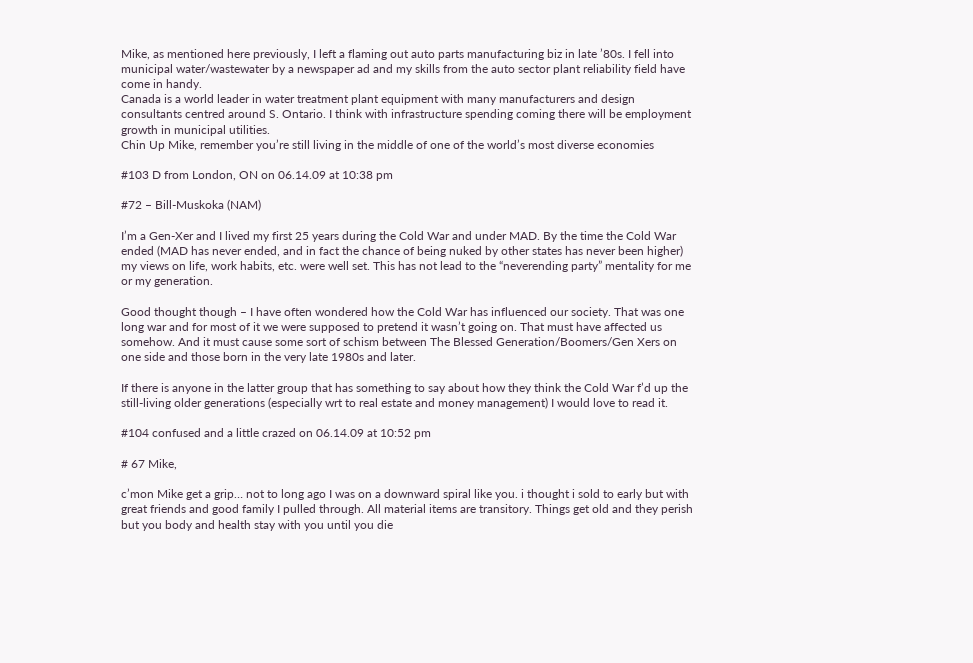Mike, as mentioned here previously, I left a flaming out auto parts manufacturing biz in late ’80s. I fell into municipal water/wastewater by a newspaper ad and my skills from the auto sector plant reliability field have come in handy.
Canada is a world leader in water treatment plant equipment with many manufacturers and design consultants centred around S. Ontario. I think with infrastructure spending coming there will be employment growth in municipal utilities.
Chin Up Mike, remember you’re still living in the middle of one of the world’s most diverse economies

#103 D from London, ON on 06.14.09 at 10:38 pm

#72 – Bill-Muskoka (NAM)

I’m a Gen-Xer and I lived my first 25 years during the Cold War and under MAD. By the time the Cold War ended (MAD has never ended, and in fact the chance of being nuked by other states has never been higher) my views on life, work habits, etc. were well set. This has not lead to the “neverending party” mentality for me or my generation.

Good thought though – I have often wondered how the Cold War has influenced our society. That was one long war and for most of it we were supposed to pretend it wasn’t going on. That must have affected us somehow. And it must cause some sort of schism between The Blessed Generation/Boomers/Gen Xers on one side and those born in the very late 1980s and later.

If there is anyone in the latter group that has something to say about how they think the Cold War f’d up the still-living older generations (especially wrt to real estate and money management) I would love to read it.

#104 confused and a little crazed on 06.14.09 at 10:52 pm

# 67 Mike,

c’mon Mike get a grip… not to long ago I was on a downward spiral like you. i thought i sold to early but with great friends and good family I pulled through. All material items are transitory. Things get old and they perish but you body and health stay with you until you die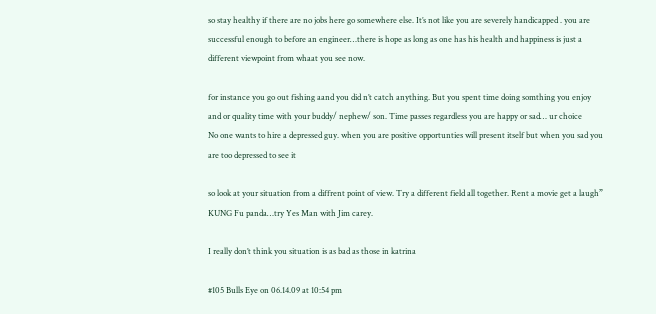so stay healthy if there are no jobs here go somewhere else. It’s not like you are severely handicapped . you are successful enough to before an engineer…there is hope as long as one has his health and happiness is just a different viewpoint from whaat you see now.

for instance you go out fishing aand you did n’t catch anything. But you spent time doing somthing you enjoy and or quality time with your buddy/ nephew/ son. Time passes regardless you are happy or sad… ur choice
No one wants to hire a depressed guy. when you are positive opportunties will present itself but when you sad you are too depressed to see it

so look at your situation from a diffrent point of view. Try a different field all together. Rent a movie get a laugh” KUNG Fu panda…try Yes Man with Jim carey.

I really don’t think you situation is as bad as those in katrina

#105 Bulls Eye on 06.14.09 at 10:54 pm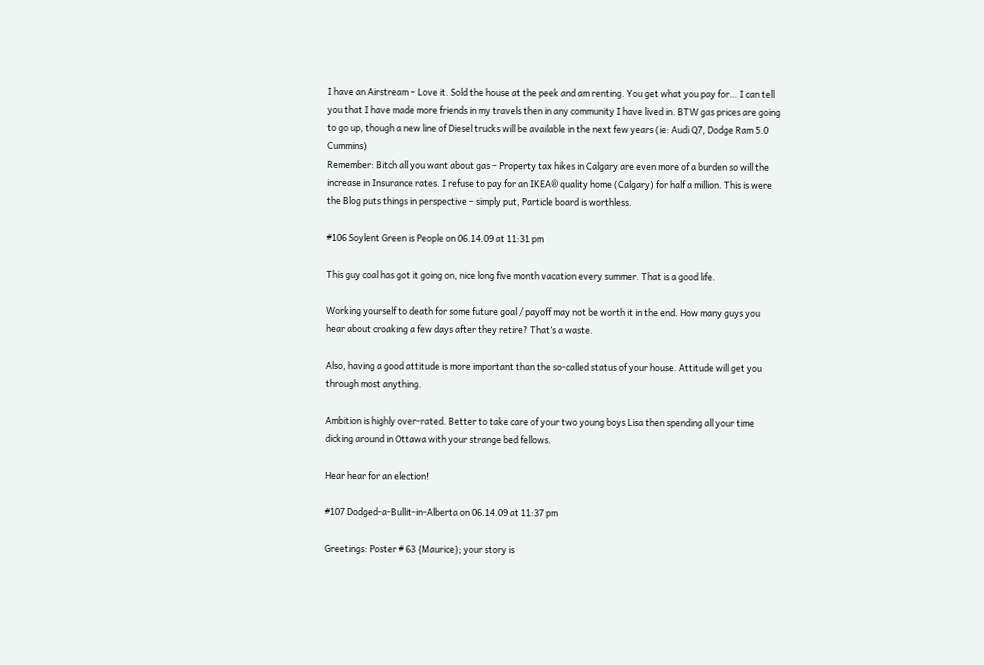I have an Airstream – Love it. Sold the house at the peek and am renting. You get what you pay for… I can tell you that I have made more friends in my travels then in any community I have lived in. BTW gas prices are going to go up, though a new line of Diesel trucks will be available in the next few years (ie: Audi Q7, Dodge Ram 5.0 Cummins)
Remember: Bitch all you want about gas – Property tax hikes in Calgary are even more of a burden so will the increase in Insurance rates. I refuse to pay for an IKEA® quality home (Calgary) for half a million. This is were the Blog puts things in perspective – simply put, Particle board is worthless.

#106 Soylent Green is People on 06.14.09 at 11:31 pm

This guy coal has got it going on, nice long five month vacation every summer. That is a good life.

Working yourself to death for some future goal / payoff may not be worth it in the end. How many guys you hear about croaking a few days after they retire? That’s a waste.

Also, having a good attitude is more important than the so-called status of your house. Attitude will get you through most anything.

Ambition is highly over-rated. Better to take care of your two young boys Lisa then spending all your time dicking around in Ottawa with your strange bed fellows.

Hear hear for an election!

#107 Dodged-a-Bullit-in-Alberta on 06.14.09 at 11:37 pm

Greetings: Poster # 63 {Maurice}; your story is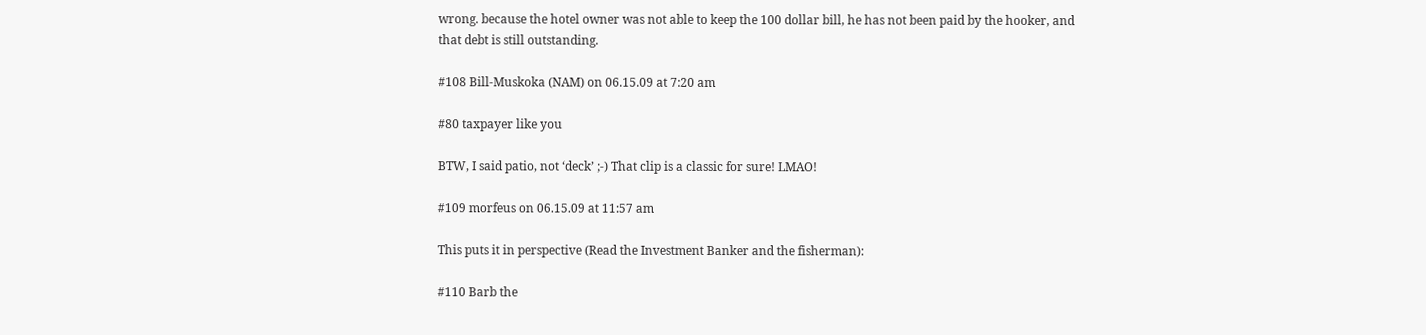wrong. because the hotel owner was not able to keep the 100 dollar bill, he has not been paid by the hooker, and that debt is still outstanding.

#108 Bill-Muskoka (NAM) on 06.15.09 at 7:20 am

#80 taxpayer like you

BTW, I said patio, not ‘deck’ ;-) That clip is a classic for sure! LMAO!

#109 morfeus on 06.15.09 at 11:57 am

This puts it in perspective (Read the Investment Banker and the fisherman):

#110 Barb the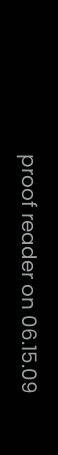proof reader on 06.15.09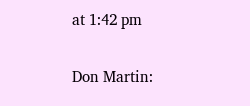at 1:42 pm

Don Martin: